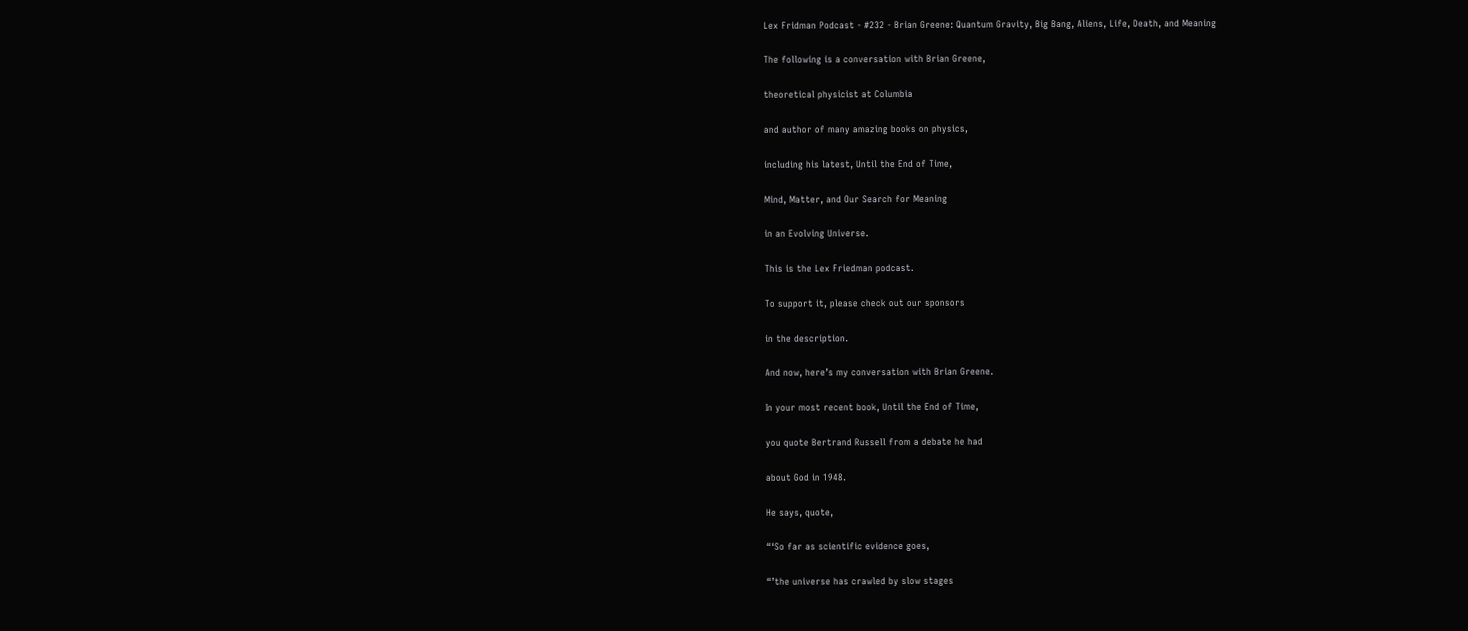Lex Fridman Podcast - #232 - Brian Greene: Quantum Gravity, Big Bang, Aliens, Life, Death, and Meaning

The following is a conversation with Brian Greene,

theoretical physicist at Columbia

and author of many amazing books on physics,

including his latest, Until the End of Time,

Mind, Matter, and Our Search for Meaning

in an Evolving Universe.

This is the Lex Friedman podcast.

To support it, please check out our sponsors

in the description.

And now, here’s my conversation with Brian Greene.

In your most recent book, Until the End of Time,

you quote Bertrand Russell from a debate he had

about God in 1948.

He says, quote,

“‘So far as scientific evidence goes,

“’the universe has crawled by slow stages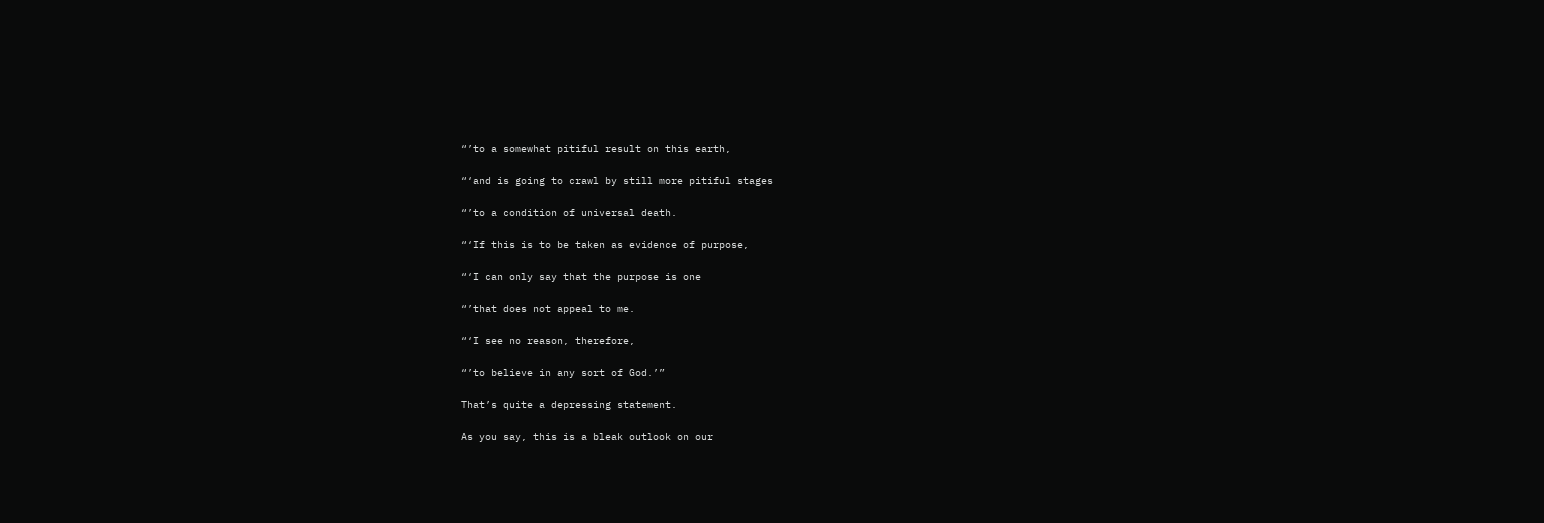“’to a somewhat pitiful result on this earth,

“‘and is going to crawl by still more pitiful stages

“’to a condition of universal death.

“‘If this is to be taken as evidence of purpose,

“‘I can only say that the purpose is one

“’that does not appeal to me.

“‘I see no reason, therefore,

“’to believe in any sort of God.’”

That’s quite a depressing statement.

As you say, this is a bleak outlook on our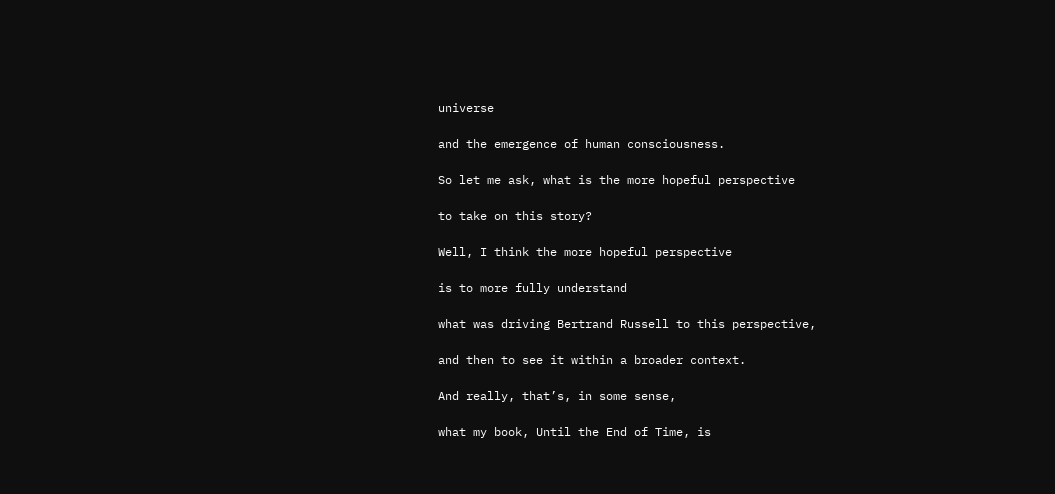universe

and the emergence of human consciousness.

So let me ask, what is the more hopeful perspective

to take on this story?

Well, I think the more hopeful perspective

is to more fully understand

what was driving Bertrand Russell to this perspective,

and then to see it within a broader context.

And really, that’s, in some sense,

what my book, Until the End of Time, is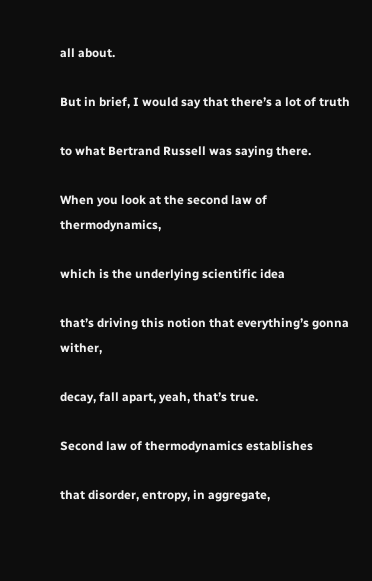all about.

But in brief, I would say that there’s a lot of truth

to what Bertrand Russell was saying there.

When you look at the second law of thermodynamics,

which is the underlying scientific idea

that’s driving this notion that everything’s gonna wither,

decay, fall apart, yeah, that’s true.

Second law of thermodynamics establishes

that disorder, entropy, in aggregate,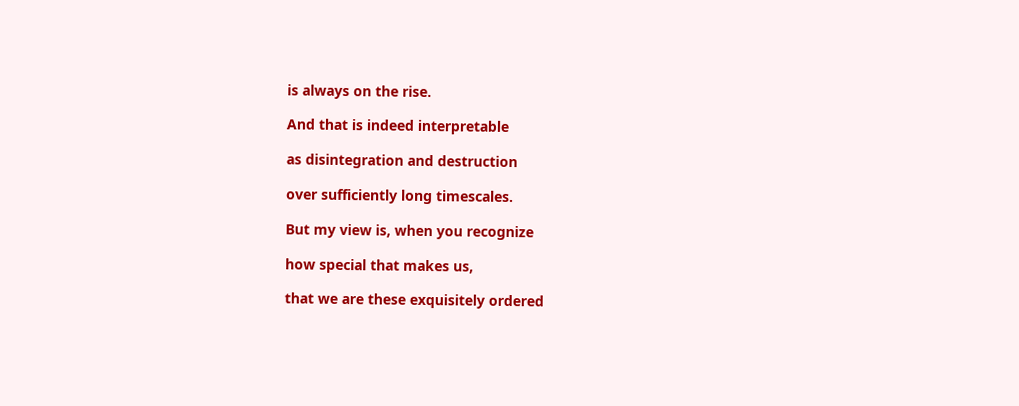is always on the rise.

And that is indeed interpretable

as disintegration and destruction

over sufficiently long timescales.

But my view is, when you recognize

how special that makes us,

that we are these exquisitely ordered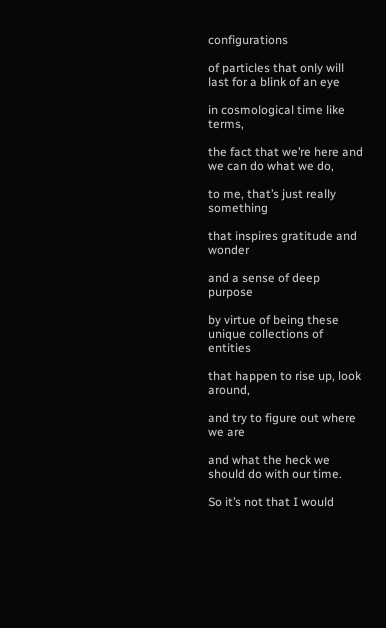configurations

of particles that only will last for a blink of an eye

in cosmological time like terms,

the fact that we’re here and we can do what we do,

to me, that’s just really something

that inspires gratitude and wonder

and a sense of deep purpose

by virtue of being these unique collections of entities

that happen to rise up, look around,

and try to figure out where we are

and what the heck we should do with our time.

So it’s not that I would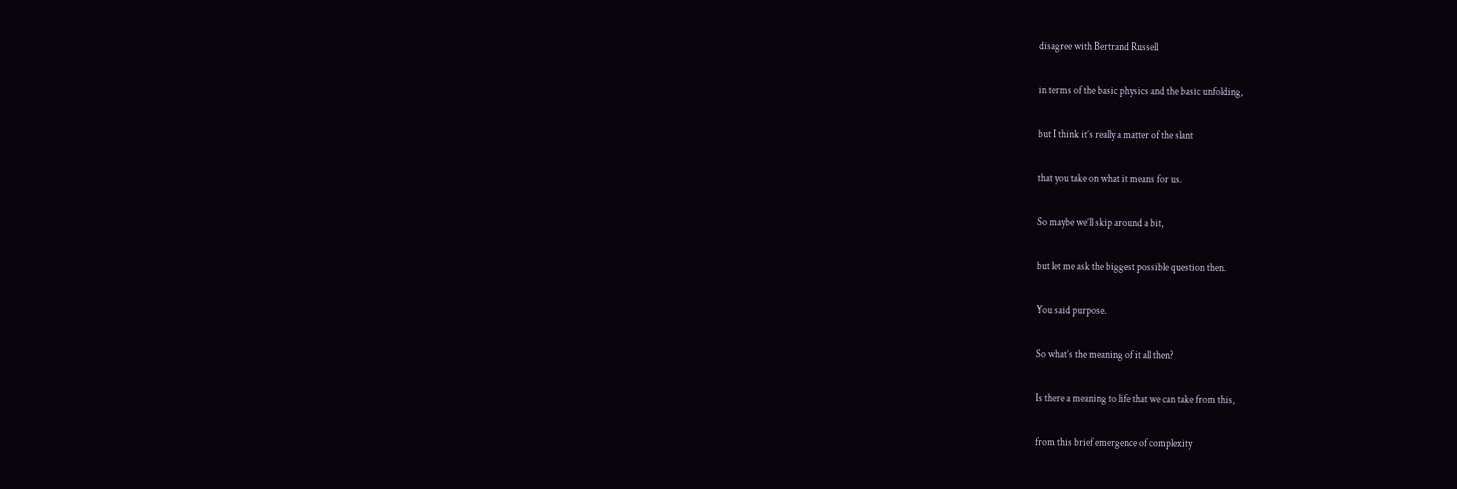disagree with Bertrand Russell

in terms of the basic physics and the basic unfolding,

but I think it’s really a matter of the slant

that you take on what it means for us.

So maybe we’ll skip around a bit,

but let me ask the biggest possible question then.

You said purpose.

So what’s the meaning of it all then?

Is there a meaning to life that we can take from this,

from this brief emergence of complexity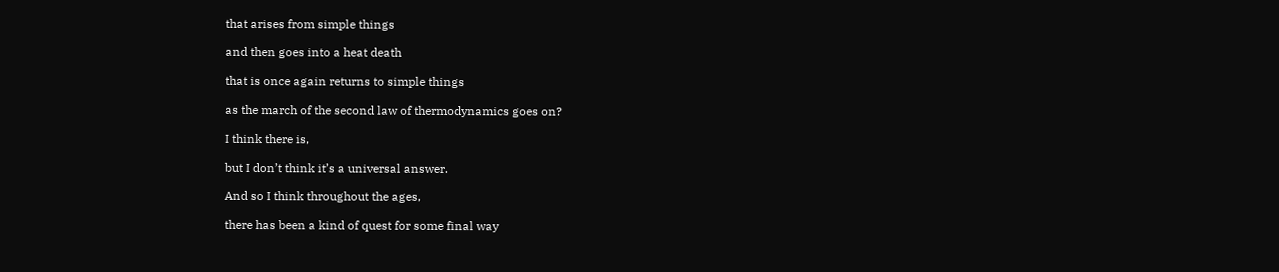that arises from simple things

and then goes into a heat death

that is once again returns to simple things

as the march of the second law of thermodynamics goes on?

I think there is,

but I don’t think it’s a universal answer.

And so I think throughout the ages,

there has been a kind of quest for some final way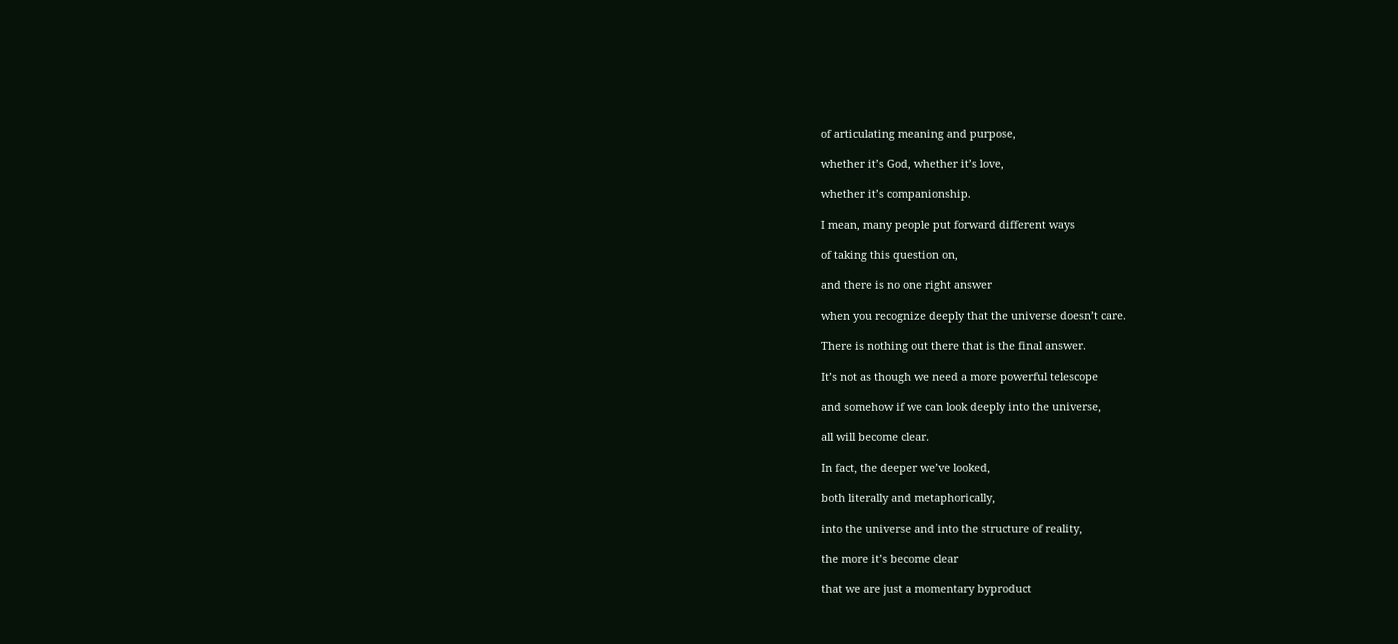of articulating meaning and purpose,

whether it’s God, whether it’s love,

whether it’s companionship.

I mean, many people put forward different ways

of taking this question on,

and there is no one right answer

when you recognize deeply that the universe doesn’t care.

There is nothing out there that is the final answer.

It’s not as though we need a more powerful telescope

and somehow if we can look deeply into the universe,

all will become clear.

In fact, the deeper we’ve looked,

both literally and metaphorically,

into the universe and into the structure of reality,

the more it’s become clear

that we are just a momentary byproduct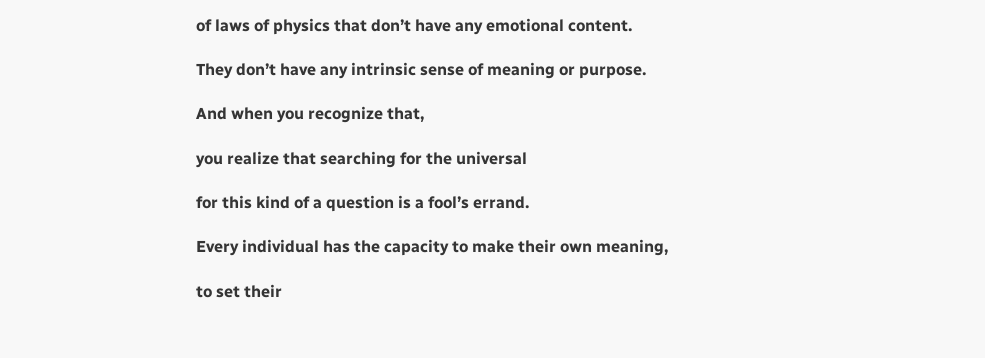of laws of physics that don’t have any emotional content.

They don’t have any intrinsic sense of meaning or purpose.

And when you recognize that,

you realize that searching for the universal

for this kind of a question is a fool’s errand.

Every individual has the capacity to make their own meaning,

to set their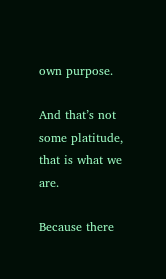own purpose.

And that’s not some platitude, that is what we are.

Because there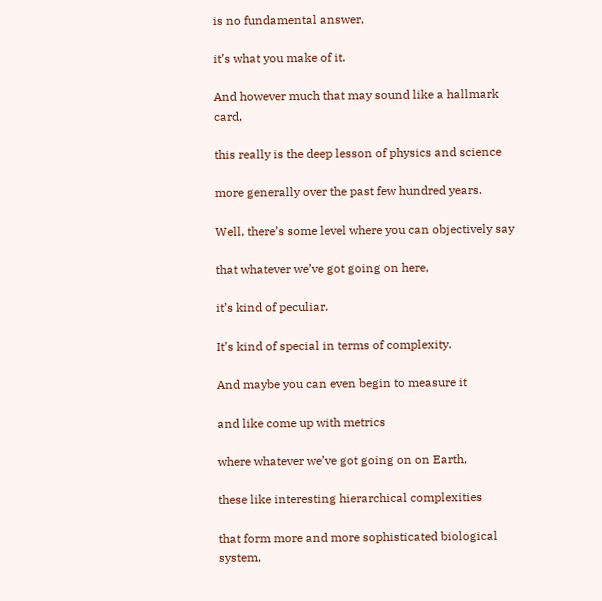is no fundamental answer,

it’s what you make of it.

And however much that may sound like a hallmark card,

this really is the deep lesson of physics and science

more generally over the past few hundred years.

Well, there’s some level where you can objectively say

that whatever we’ve got going on here,

it’s kind of peculiar.

It’s kind of special in terms of complexity.

And maybe you can even begin to measure it

and like come up with metrics

where whatever we’ve got going on on Earth,

these like interesting hierarchical complexities

that form more and more sophisticated biological system,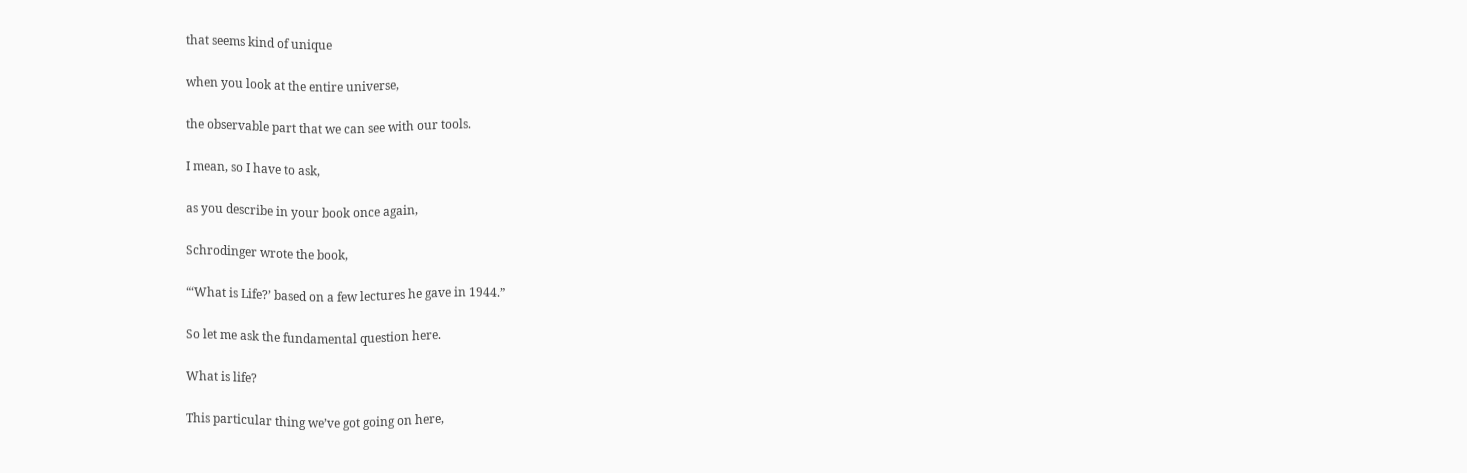that seems kind of unique

when you look at the entire universe,

the observable part that we can see with our tools.

I mean, so I have to ask,

as you describe in your book once again,

Schrodinger wrote the book,

“‘What is Life?’ based on a few lectures he gave in 1944.”

So let me ask the fundamental question here.

What is life?

This particular thing we’ve got going on here,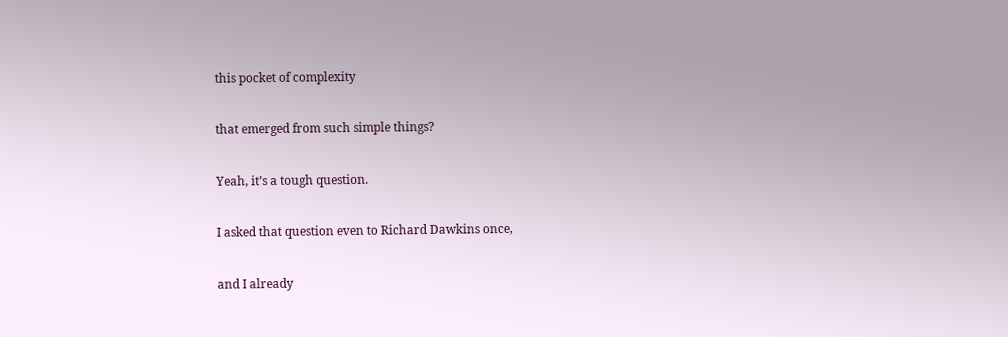this pocket of complexity

that emerged from such simple things?

Yeah, it’s a tough question.

I asked that question even to Richard Dawkins once,

and I already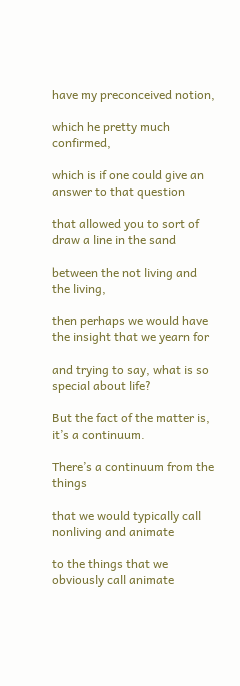have my preconceived notion,

which he pretty much confirmed,

which is if one could give an answer to that question

that allowed you to sort of draw a line in the sand

between the not living and the living,

then perhaps we would have the insight that we yearn for

and trying to say, what is so special about life?

But the fact of the matter is, it’s a continuum.

There’s a continuum from the things

that we would typically call nonliving and animate

to the things that we obviously call animate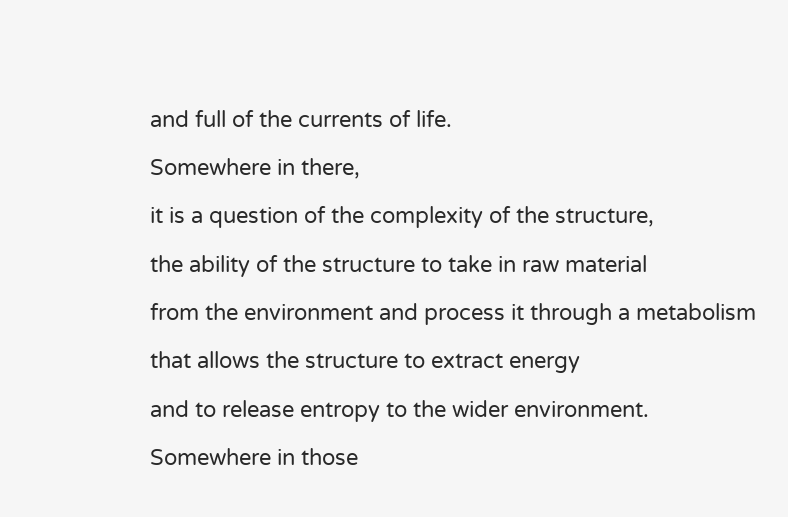and full of the currents of life.

Somewhere in there,

it is a question of the complexity of the structure,

the ability of the structure to take in raw material

from the environment and process it through a metabolism

that allows the structure to extract energy

and to release entropy to the wider environment.

Somewhere in those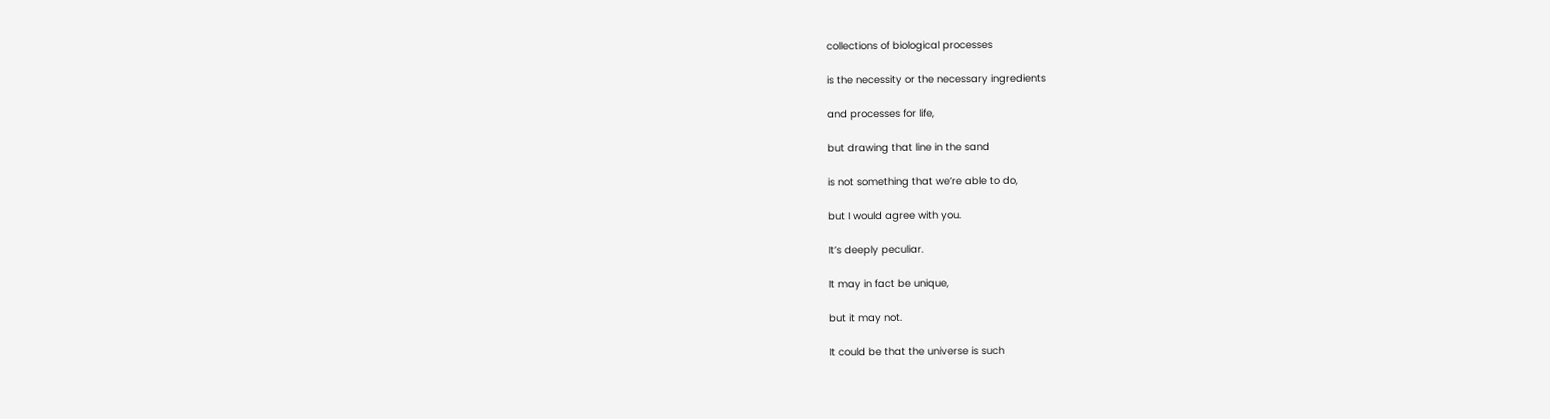collections of biological processes

is the necessity or the necessary ingredients

and processes for life,

but drawing that line in the sand

is not something that we’re able to do,

but I would agree with you.

It’s deeply peculiar.

It may in fact be unique,

but it may not.

It could be that the universe is such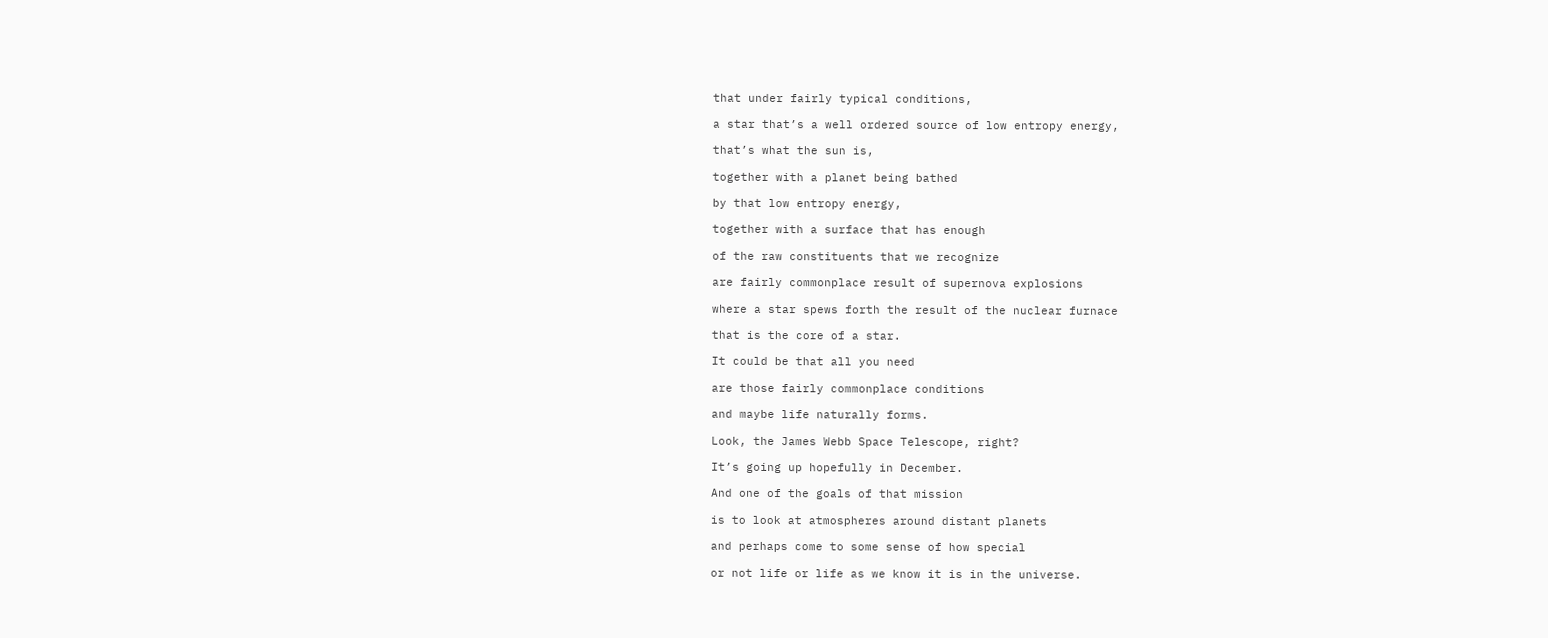that under fairly typical conditions,

a star that’s a well ordered source of low entropy energy,

that’s what the sun is,

together with a planet being bathed

by that low entropy energy,

together with a surface that has enough

of the raw constituents that we recognize

are fairly commonplace result of supernova explosions

where a star spews forth the result of the nuclear furnace

that is the core of a star.

It could be that all you need

are those fairly commonplace conditions

and maybe life naturally forms.

Look, the James Webb Space Telescope, right?

It’s going up hopefully in December.

And one of the goals of that mission

is to look at atmospheres around distant planets

and perhaps come to some sense of how special

or not life or life as we know it is in the universe.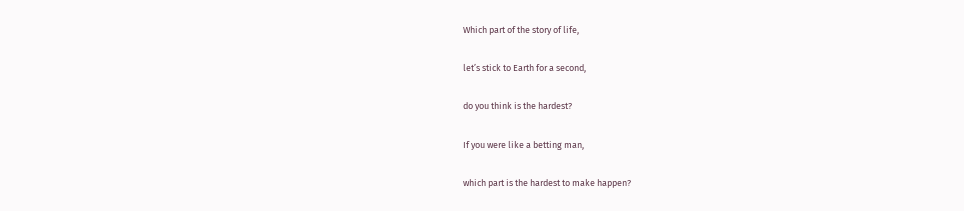Which part of the story of life,

let’s stick to Earth for a second,

do you think is the hardest?

If you were like a betting man,

which part is the hardest to make happen?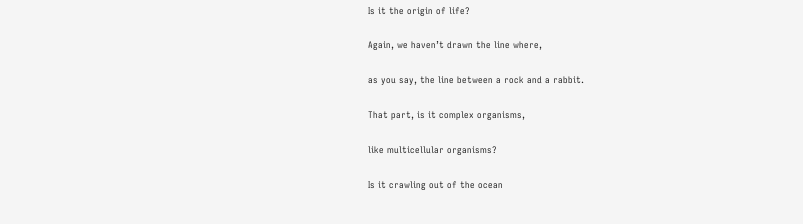Is it the origin of life?

Again, we haven’t drawn the line where,

as you say, the line between a rock and a rabbit.

That part, is it complex organisms,

like multicellular organisms?

Is it crawling out of the ocean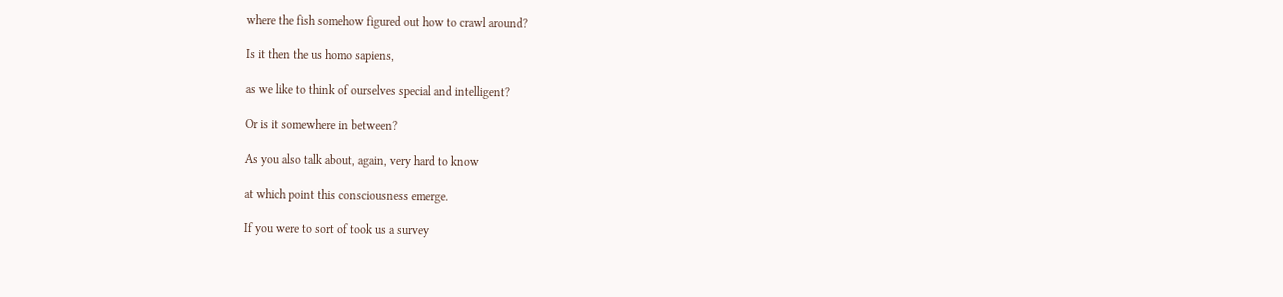where the fish somehow figured out how to crawl around?

Is it then the us homo sapiens,

as we like to think of ourselves special and intelligent?

Or is it somewhere in between?

As you also talk about, again, very hard to know

at which point this consciousness emerge.

If you were to sort of took us a survey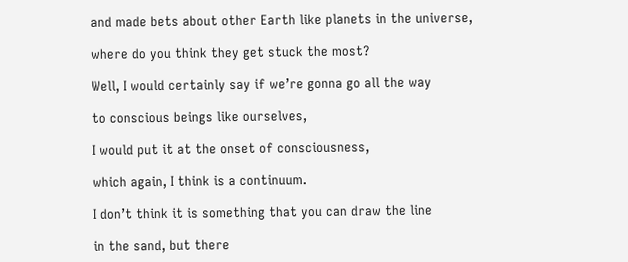and made bets about other Earth like planets in the universe,

where do you think they get stuck the most?

Well, I would certainly say if we’re gonna go all the way

to conscious beings like ourselves,

I would put it at the onset of consciousness,

which again, I think is a continuum.

I don’t think it is something that you can draw the line

in the sand, but there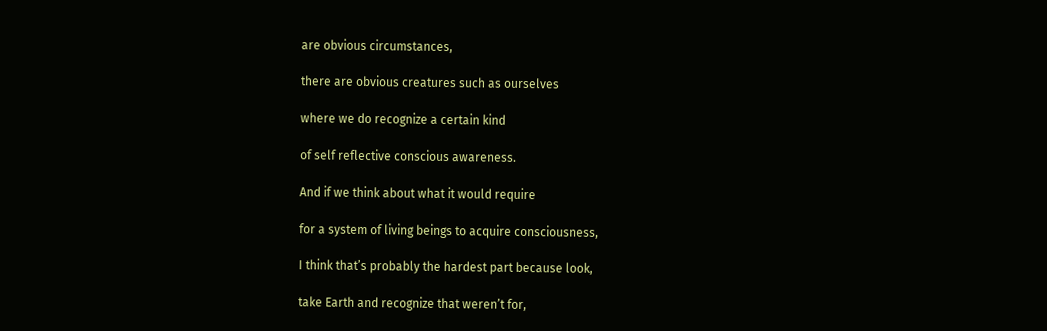are obvious circumstances,

there are obvious creatures such as ourselves

where we do recognize a certain kind

of self reflective conscious awareness.

And if we think about what it would require

for a system of living beings to acquire consciousness,

I think that’s probably the hardest part because look,

take Earth and recognize that weren’t for,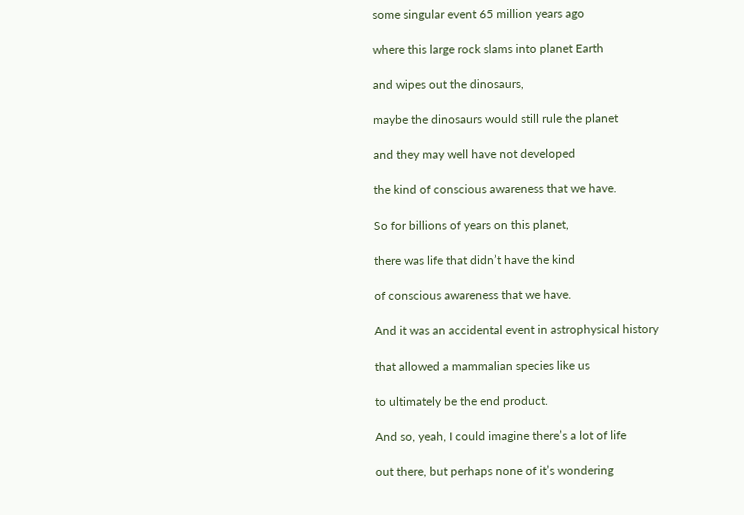some singular event 65 million years ago

where this large rock slams into planet Earth

and wipes out the dinosaurs,

maybe the dinosaurs would still rule the planet

and they may well have not developed

the kind of conscious awareness that we have.

So for billions of years on this planet,

there was life that didn’t have the kind

of conscious awareness that we have.

And it was an accidental event in astrophysical history

that allowed a mammalian species like us

to ultimately be the end product.

And so, yeah, I could imagine there’s a lot of life

out there, but perhaps none of it’s wondering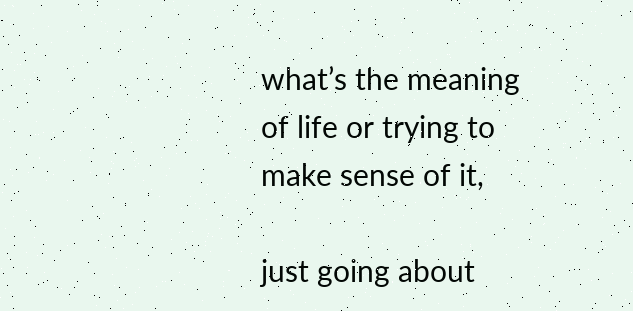what’s the meaning of life or trying to make sense of it,

just going about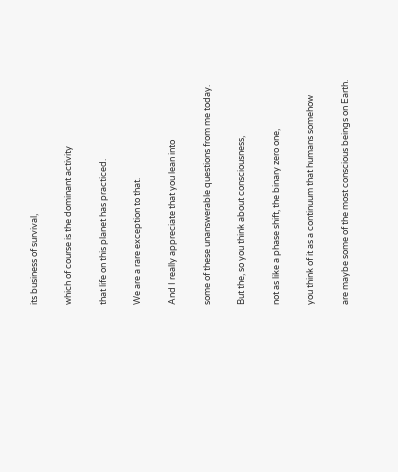its business of survival,

which of course is the dominant activity

that life on this planet has practiced.

We are a rare exception to that.

And I really appreciate that you lean into

some of these unanswerable questions from me today.

But the, so you think about consciousness,

not as like a phase shift, the binary zero one,

you think of it as a continuum that humans somehow

are maybe some of the most conscious beings on Earth.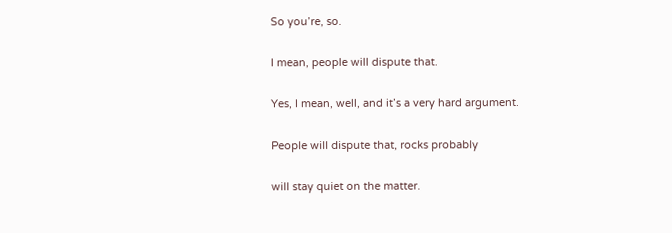So you’re, so.

I mean, people will dispute that.

Yes, I mean, well, and it’s a very hard argument.

People will dispute that, rocks probably

will stay quiet on the matter.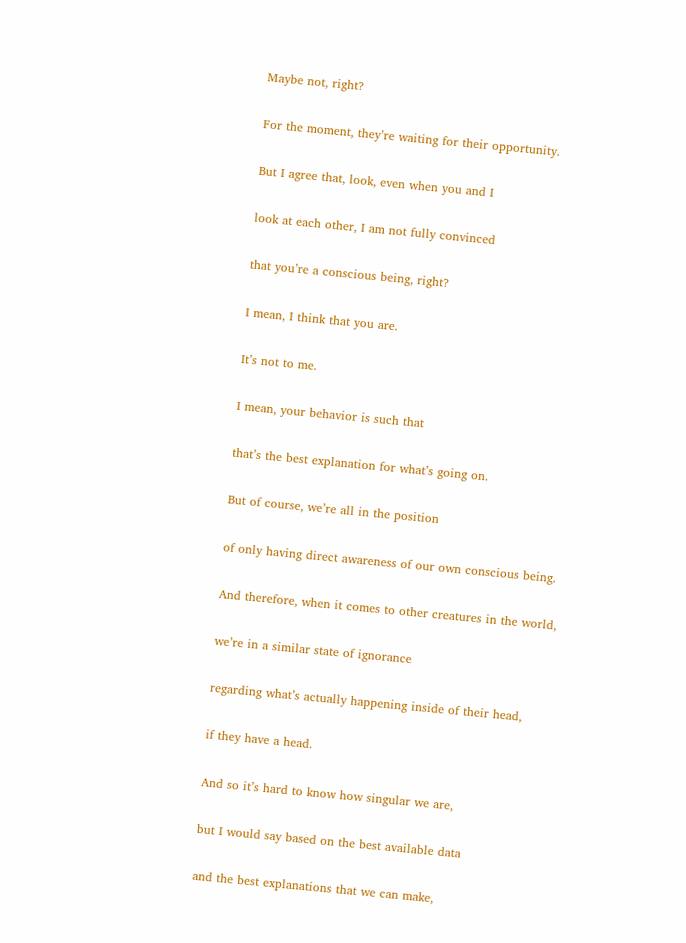Maybe not, right?

For the moment, they’re waiting for their opportunity.

But I agree that, look, even when you and I

look at each other, I am not fully convinced

that you’re a conscious being, right?

I mean, I think that you are.

It’s not to me.

I mean, your behavior is such that

that’s the best explanation for what’s going on.

But of course, we’re all in the position

of only having direct awareness of our own conscious being.

And therefore, when it comes to other creatures in the world,

we’re in a similar state of ignorance

regarding what’s actually happening inside of their head,

if they have a head.

And so it’s hard to know how singular we are,

but I would say based on the best available data

and the best explanations that we can make,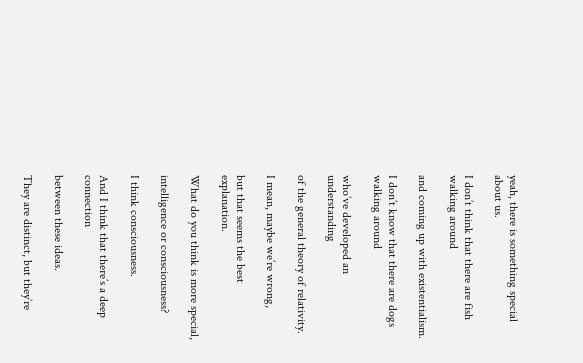yeah, there is something special about us.

I don’t think that there are fish walking around

and coming up with existentialism.

I don’t know that there are dogs walking around

who’ve developed an understanding

of the general theory of relativity.

I mean, maybe we’re wrong,

but that seems the best explanation.

What do you think is more special,

intelligence or consciousness?

I think consciousness.

And I think that there’s a deep connection

between these ideas.

They are distinct, but they’re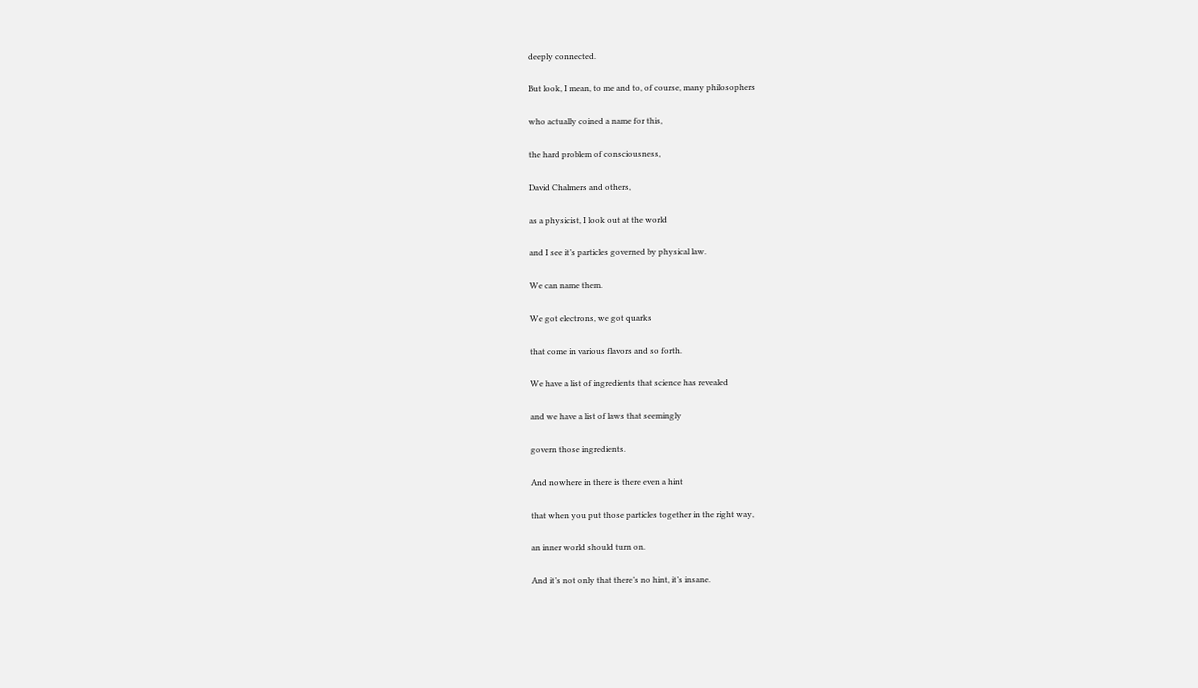deeply connected.

But look, I mean, to me and to, of course, many philosophers

who actually coined a name for this,

the hard problem of consciousness,

David Chalmers and others,

as a physicist, I look out at the world

and I see it’s particles governed by physical law.

We can name them.

We got electrons, we got quarks

that come in various flavors and so forth.

We have a list of ingredients that science has revealed

and we have a list of laws that seemingly

govern those ingredients.

And nowhere in there is there even a hint

that when you put those particles together in the right way,

an inner world should turn on.

And it’s not only that there’s no hint, it’s insane.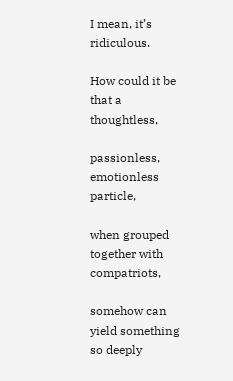I mean, it’s ridiculous.

How could it be that a thoughtless,

passionless, emotionless particle,

when grouped together with compatriots,

somehow can yield something so deeply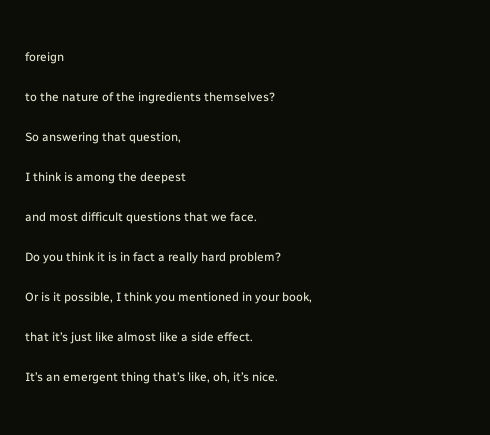foreign

to the nature of the ingredients themselves?

So answering that question,

I think is among the deepest

and most difficult questions that we face.

Do you think it is in fact a really hard problem?

Or is it possible, I think you mentioned in your book,

that it’s just like almost like a side effect.

It’s an emergent thing that’s like, oh, it’s nice.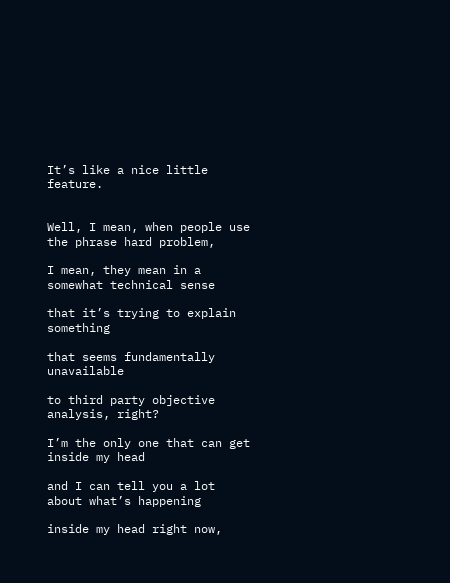It’s like a nice little feature.


Well, I mean, when people use the phrase hard problem,

I mean, they mean in a somewhat technical sense

that it’s trying to explain something

that seems fundamentally unavailable

to third party objective analysis, right?

I’m the only one that can get inside my head

and I can tell you a lot about what’s happening

inside my head right now,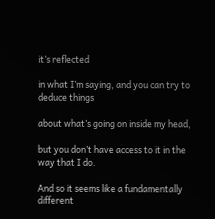it’s reflected

in what I’m saying, and you can try to deduce things

about what’s going on inside my head,

but you don’t have access to it in the way that I do.

And so it seems like a fundamentally different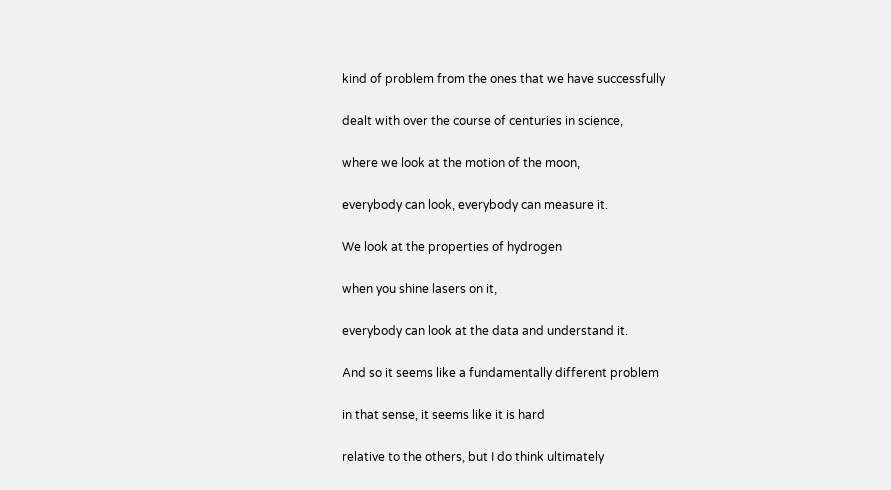kind of problem from the ones that we have successfully

dealt with over the course of centuries in science,

where we look at the motion of the moon,

everybody can look, everybody can measure it.

We look at the properties of hydrogen

when you shine lasers on it,

everybody can look at the data and understand it.

And so it seems like a fundamentally different problem

in that sense, it seems like it is hard

relative to the others, but I do think ultimately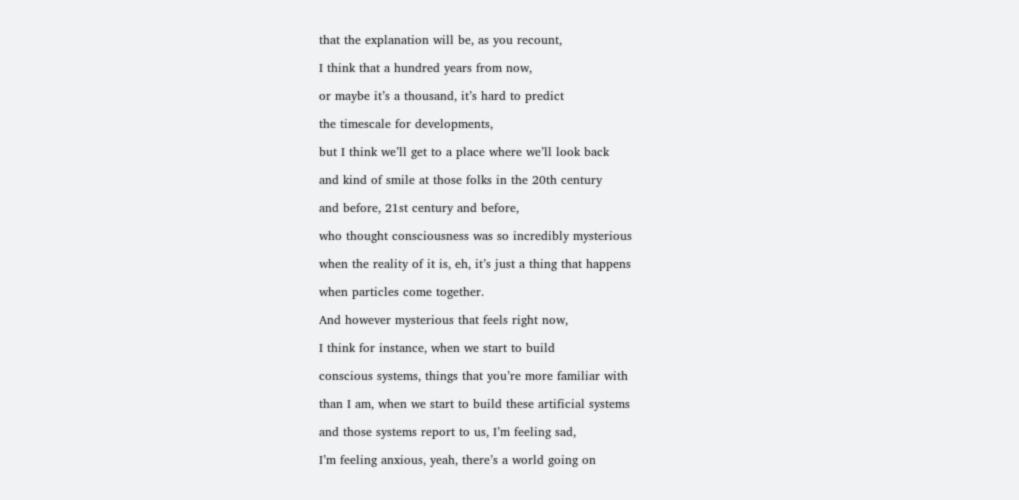that the explanation will be, as you recount,

I think that a hundred years from now,

or maybe it’s a thousand, it’s hard to predict

the timescale for developments,

but I think we’ll get to a place where we’ll look back

and kind of smile at those folks in the 20th century

and before, 21st century and before,

who thought consciousness was so incredibly mysterious

when the reality of it is, eh, it’s just a thing that happens

when particles come together.

And however mysterious that feels right now,

I think for instance, when we start to build

conscious systems, things that you’re more familiar with

than I am, when we start to build these artificial systems

and those systems report to us, I’m feeling sad,

I’m feeling anxious, yeah, there’s a world going on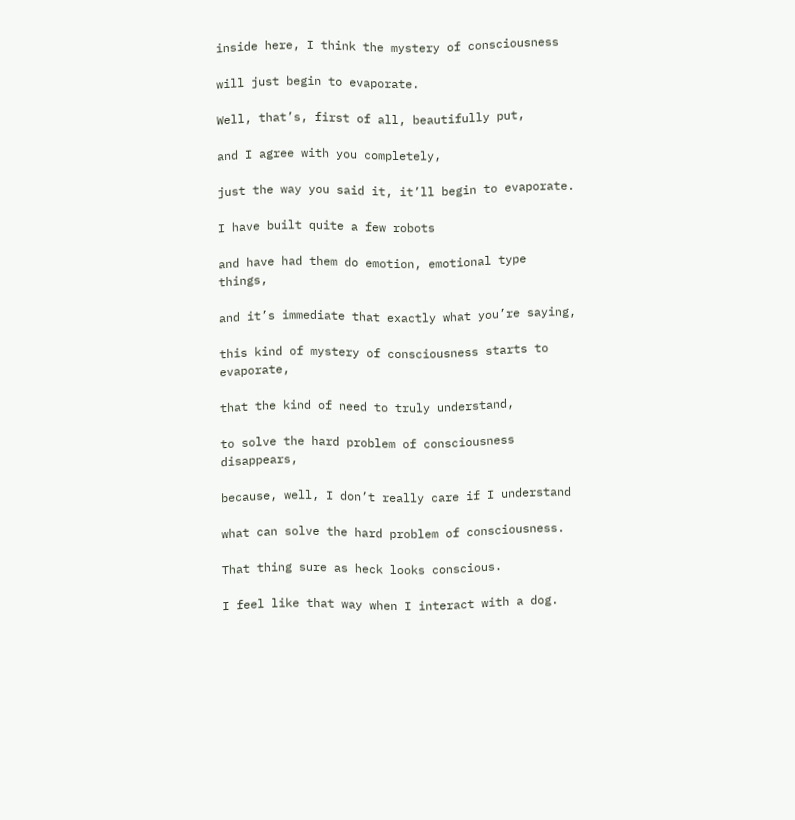inside here, I think the mystery of consciousness

will just begin to evaporate.

Well, that’s, first of all, beautifully put,

and I agree with you completely,

just the way you said it, it’ll begin to evaporate.

I have built quite a few robots

and have had them do emotion, emotional type things,

and it’s immediate that exactly what you’re saying,

this kind of mystery of consciousness starts to evaporate,

that the kind of need to truly understand,

to solve the hard problem of consciousness disappears,

because, well, I don’t really care if I understand

what can solve the hard problem of consciousness.

That thing sure as heck looks conscious.

I feel like that way when I interact with a dog.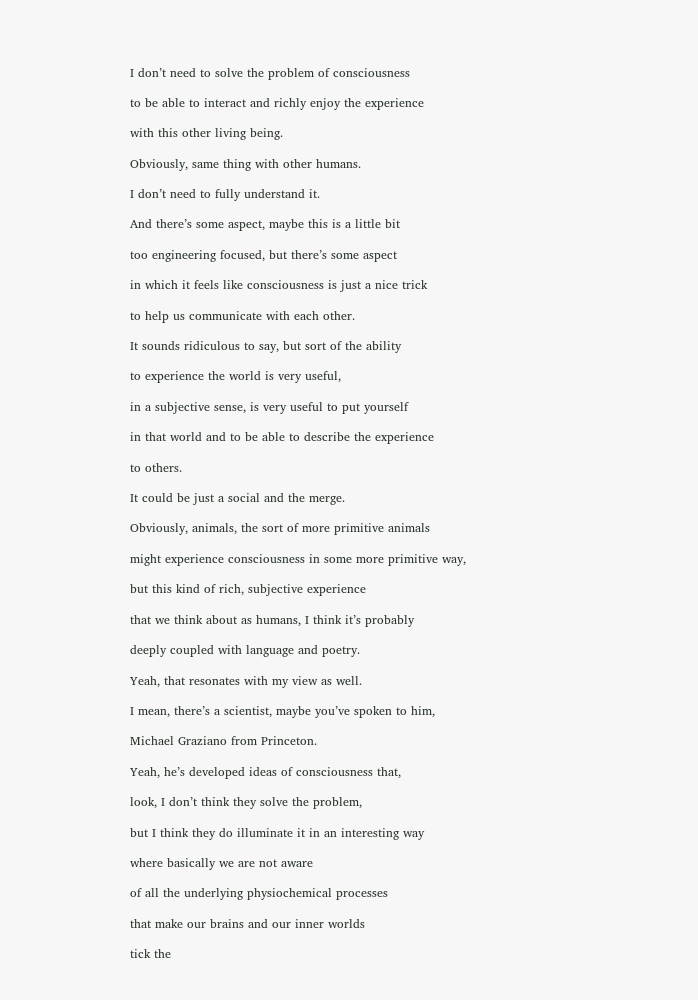I don’t need to solve the problem of consciousness

to be able to interact and richly enjoy the experience

with this other living being.

Obviously, same thing with other humans.

I don’t need to fully understand it.

And there’s some aspect, maybe this is a little bit

too engineering focused, but there’s some aspect

in which it feels like consciousness is just a nice trick

to help us communicate with each other.

It sounds ridiculous to say, but sort of the ability

to experience the world is very useful,

in a subjective sense, is very useful to put yourself

in that world and to be able to describe the experience

to others.

It could be just a social and the merge.

Obviously, animals, the sort of more primitive animals

might experience consciousness in some more primitive way,

but this kind of rich, subjective experience

that we think about as humans, I think it’s probably

deeply coupled with language and poetry.

Yeah, that resonates with my view as well.

I mean, there’s a scientist, maybe you’ve spoken to him,

Michael Graziano from Princeton.

Yeah, he’s developed ideas of consciousness that,

look, I don’t think they solve the problem,

but I think they do illuminate it in an interesting way

where basically we are not aware

of all the underlying physiochemical processes

that make our brains and our inner worlds

tick the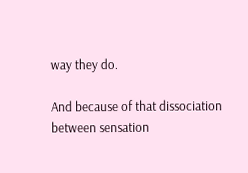way they do.

And because of that dissociation between sensation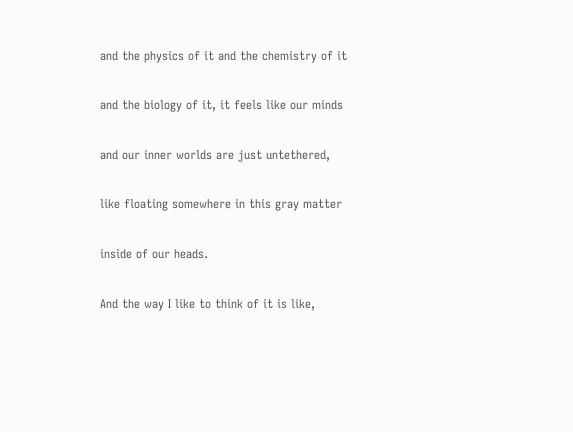and the physics of it and the chemistry of it

and the biology of it, it feels like our minds

and our inner worlds are just untethered,

like floating somewhere in this gray matter

inside of our heads.

And the way I like to think of it is like,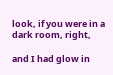look, if you were in a dark room, right,

and I had glow in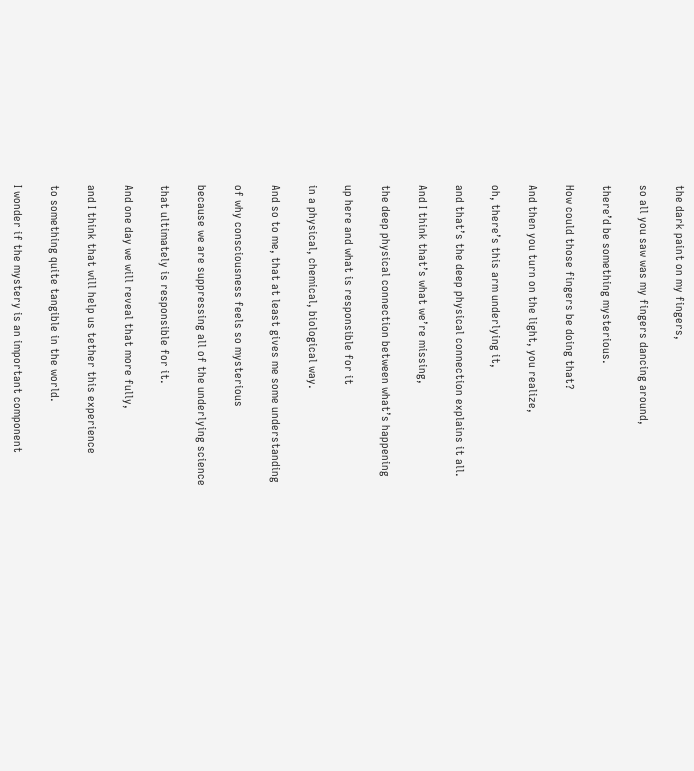the dark paint on my fingers,

so all you saw was my fingers dancing around,

there’d be something mysterious.

How could those fingers be doing that?

And then you turn on the light, you realize,

oh, there’s this arm underlying it,

and that’s the deep physical connection explains it all.

And I think that’s what we’re missing,

the deep physical connection between what’s happening

up here and what is responsible for it

in a physical, chemical, biological way.

And so to me, that at least gives me some understanding

of why consciousness feels so mysterious

because we are suppressing all of the underlying science

that ultimately is responsible for it.

And one day we will reveal that more fully,

and I think that will help us tether this experience

to something quite tangible in the world.

I wonder if the mystery is an important component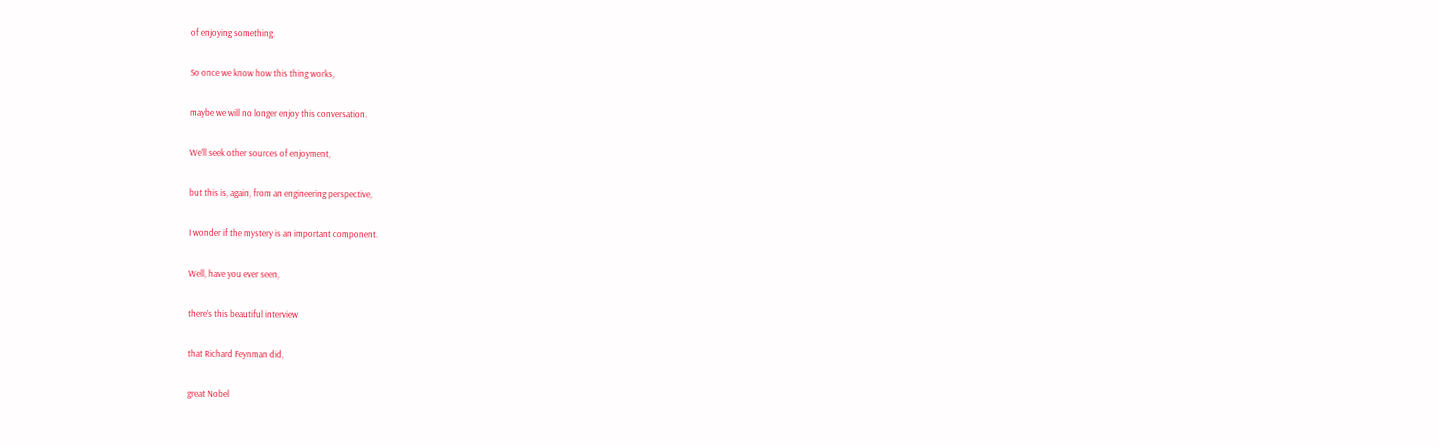of enjoying something.

So once we know how this thing works,

maybe we will no longer enjoy this conversation.

We’ll seek other sources of enjoyment,

but this is, again, from an engineering perspective,

I wonder if the mystery is an important component.

Well, have you ever seen,

there’s this beautiful interview

that Richard Feynman did,

great Nobel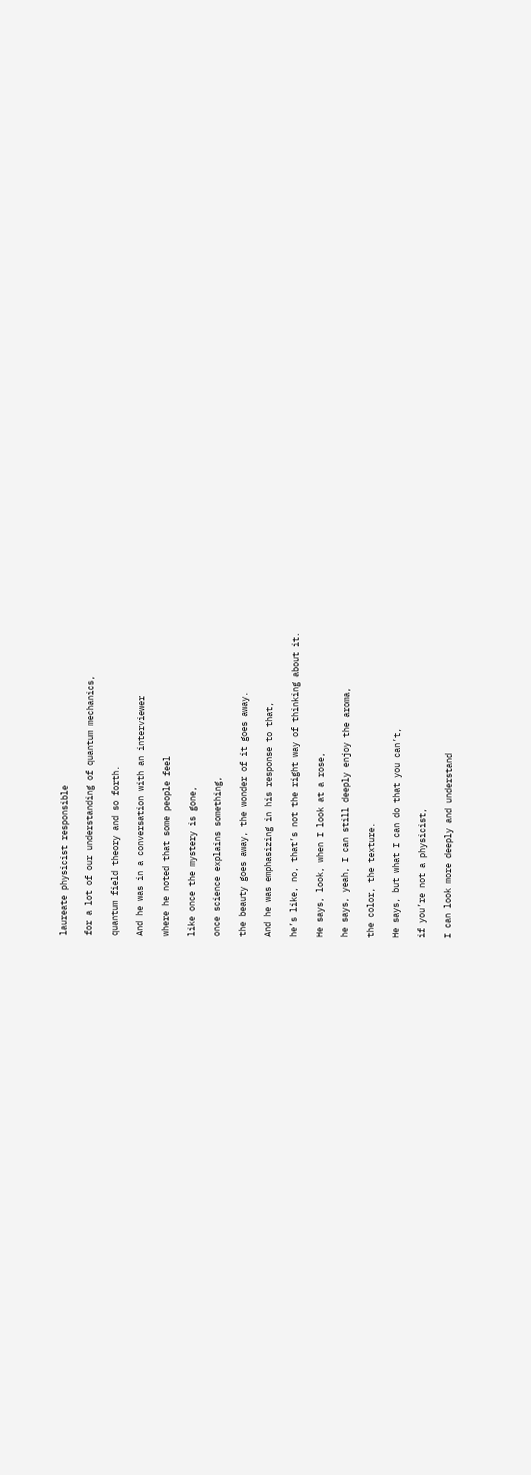laureate physicist responsible

for a lot of our understanding of quantum mechanics,

quantum field theory and so forth.

And he was in a conversation with an interviewer

where he noted that some people feel

like once the mystery is gone,

once science explains something,

the beauty goes away, the wonder of it goes away.

And he was emphasizing in his response to that,

he’s like, no, that’s not the right way of thinking about it.

He says, look, when I look at a rose,

he says, yeah, I can still deeply enjoy the aroma,

the color, the texture.

He says, but what I can do that you can’t,

if you’re not a physicist,

I can look more deeply and understand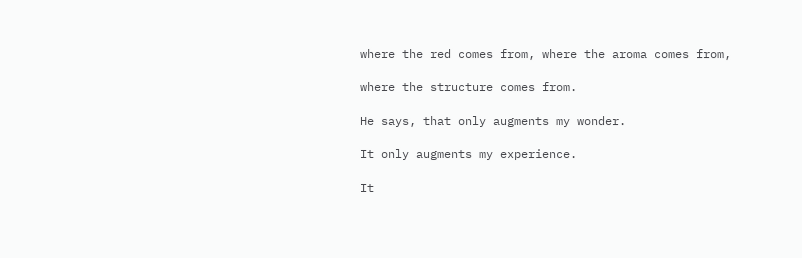where the red comes from, where the aroma comes from,

where the structure comes from.

He says, that only augments my wonder.

It only augments my experience.

It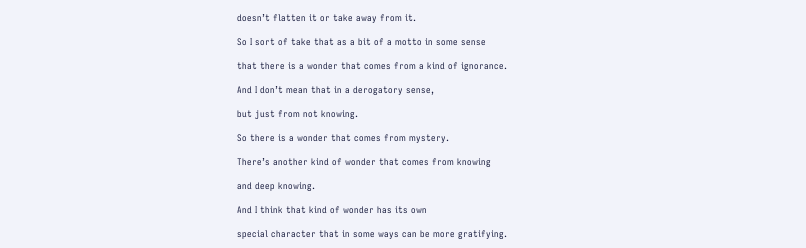doesn’t flatten it or take away from it.

So I sort of take that as a bit of a motto in some sense

that there is a wonder that comes from a kind of ignorance.

And I don’t mean that in a derogatory sense,

but just from not knowing.

So there is a wonder that comes from mystery.

There’s another kind of wonder that comes from knowing

and deep knowing.

And I think that kind of wonder has its own

special character that in some ways can be more gratifying.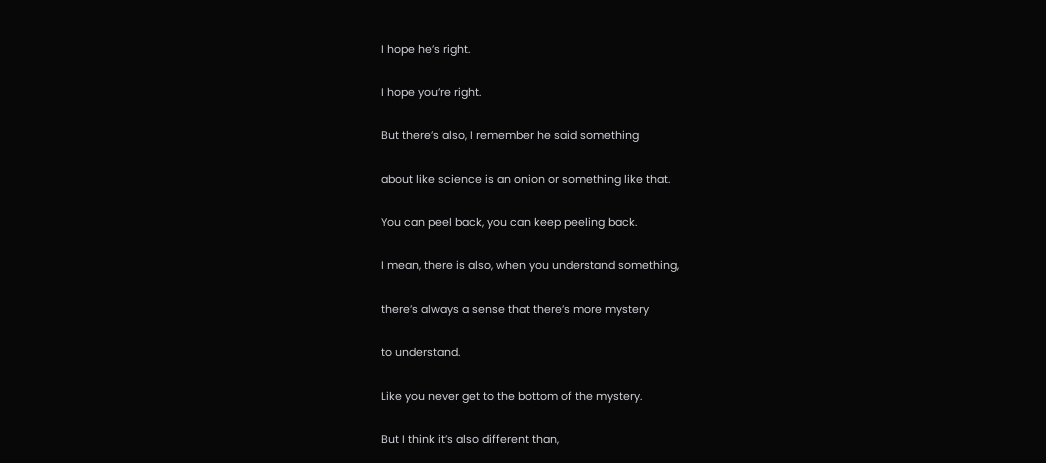I hope he’s right.

I hope you’re right.

But there’s also, I remember he said something

about like science is an onion or something like that.

You can peel back, you can keep peeling back.

I mean, there is also, when you understand something,

there’s always a sense that there’s more mystery

to understand.

Like you never get to the bottom of the mystery.

But I think it’s also different than,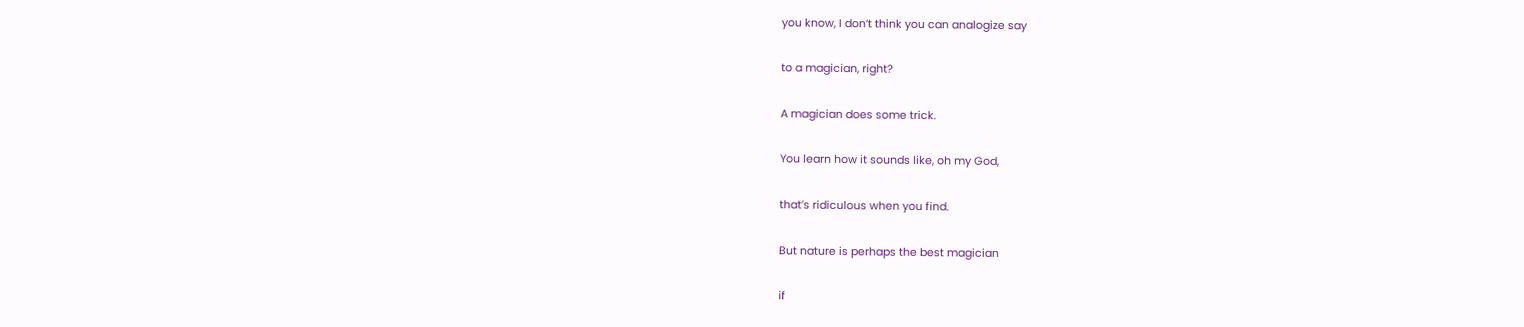you know, I don’t think you can analogize say

to a magician, right?

A magician does some trick.

You learn how it sounds like, oh my God,

that’s ridiculous when you find.

But nature is perhaps the best magician

if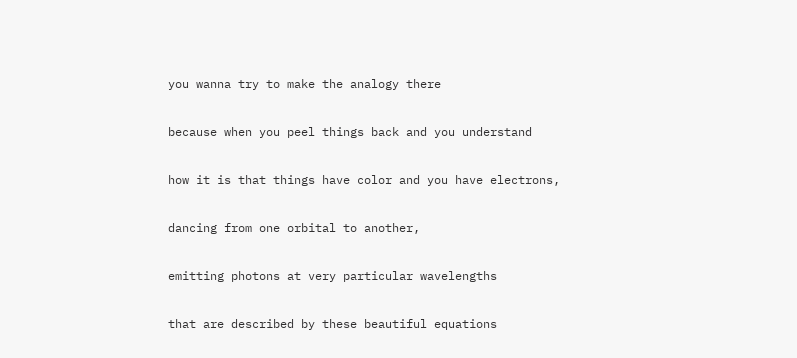you wanna try to make the analogy there

because when you peel things back and you understand

how it is that things have color and you have electrons,

dancing from one orbital to another,

emitting photons at very particular wavelengths

that are described by these beautiful equations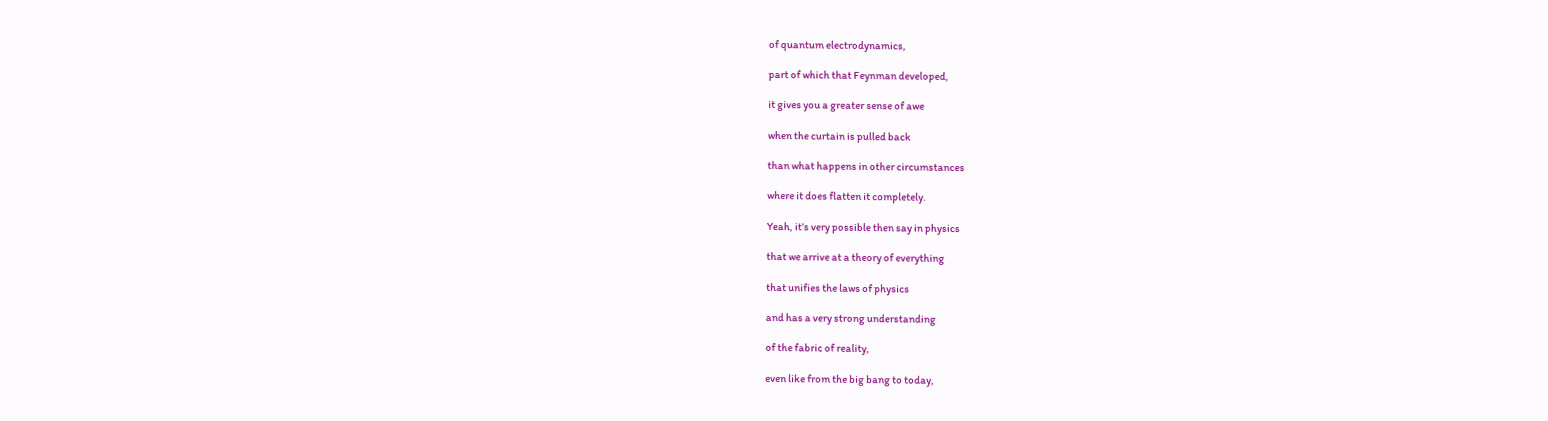of quantum electrodynamics,

part of which that Feynman developed,

it gives you a greater sense of awe

when the curtain is pulled back

than what happens in other circumstances

where it does flatten it completely.

Yeah, it’s very possible then say in physics

that we arrive at a theory of everything

that unifies the laws of physics

and has a very strong understanding

of the fabric of reality,

even like from the big bang to today,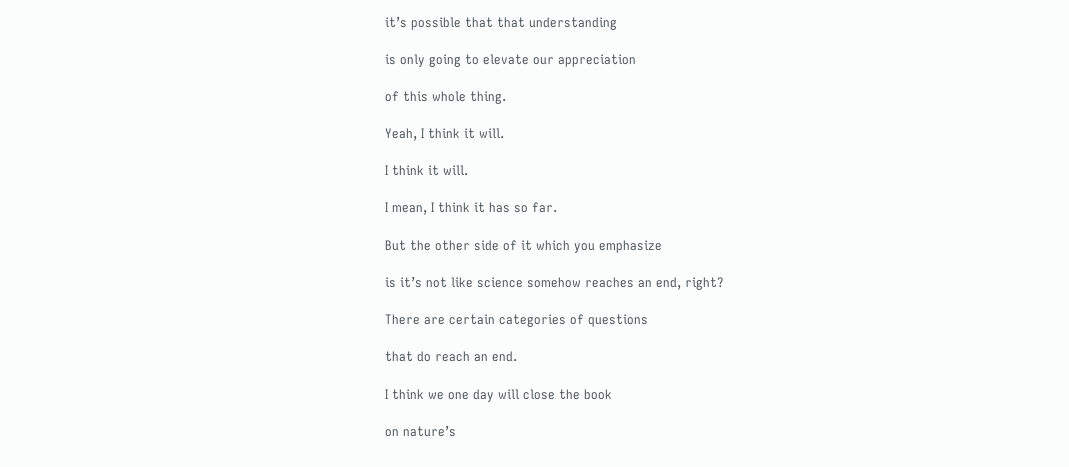it’s possible that that understanding

is only going to elevate our appreciation

of this whole thing.

Yeah, I think it will.

I think it will.

I mean, I think it has so far.

But the other side of it which you emphasize

is it’s not like science somehow reaches an end, right?

There are certain categories of questions

that do reach an end.

I think we one day will close the book

on nature’s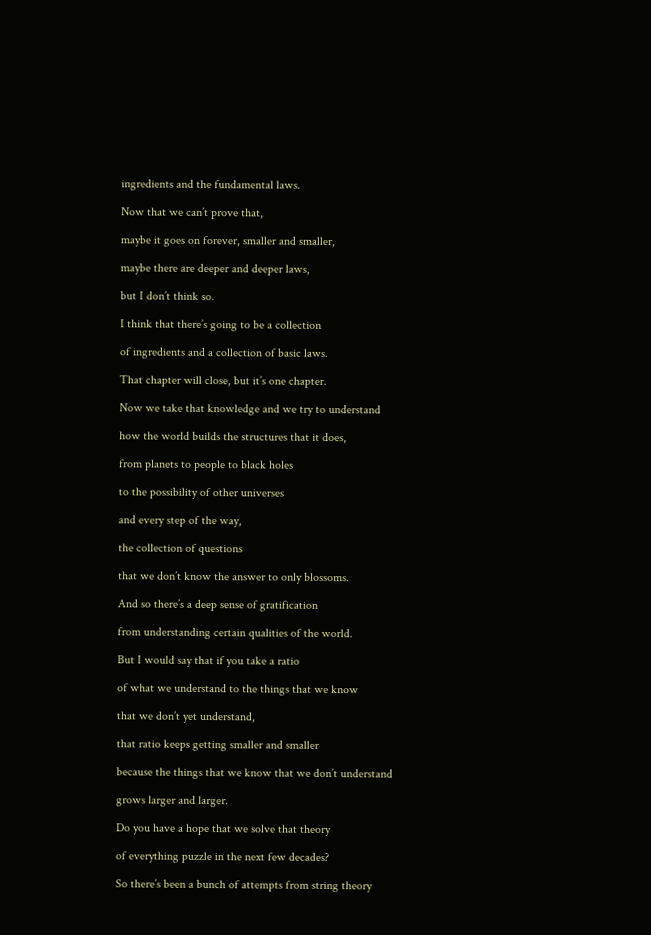ingredients and the fundamental laws.

Now that we can’t prove that,

maybe it goes on forever, smaller and smaller,

maybe there are deeper and deeper laws,

but I don’t think so.

I think that there’s going to be a collection

of ingredients and a collection of basic laws.

That chapter will close, but it’s one chapter.

Now we take that knowledge and we try to understand

how the world builds the structures that it does,

from planets to people to black holes

to the possibility of other universes

and every step of the way,

the collection of questions

that we don’t know the answer to only blossoms.

And so there’s a deep sense of gratification

from understanding certain qualities of the world.

But I would say that if you take a ratio

of what we understand to the things that we know

that we don’t yet understand,

that ratio keeps getting smaller and smaller

because the things that we know that we don’t understand

grows larger and larger.

Do you have a hope that we solve that theory

of everything puzzle in the next few decades?

So there’s been a bunch of attempts from string theory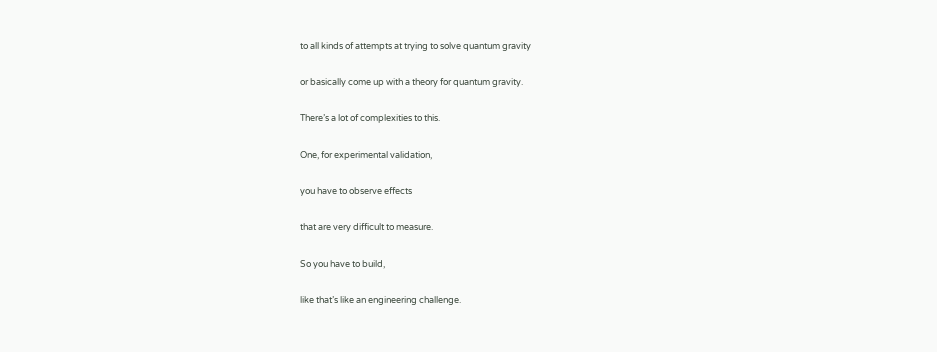to all kinds of attempts at trying to solve quantum gravity

or basically come up with a theory for quantum gravity.

There’s a lot of complexities to this.

One, for experimental validation,

you have to observe effects

that are very difficult to measure.

So you have to build,

like that’s like an engineering challenge.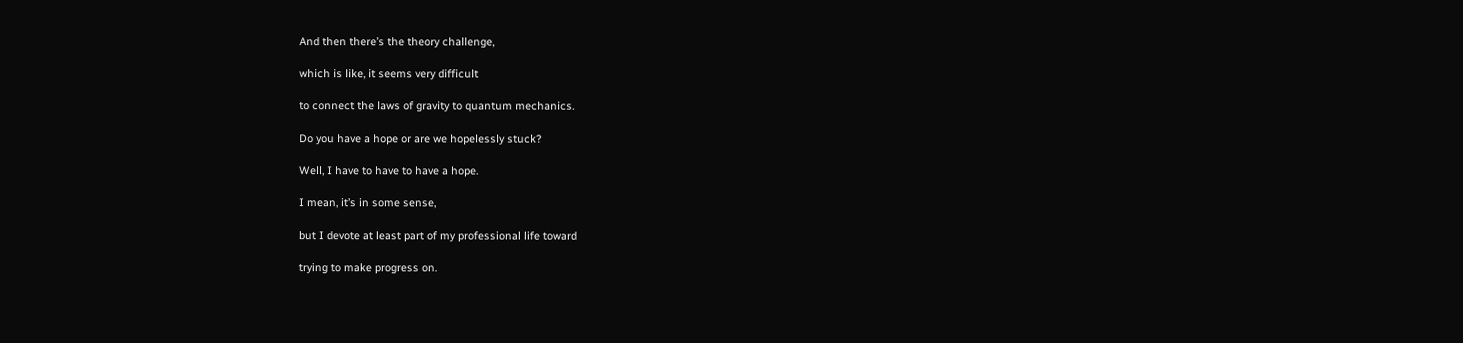And then there’s the theory challenge,

which is like, it seems very difficult

to connect the laws of gravity to quantum mechanics.

Do you have a hope or are we hopelessly stuck?

Well, I have to have to have a hope.

I mean, it’s in some sense,

but I devote at least part of my professional life toward

trying to make progress on.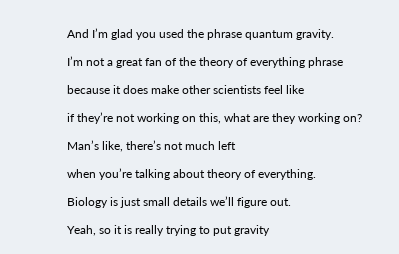And I’m glad you used the phrase quantum gravity.

I’m not a great fan of the theory of everything phrase

because it does make other scientists feel like

if they’re not working on this, what are they working on?

Man’s like, there’s not much left

when you’re talking about theory of everything.

Biology is just small details we’ll figure out.

Yeah, so it is really trying to put gravity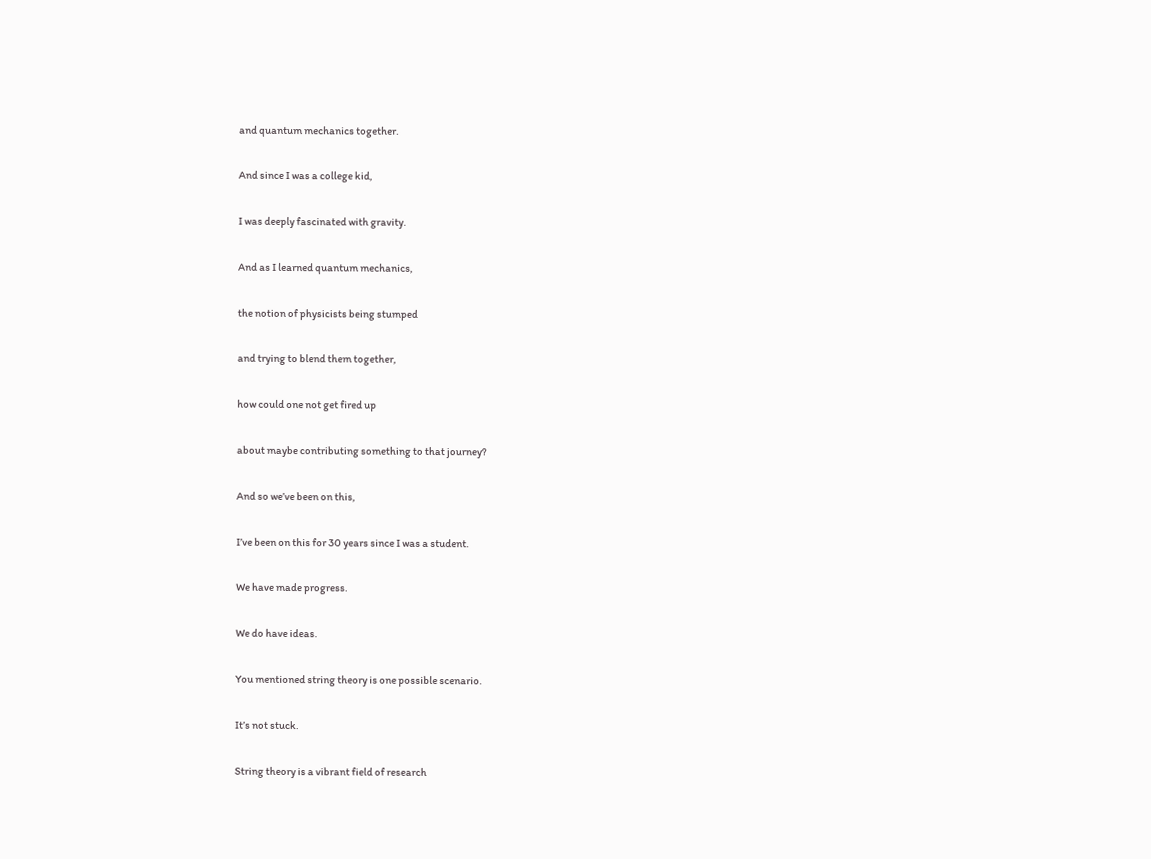and quantum mechanics together.

And since I was a college kid,

I was deeply fascinated with gravity.

And as I learned quantum mechanics,

the notion of physicists being stumped

and trying to blend them together,

how could one not get fired up

about maybe contributing something to that journey?

And so we’ve been on this,

I’ve been on this for 30 years since I was a student.

We have made progress.

We do have ideas.

You mentioned string theory is one possible scenario.

It’s not stuck.

String theory is a vibrant field of research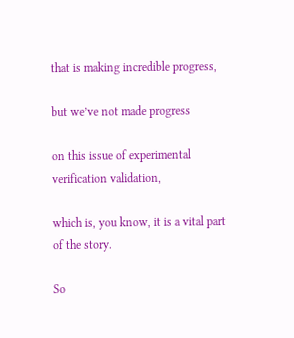that is making incredible progress,

but we’ve not made progress

on this issue of experimental verification validation,

which is, you know, it is a vital part of the story.

So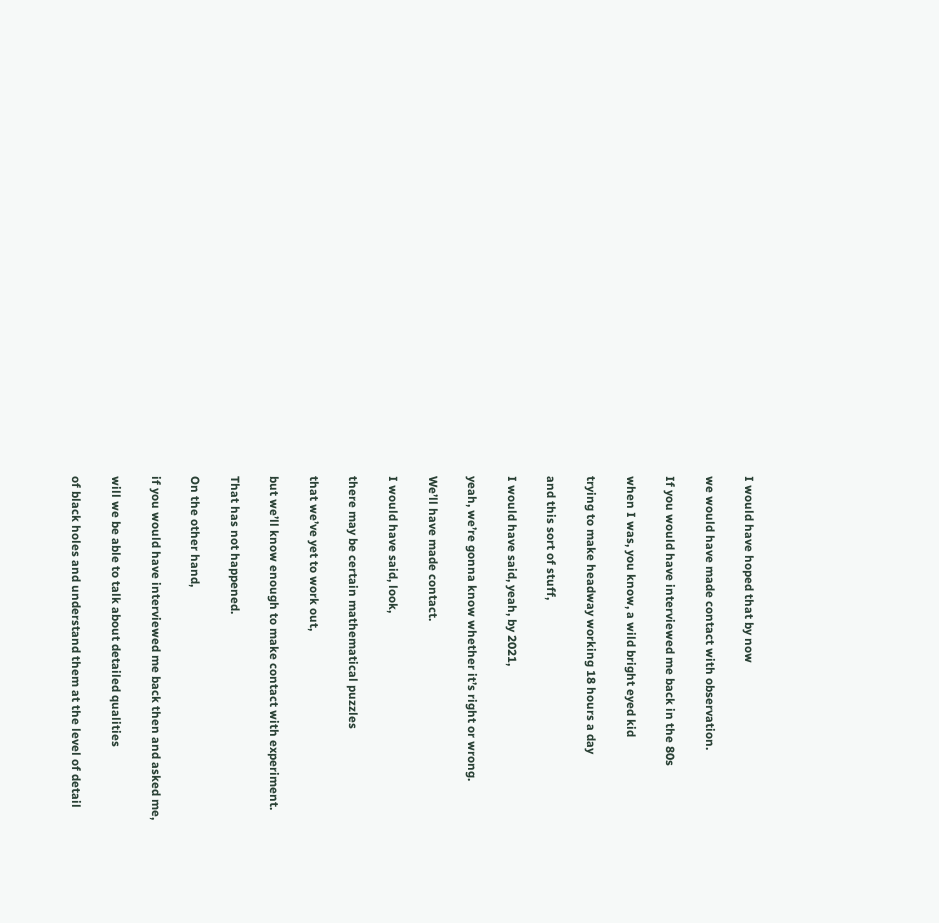I would have hoped that by now

we would have made contact with observation.

If you would have interviewed me back in the 80s

when I was, you know, a wild bright eyed kid

trying to make headway working 18 hours a day

and this sort of stuff,

I would have said, yeah, by 2021,

yeah, we’re gonna know whether it’s right or wrong.

We’ll have made contact.

I would have said, look,

there may be certain mathematical puzzles

that we’ve yet to work out,

but we’ll know enough to make contact with experiment.

That has not happened.

On the other hand,

if you would have interviewed me back then and asked me,

will we be able to talk about detailed qualities

of black holes and understand them at the level of detail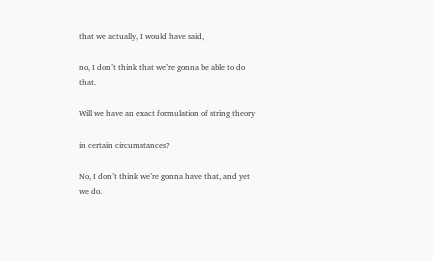that we actually, I would have said,

no, I don’t think that we’re gonna be able to do that.

Will we have an exact formulation of string theory

in certain circumstances?

No, I don’t think we’re gonna have that, and yet we do.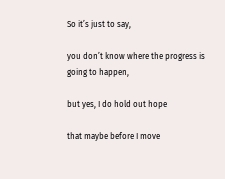So it’s just to say,

you don’t know where the progress is going to happen,

but yes, I do hold out hope

that maybe before I move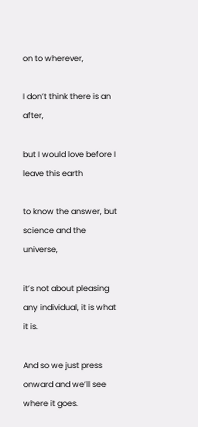on to wherever,

I don’t think there is an after,

but I would love before I leave this earth

to know the answer, but science and the universe,

it’s not about pleasing any individual, it is what it is.

And so we just press onward and we’ll see where it goes.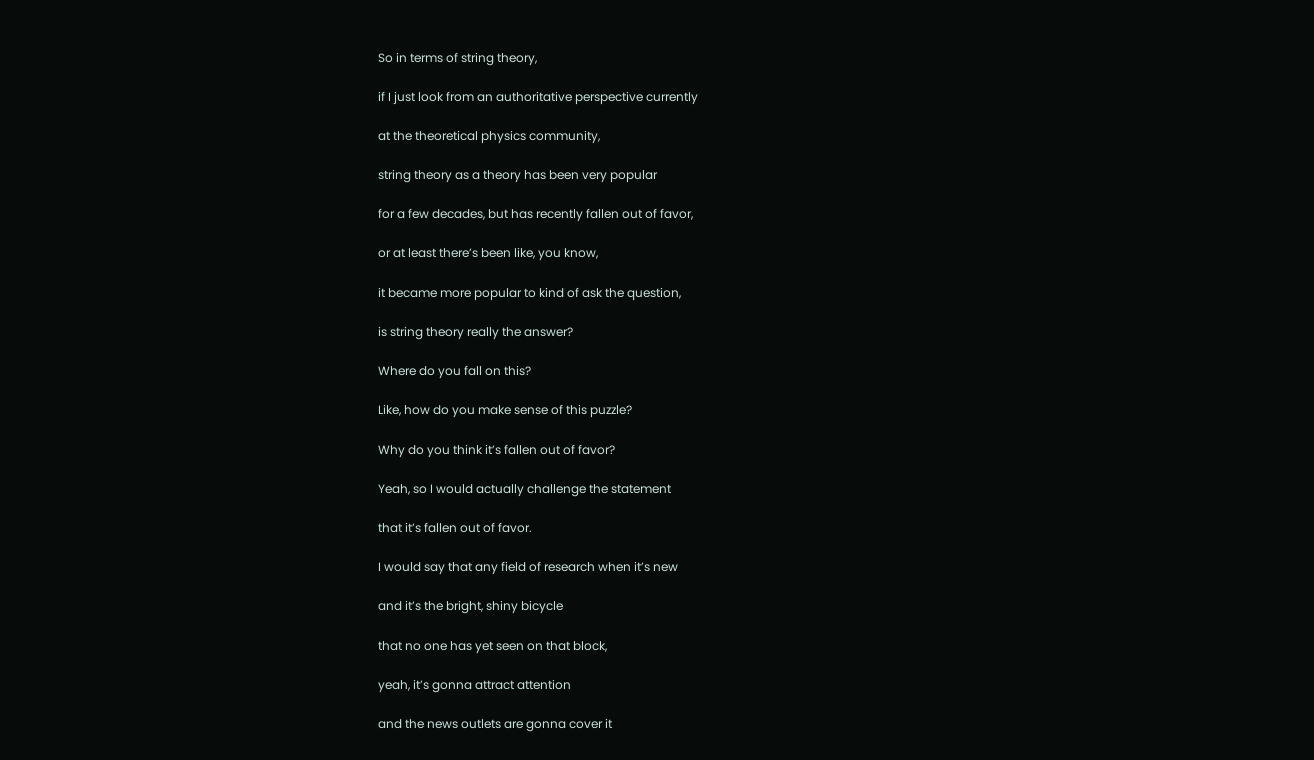So in terms of string theory,

if I just look from an authoritative perspective currently

at the theoretical physics community,

string theory as a theory has been very popular

for a few decades, but has recently fallen out of favor,

or at least there’s been like, you know,

it became more popular to kind of ask the question,

is string theory really the answer?

Where do you fall on this?

Like, how do you make sense of this puzzle?

Why do you think it’s fallen out of favor?

Yeah, so I would actually challenge the statement

that it’s fallen out of favor.

I would say that any field of research when it’s new

and it’s the bright, shiny bicycle

that no one has yet seen on that block,

yeah, it’s gonna attract attention

and the news outlets are gonna cover it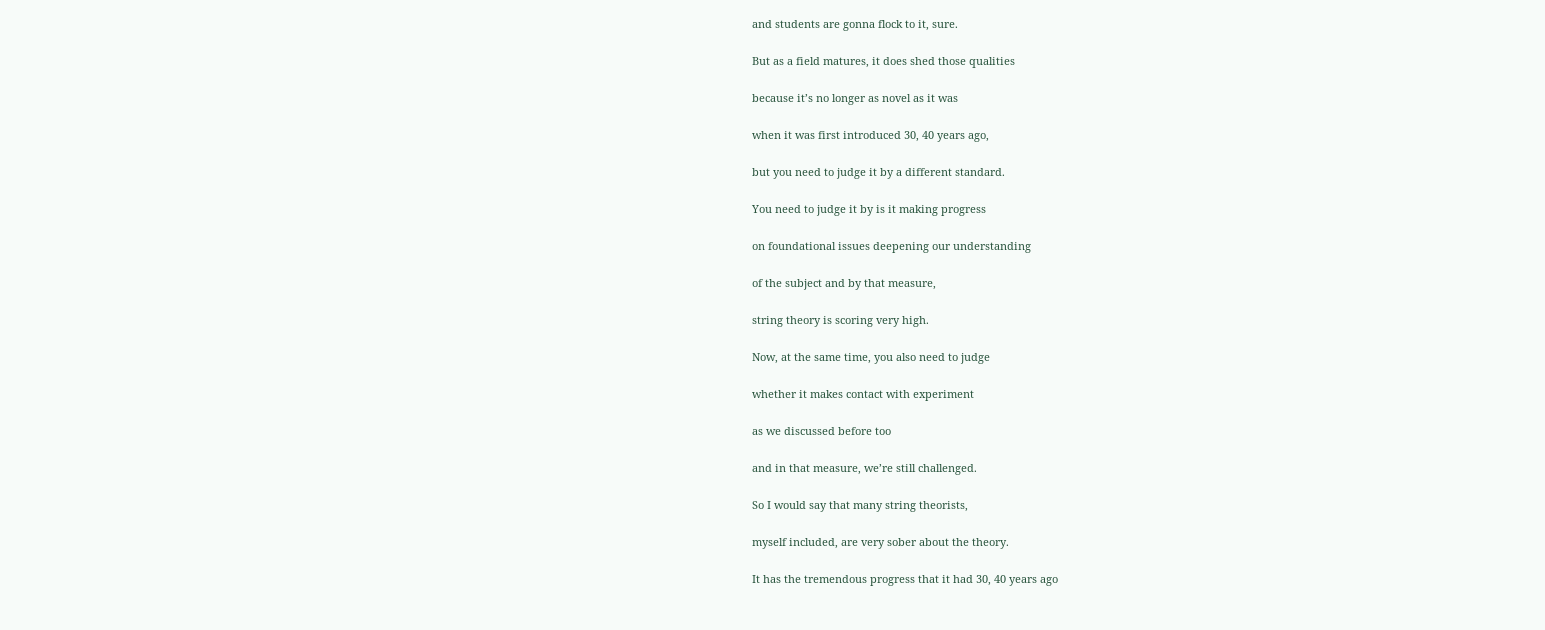and students are gonna flock to it, sure.

But as a field matures, it does shed those qualities

because it’s no longer as novel as it was

when it was first introduced 30, 40 years ago,

but you need to judge it by a different standard.

You need to judge it by is it making progress

on foundational issues deepening our understanding

of the subject and by that measure,

string theory is scoring very high.

Now, at the same time, you also need to judge

whether it makes contact with experiment

as we discussed before too

and in that measure, we’re still challenged.

So I would say that many string theorists,

myself included, are very sober about the theory.

It has the tremendous progress that it had 30, 40 years ago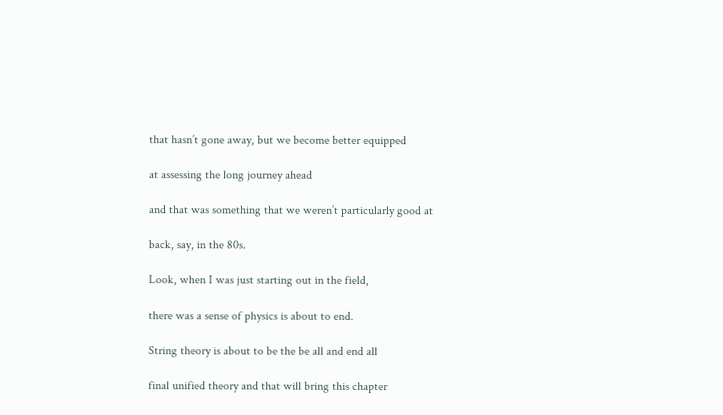that hasn’t gone away, but we become better equipped

at assessing the long journey ahead

and that was something that we weren’t particularly good at

back, say, in the 80s.

Look, when I was just starting out in the field,

there was a sense of physics is about to end.

String theory is about to be the be all and end all

final unified theory and that will bring this chapter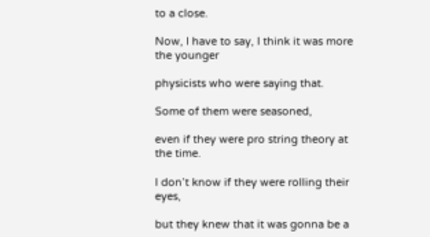to a close.

Now, I have to say, I think it was more the younger

physicists who were saying that.

Some of them were seasoned,

even if they were pro string theory at the time.

I don’t know if they were rolling their eyes,

but they knew that it was gonna be a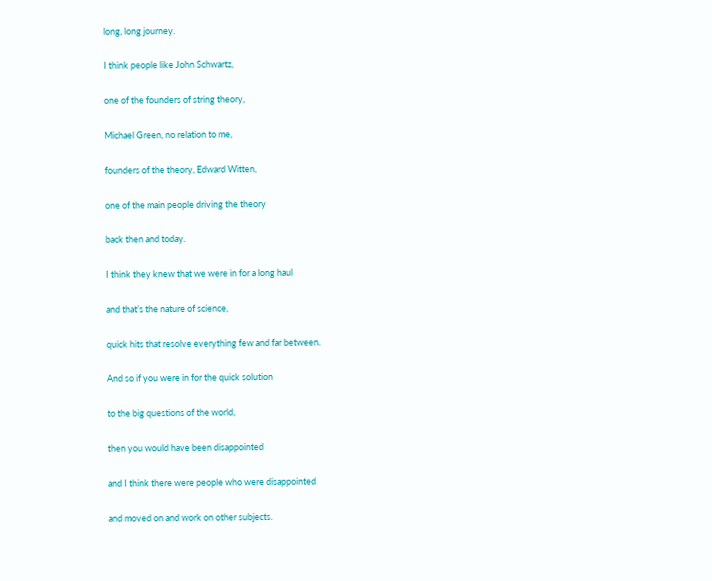long, long journey.

I think people like John Schwartz,

one of the founders of string theory,

Michael Green, no relation to me,

founders of the theory, Edward Witten,

one of the main people driving the theory

back then and today.

I think they knew that we were in for a long haul

and that’s the nature of science,

quick hits that resolve everything few and far between.

And so if you were in for the quick solution

to the big questions of the world,

then you would have been disappointed

and I think there were people who were disappointed

and moved on and work on other subjects.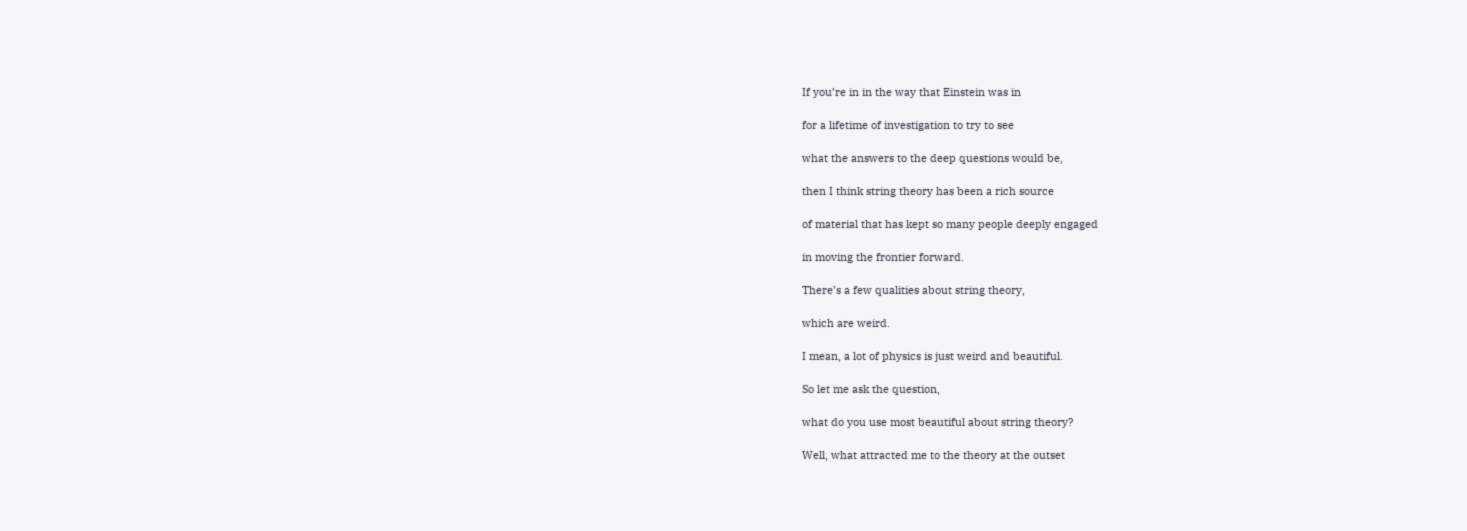If you’re in in the way that Einstein was in

for a lifetime of investigation to try to see

what the answers to the deep questions would be,

then I think string theory has been a rich source

of material that has kept so many people deeply engaged

in moving the frontier forward.

There’s a few qualities about string theory,

which are weird.

I mean, a lot of physics is just weird and beautiful.

So let me ask the question,

what do you use most beautiful about string theory?

Well, what attracted me to the theory at the outset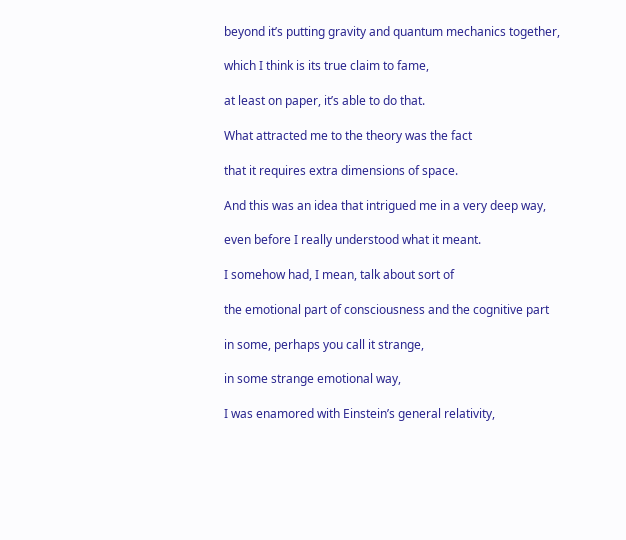beyond it’s putting gravity and quantum mechanics together,

which I think is its true claim to fame,

at least on paper, it’s able to do that.

What attracted me to the theory was the fact

that it requires extra dimensions of space.

And this was an idea that intrigued me in a very deep way,

even before I really understood what it meant.

I somehow had, I mean, talk about sort of

the emotional part of consciousness and the cognitive part

in some, perhaps you call it strange,

in some strange emotional way,

I was enamored with Einstein’s general relativity,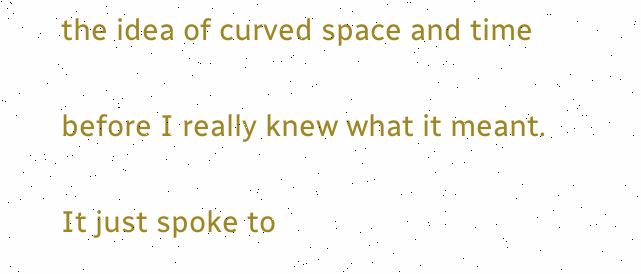the idea of curved space and time

before I really knew what it meant.

It just spoke to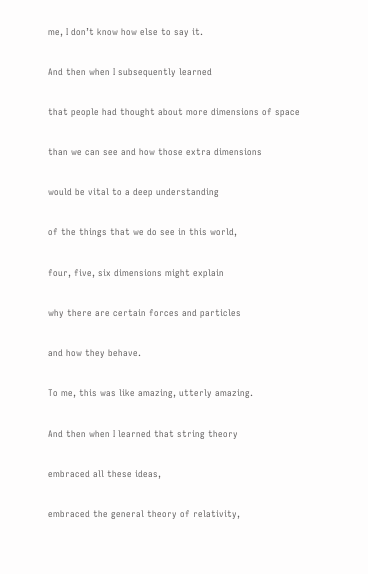me, I don’t know how else to say it.

And then when I subsequently learned

that people had thought about more dimensions of space

than we can see and how those extra dimensions

would be vital to a deep understanding

of the things that we do see in this world,

four, five, six dimensions might explain

why there are certain forces and particles

and how they behave.

To me, this was like amazing, utterly amazing.

And then when I learned that string theory

embraced all these ideas,

embraced the general theory of relativity,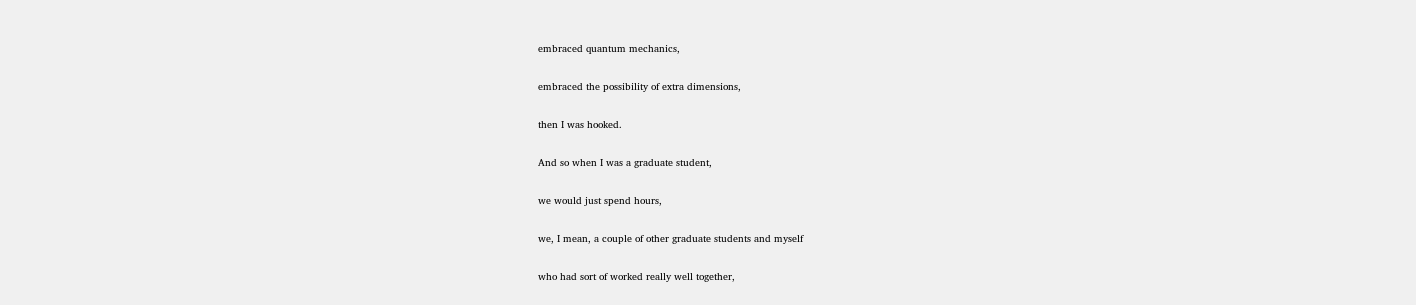embraced quantum mechanics,

embraced the possibility of extra dimensions,

then I was hooked.

And so when I was a graduate student,

we would just spend hours,

we, I mean, a couple of other graduate students and myself

who had sort of worked really well together,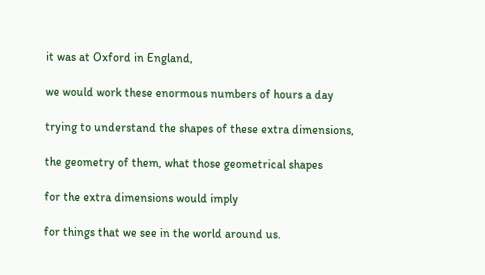it was at Oxford in England,

we would work these enormous numbers of hours a day

trying to understand the shapes of these extra dimensions,

the geometry of them, what those geometrical shapes

for the extra dimensions would imply

for things that we see in the world around us.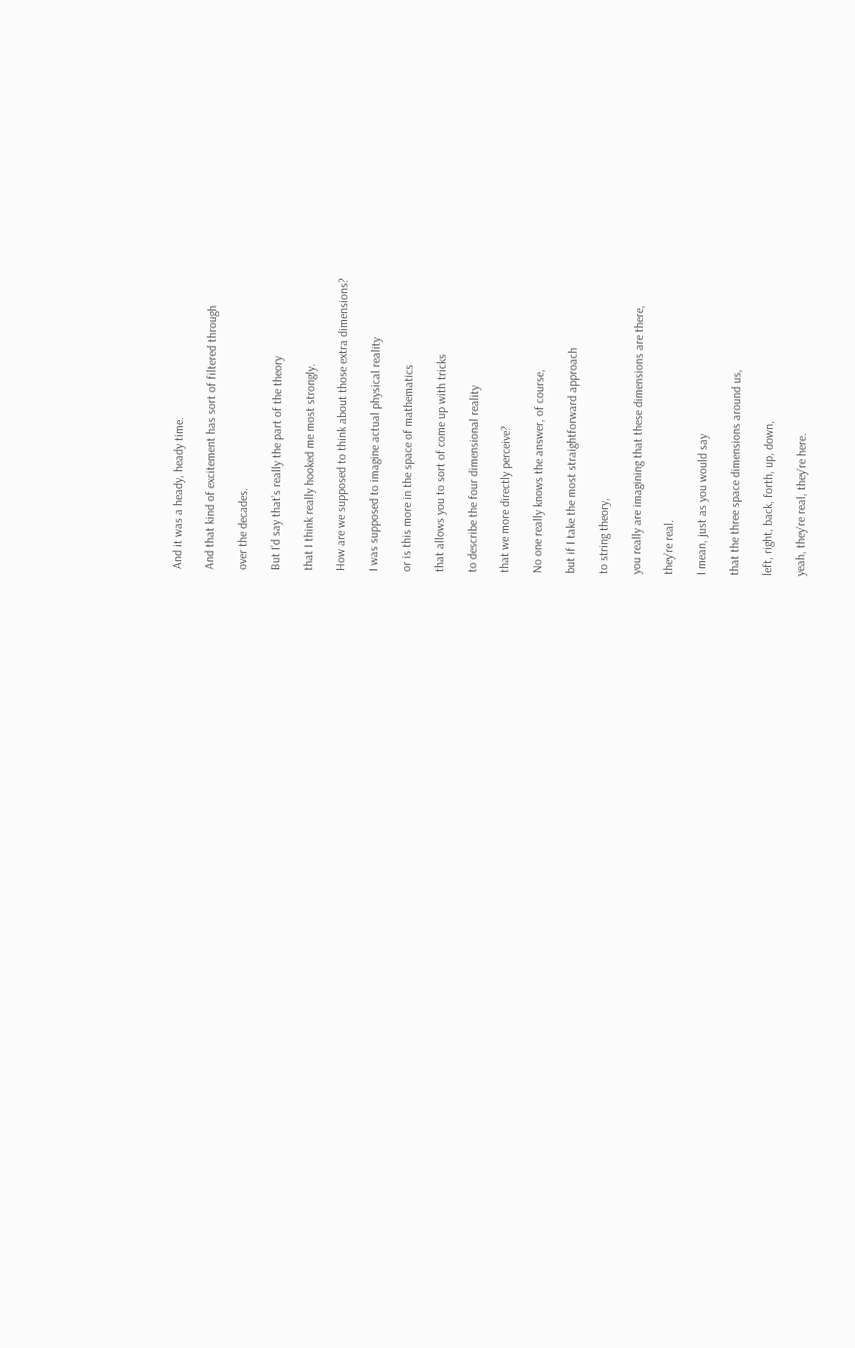And it was a heady, heady time.

And that kind of excitement has sort of filtered through

over the decades.

But I’d say that’s really the part of the theory

that I think really hooked me most strongly.

How are we supposed to think about those extra dimensions?

I was supposed to imagine actual physical reality

or is this more in the space of mathematics

that allows you to sort of come up with tricks

to describe the four dimensional reality

that we more directly perceive?

No one really knows the answer, of course,

but if I take the most straightforward approach

to string theory,

you really are imagining that these dimensions are there,

they’re real.

I mean, just as you would say

that the three space dimensions around us,

left, right, back, forth, up, down,

yeah, they’re real, they’re here.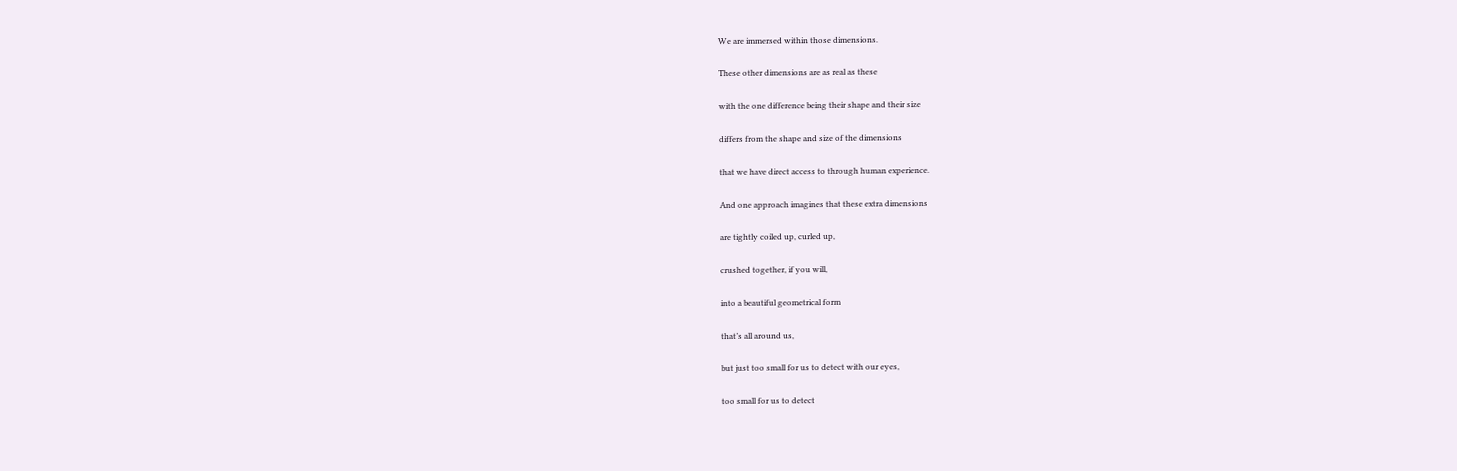We are immersed within those dimensions.

These other dimensions are as real as these

with the one difference being their shape and their size

differs from the shape and size of the dimensions

that we have direct access to through human experience.

And one approach imagines that these extra dimensions

are tightly coiled up, curled up,

crushed together, if you will,

into a beautiful geometrical form

that’s all around us,

but just too small for us to detect with our eyes,

too small for us to detect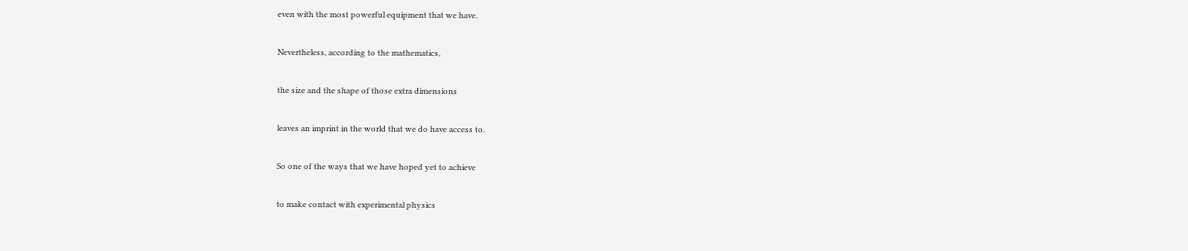even with the most powerful equipment that we have.

Nevertheless, according to the mathematics,

the size and the shape of those extra dimensions

leaves an imprint in the world that we do have access to.

So one of the ways that we have hoped yet to achieve

to make contact with experimental physics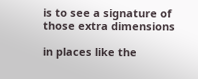is to see a signature of those extra dimensions

in places like the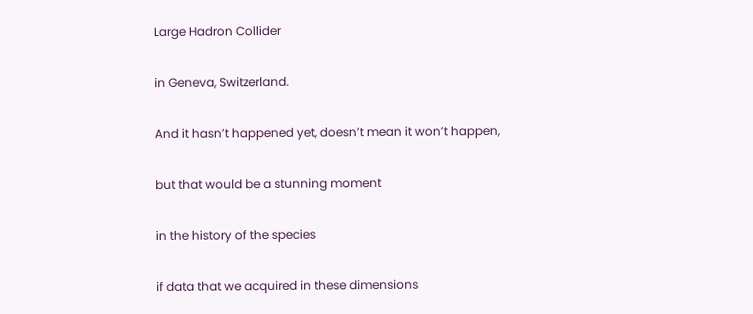Large Hadron Collider

in Geneva, Switzerland.

And it hasn’t happened yet, doesn’t mean it won’t happen,

but that would be a stunning moment

in the history of the species

if data that we acquired in these dimensions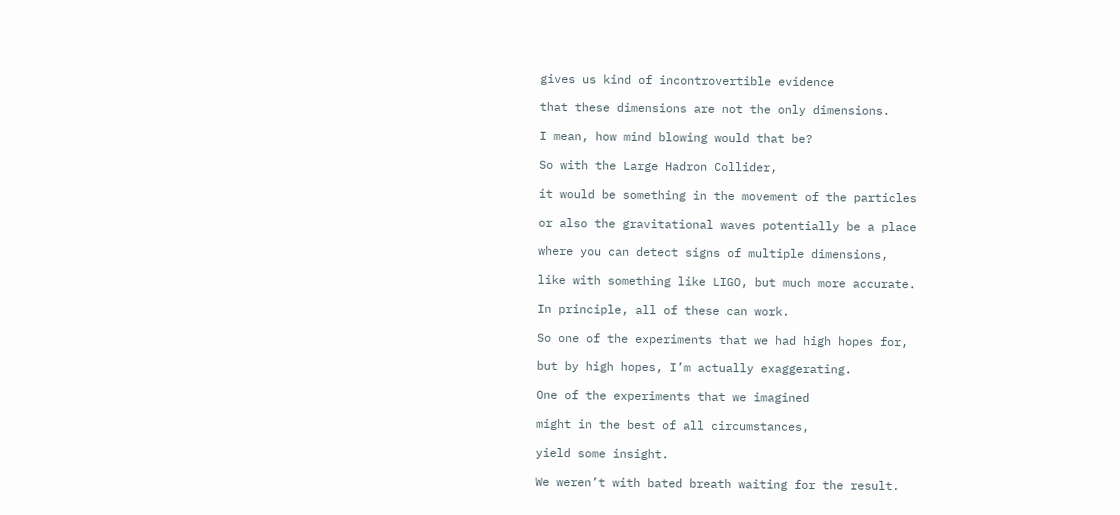gives us kind of incontrovertible evidence

that these dimensions are not the only dimensions.

I mean, how mind blowing would that be?

So with the Large Hadron Collider,

it would be something in the movement of the particles

or also the gravitational waves potentially be a place

where you can detect signs of multiple dimensions,

like with something like LIGO, but much more accurate.

In principle, all of these can work.

So one of the experiments that we had high hopes for,

but by high hopes, I’m actually exaggerating.

One of the experiments that we imagined

might in the best of all circumstances,

yield some insight.

We weren’t with bated breath waiting for the result.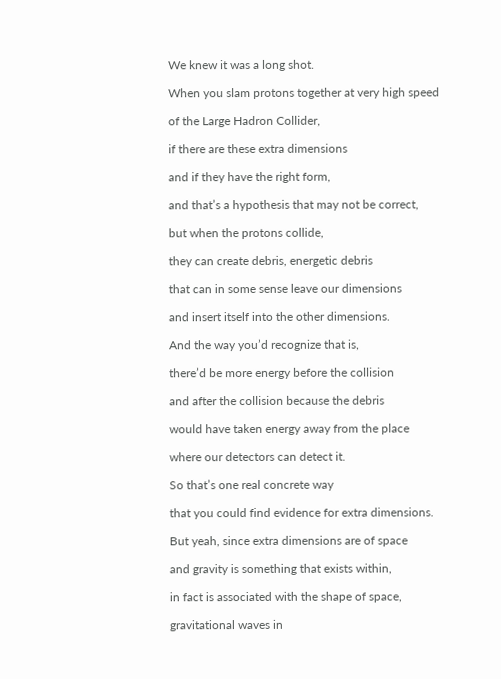We knew it was a long shot.

When you slam protons together at very high speed

of the Large Hadron Collider,

if there are these extra dimensions

and if they have the right form,

and that’s a hypothesis that may not be correct,

but when the protons collide,

they can create debris, energetic debris

that can in some sense leave our dimensions

and insert itself into the other dimensions.

And the way you’d recognize that is,

there’d be more energy before the collision

and after the collision because the debris

would have taken energy away from the place

where our detectors can detect it.

So that’s one real concrete way

that you could find evidence for extra dimensions.

But yeah, since extra dimensions are of space

and gravity is something that exists within,

in fact is associated with the shape of space,

gravitational waves in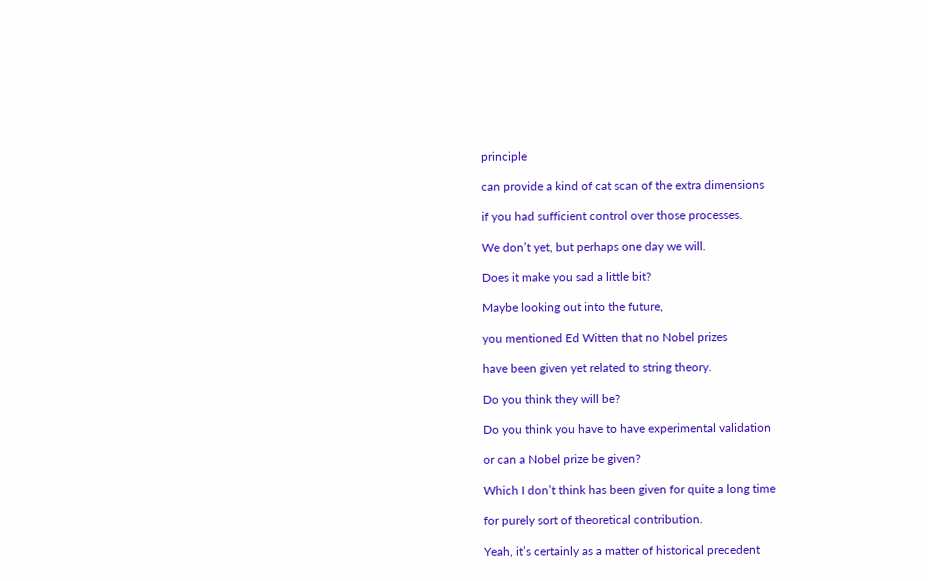principle

can provide a kind of cat scan of the extra dimensions

if you had sufficient control over those processes.

We don’t yet, but perhaps one day we will.

Does it make you sad a little bit?

Maybe looking out into the future,

you mentioned Ed Witten that no Nobel prizes

have been given yet related to string theory.

Do you think they will be?

Do you think you have to have experimental validation

or can a Nobel prize be given?

Which I don’t think has been given for quite a long time

for purely sort of theoretical contribution.

Yeah, it’s certainly as a matter of historical precedent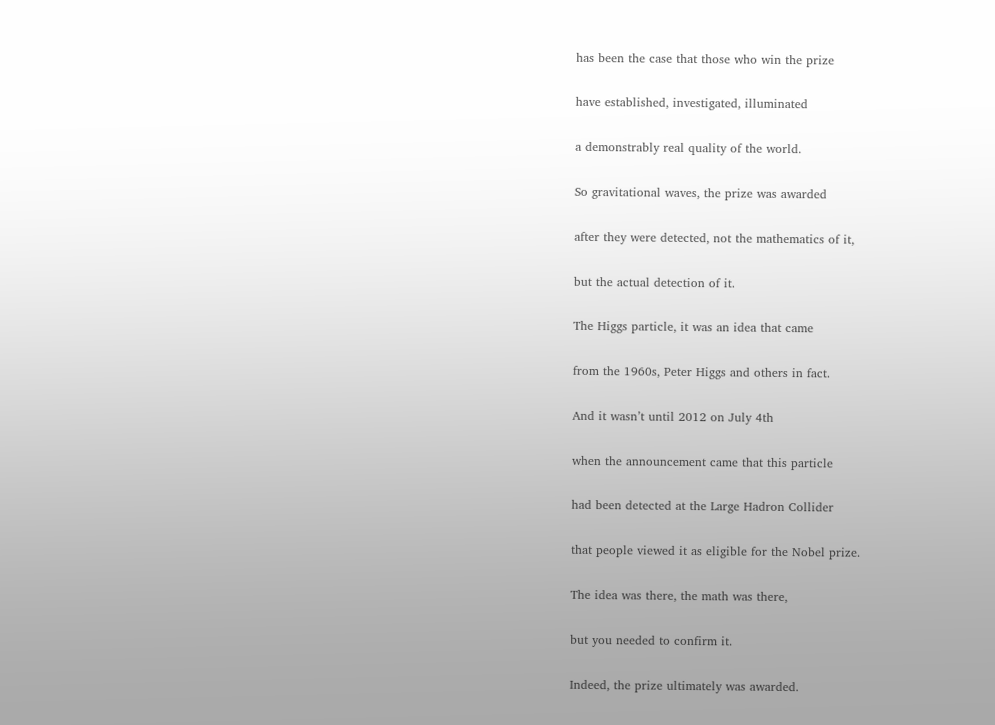has been the case that those who win the prize

have established, investigated, illuminated

a demonstrably real quality of the world.

So gravitational waves, the prize was awarded

after they were detected, not the mathematics of it,

but the actual detection of it.

The Higgs particle, it was an idea that came

from the 1960s, Peter Higgs and others in fact.

And it wasn’t until 2012 on July 4th

when the announcement came that this particle

had been detected at the Large Hadron Collider

that people viewed it as eligible for the Nobel prize.

The idea was there, the math was there,

but you needed to confirm it.

Indeed, the prize ultimately was awarded.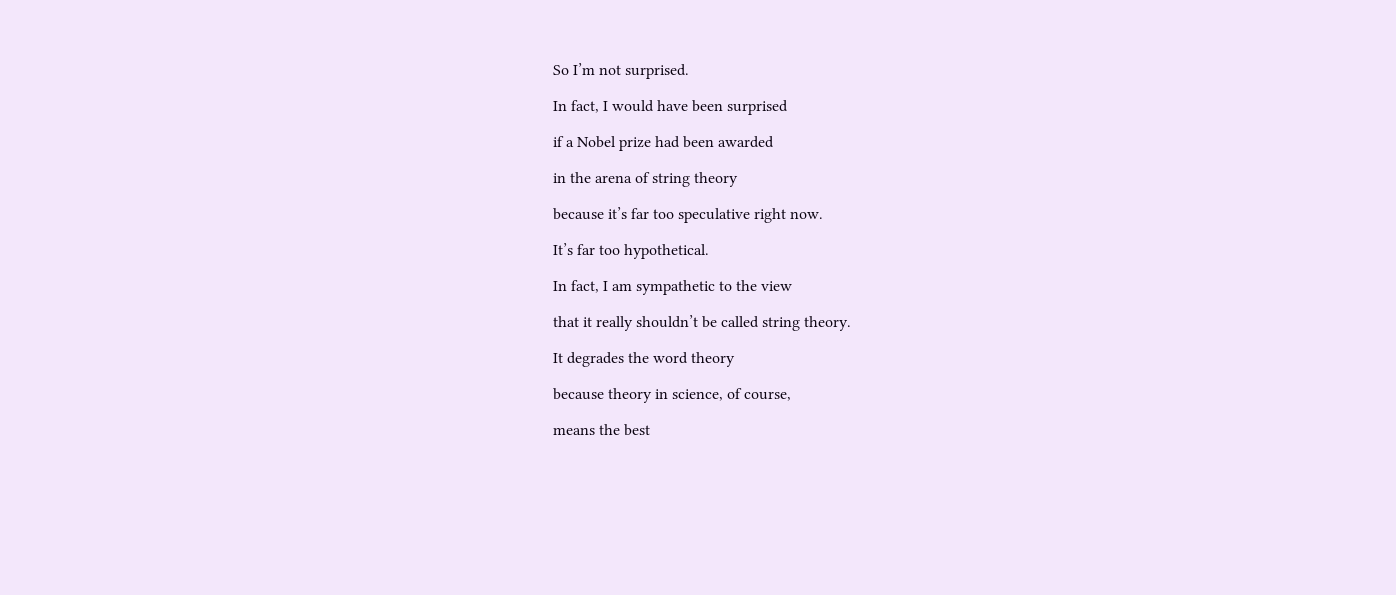So I’m not surprised.

In fact, I would have been surprised

if a Nobel prize had been awarded

in the arena of string theory

because it’s far too speculative right now.

It’s far too hypothetical.

In fact, I am sympathetic to the view

that it really shouldn’t be called string theory.

It degrades the word theory

because theory in science, of course,

means the best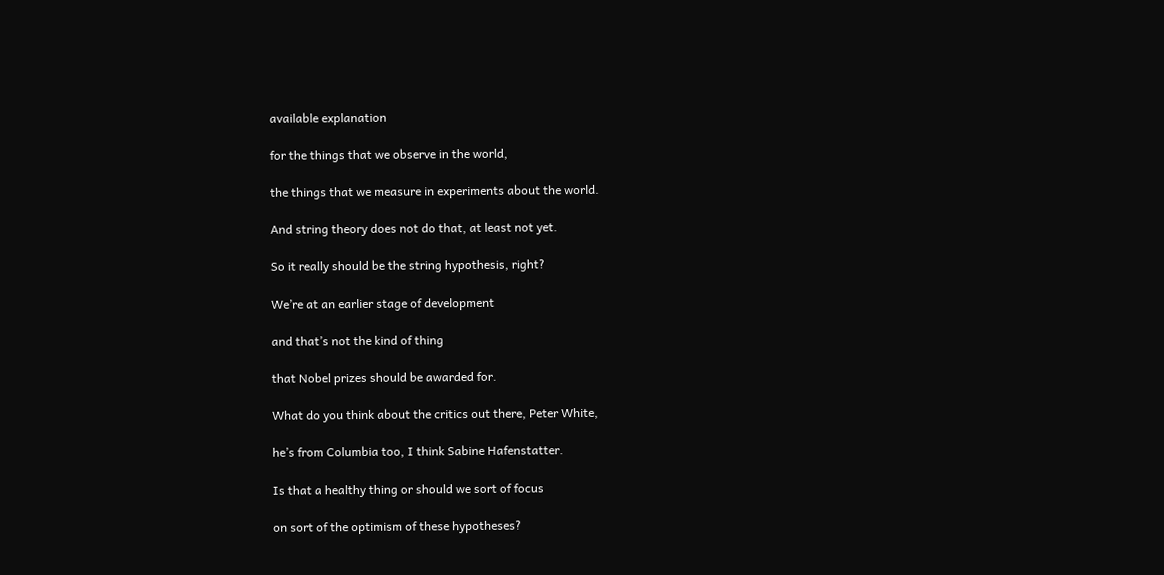available explanation

for the things that we observe in the world,

the things that we measure in experiments about the world.

And string theory does not do that, at least not yet.

So it really should be the string hypothesis, right?

We’re at an earlier stage of development

and that’s not the kind of thing

that Nobel prizes should be awarded for.

What do you think about the critics out there, Peter White,

he’s from Columbia too, I think Sabine Hafenstatter.

Is that a healthy thing or should we sort of focus

on sort of the optimism of these hypotheses?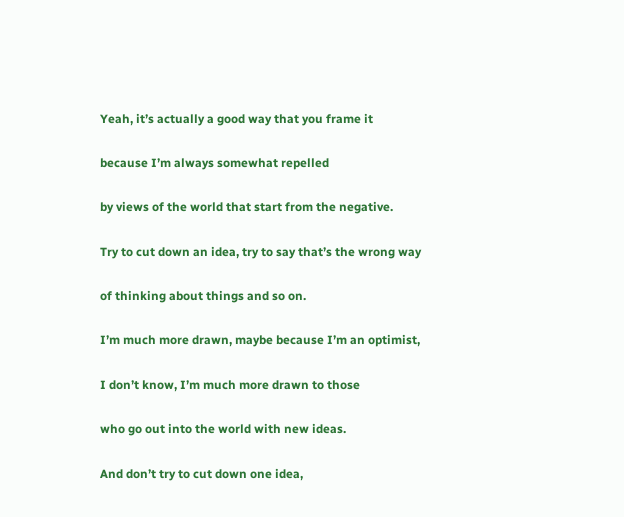Yeah, it’s actually a good way that you frame it

because I’m always somewhat repelled

by views of the world that start from the negative.

Try to cut down an idea, try to say that’s the wrong way

of thinking about things and so on.

I’m much more drawn, maybe because I’m an optimist,

I don’t know, I’m much more drawn to those

who go out into the world with new ideas.

And don’t try to cut down one idea,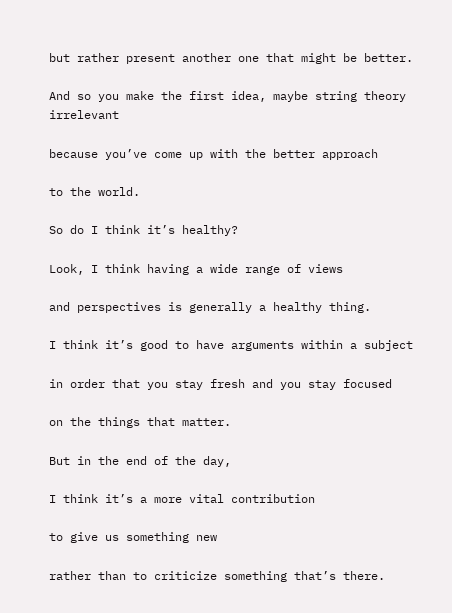but rather present another one that might be better.

And so you make the first idea, maybe string theory irrelevant

because you’ve come up with the better approach

to the world.

So do I think it’s healthy?

Look, I think having a wide range of views

and perspectives is generally a healthy thing.

I think it’s good to have arguments within a subject

in order that you stay fresh and you stay focused

on the things that matter.

But in the end of the day,

I think it’s a more vital contribution

to give us something new

rather than to criticize something that’s there.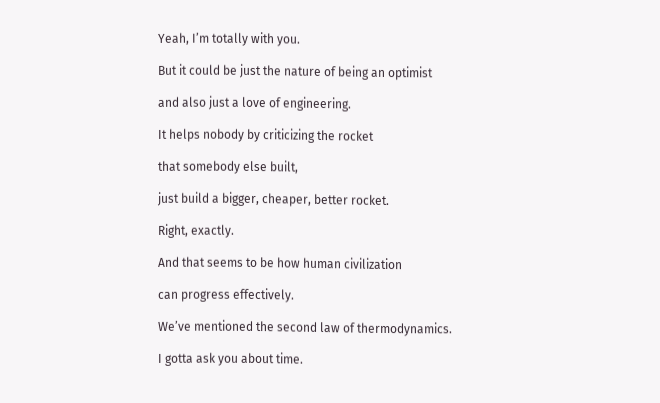Yeah, I’m totally with you.

But it could be just the nature of being an optimist

and also just a love of engineering.

It helps nobody by criticizing the rocket

that somebody else built,

just build a bigger, cheaper, better rocket.

Right, exactly.

And that seems to be how human civilization

can progress effectively.

We’ve mentioned the second law of thermodynamics.

I gotta ask you about time.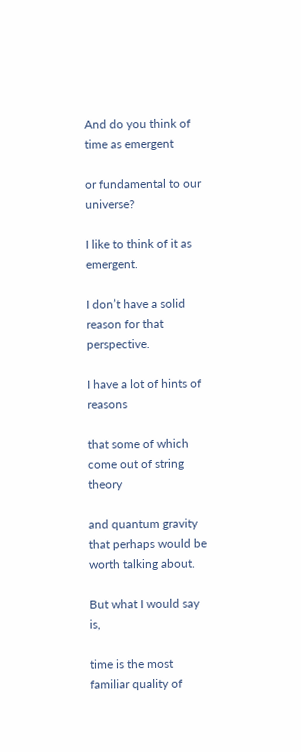And do you think of time as emergent

or fundamental to our universe?

I like to think of it as emergent.

I don’t have a solid reason for that perspective.

I have a lot of hints of reasons

that some of which come out of string theory

and quantum gravity that perhaps would be worth talking about.

But what I would say is,

time is the most familiar quality of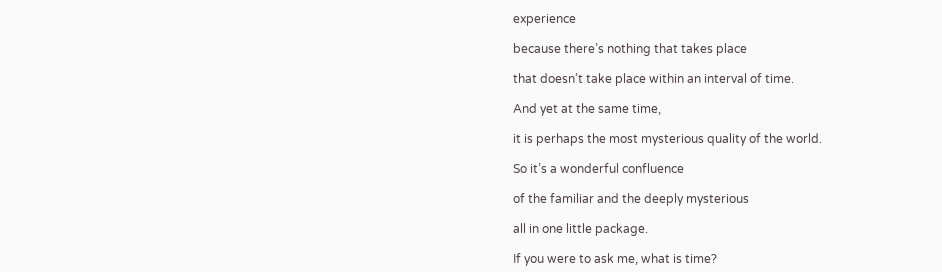experience

because there’s nothing that takes place

that doesn’t take place within an interval of time.

And yet at the same time,

it is perhaps the most mysterious quality of the world.

So it’s a wonderful confluence

of the familiar and the deeply mysterious

all in one little package.

If you were to ask me, what is time?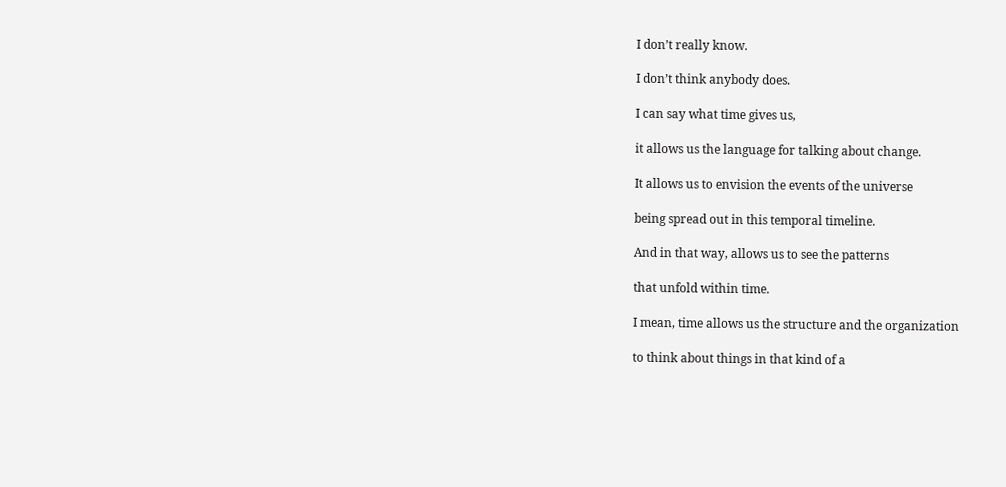I don’t really know.

I don’t think anybody does.

I can say what time gives us,

it allows us the language for talking about change.

It allows us to envision the events of the universe

being spread out in this temporal timeline.

And in that way, allows us to see the patterns

that unfold within time.

I mean, time allows us the structure and the organization

to think about things in that kind of a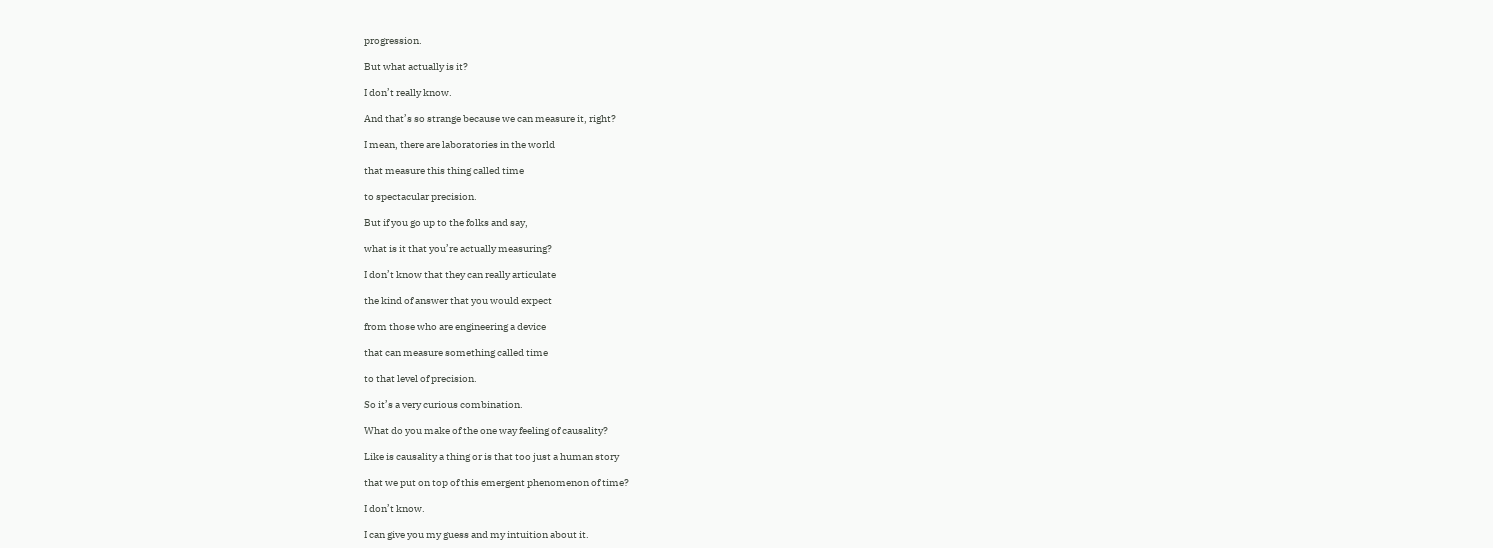progression.

But what actually is it?

I don’t really know.

And that’s so strange because we can measure it, right?

I mean, there are laboratories in the world

that measure this thing called time

to spectacular precision.

But if you go up to the folks and say,

what is it that you’re actually measuring?

I don’t know that they can really articulate

the kind of answer that you would expect

from those who are engineering a device

that can measure something called time

to that level of precision.

So it’s a very curious combination.

What do you make of the one way feeling of causality?

Like is causality a thing or is that too just a human story

that we put on top of this emergent phenomenon of time?

I don’t know.

I can give you my guess and my intuition about it.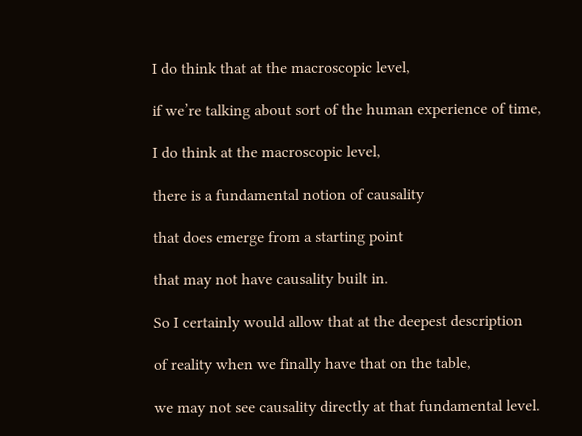I do think that at the macroscopic level,

if we’re talking about sort of the human experience of time,

I do think at the macroscopic level,

there is a fundamental notion of causality

that does emerge from a starting point

that may not have causality built in.

So I certainly would allow that at the deepest description

of reality when we finally have that on the table,

we may not see causality directly at that fundamental level.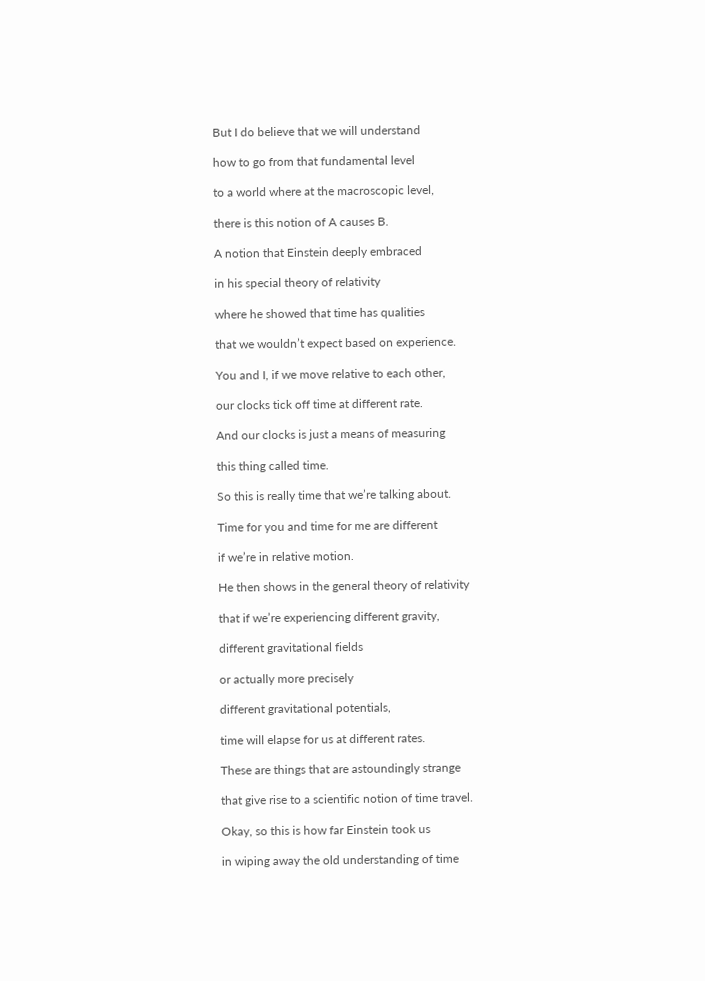But I do believe that we will understand

how to go from that fundamental level

to a world where at the macroscopic level,

there is this notion of A causes B.

A notion that Einstein deeply embraced

in his special theory of relativity

where he showed that time has qualities

that we wouldn’t expect based on experience.

You and I, if we move relative to each other,

our clocks tick off time at different rate.

And our clocks is just a means of measuring

this thing called time.

So this is really time that we’re talking about.

Time for you and time for me are different

if we’re in relative motion.

He then shows in the general theory of relativity

that if we’re experiencing different gravity,

different gravitational fields

or actually more precisely

different gravitational potentials,

time will elapse for us at different rates.

These are things that are astoundingly strange

that give rise to a scientific notion of time travel.

Okay, so this is how far Einstein took us

in wiping away the old understanding of time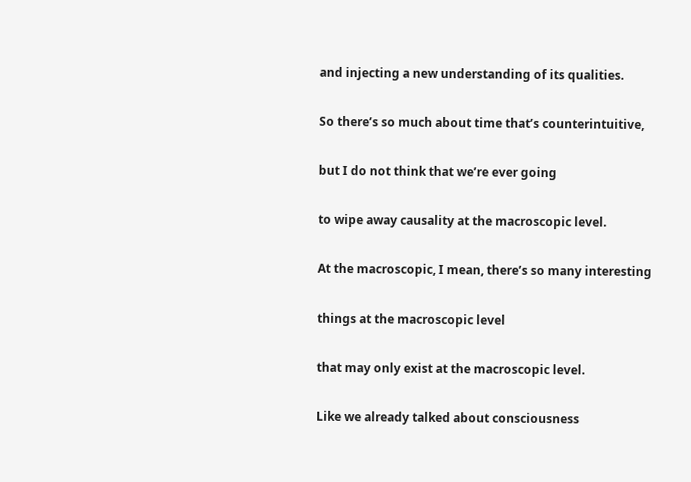and injecting a new understanding of its qualities.

So there’s so much about time that’s counterintuitive,

but I do not think that we’re ever going

to wipe away causality at the macroscopic level.

At the macroscopic, I mean, there’s so many interesting

things at the macroscopic level

that may only exist at the macroscopic level.

Like we already talked about consciousness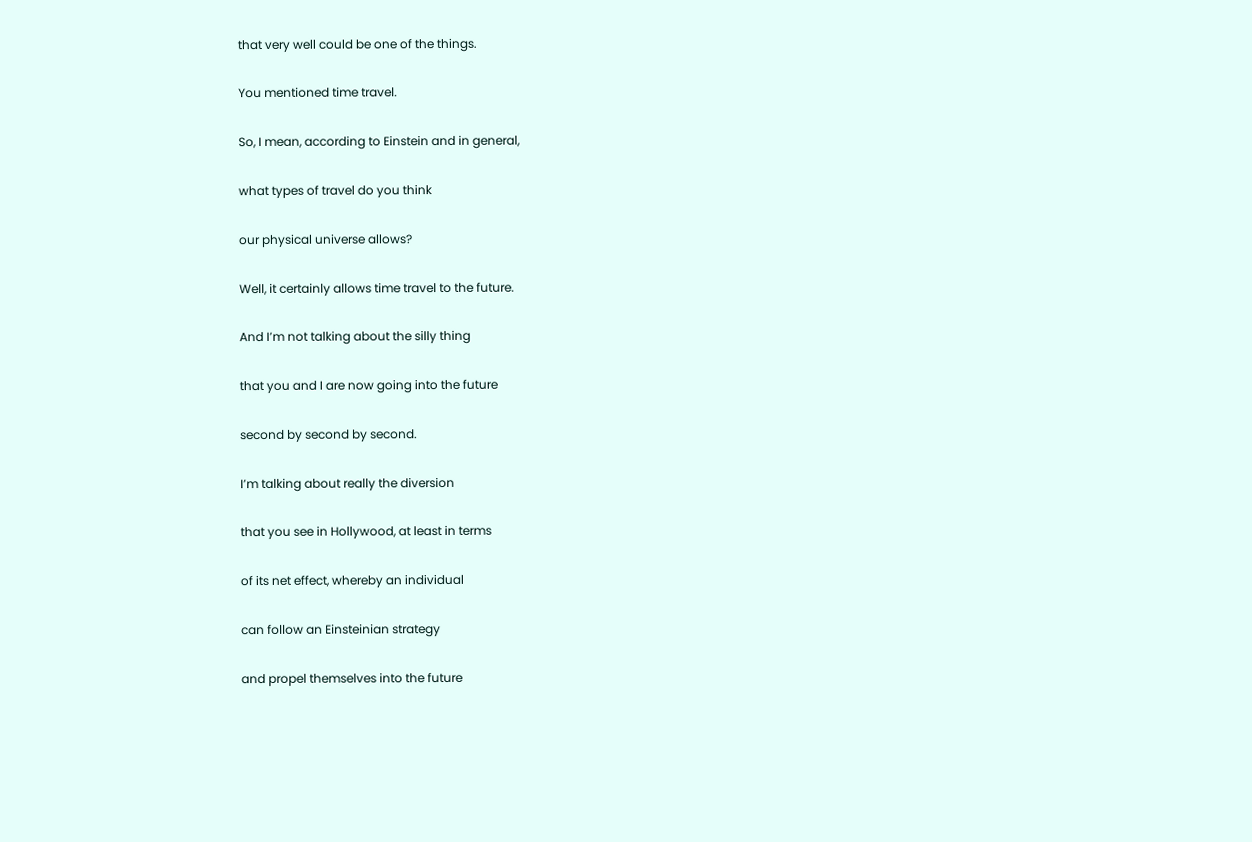that very well could be one of the things.

You mentioned time travel.

So, I mean, according to Einstein and in general,

what types of travel do you think

our physical universe allows?

Well, it certainly allows time travel to the future.

And I’m not talking about the silly thing

that you and I are now going into the future

second by second by second.

I’m talking about really the diversion

that you see in Hollywood, at least in terms

of its net effect, whereby an individual

can follow an Einsteinian strategy

and propel themselves into the future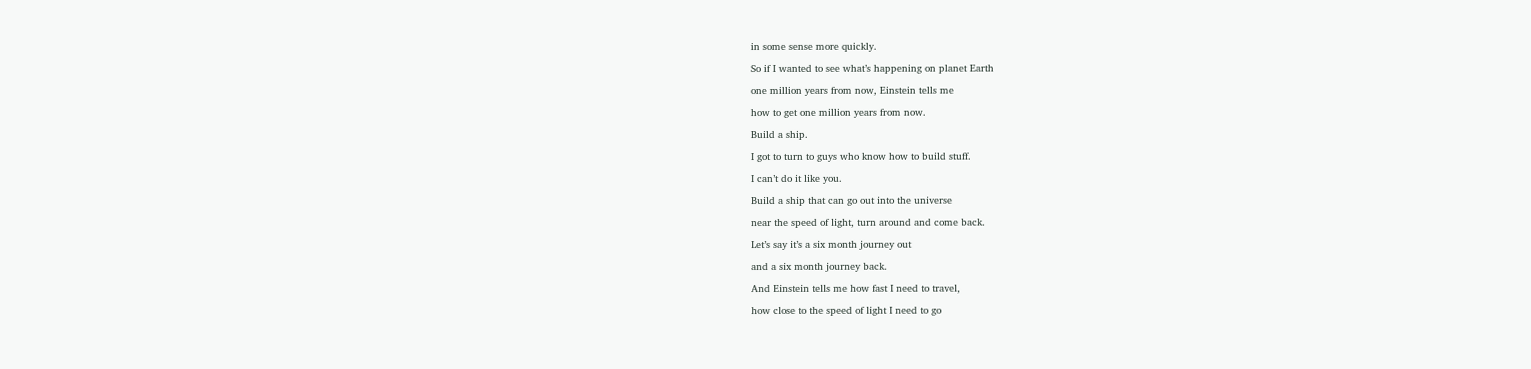in some sense more quickly.

So if I wanted to see what’s happening on planet Earth

one million years from now, Einstein tells me

how to get one million years from now.

Build a ship.

I got to turn to guys who know how to build stuff.

I can’t do it like you.

Build a ship that can go out into the universe

near the speed of light, turn around and come back.

Let’s say it’s a six month journey out

and a six month journey back.

And Einstein tells me how fast I need to travel,

how close to the speed of light I need to go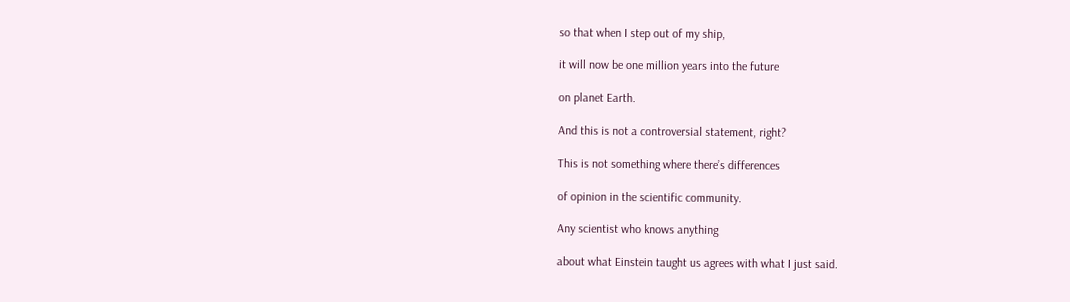so that when I step out of my ship,

it will now be one million years into the future

on planet Earth.

And this is not a controversial statement, right?

This is not something where there’s differences

of opinion in the scientific community.

Any scientist who knows anything

about what Einstein taught us agrees with what I just said.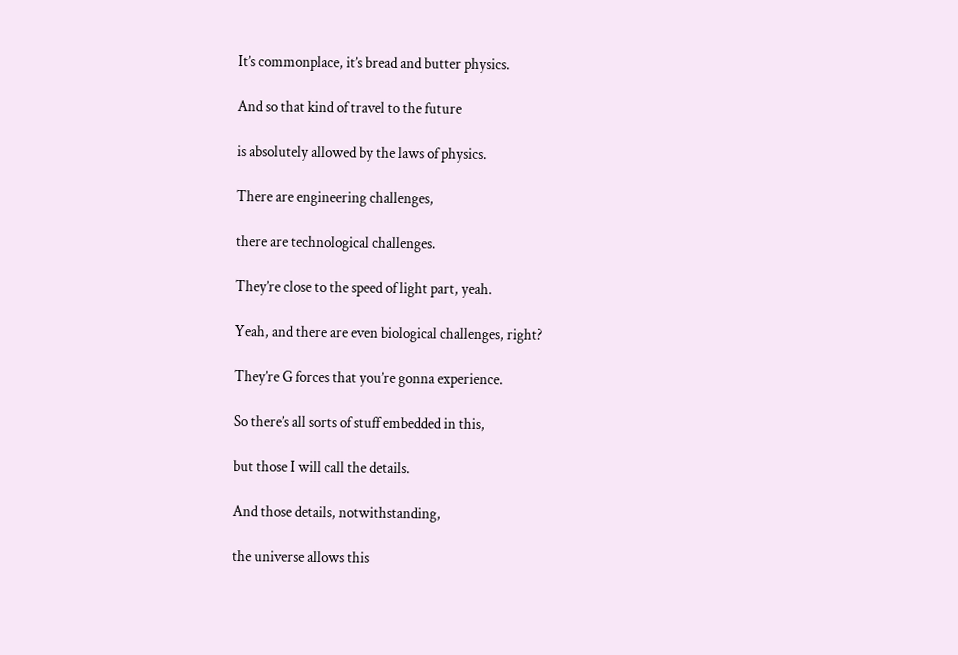It’s commonplace, it’s bread and butter physics.

And so that kind of travel to the future

is absolutely allowed by the laws of physics.

There are engineering challenges,

there are technological challenges.

They’re close to the speed of light part, yeah.

Yeah, and there are even biological challenges, right?

They’re G forces that you’re gonna experience.

So there’s all sorts of stuff embedded in this,

but those I will call the details.

And those details, notwithstanding,

the universe allows this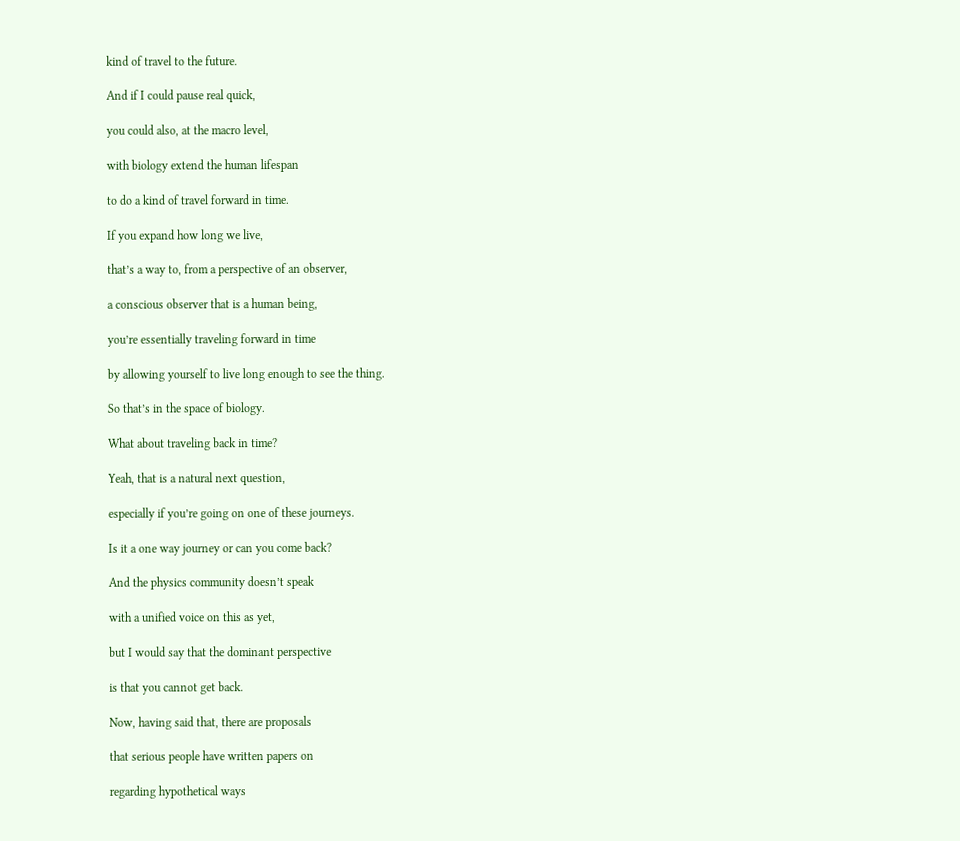kind of travel to the future.

And if I could pause real quick,

you could also, at the macro level,

with biology extend the human lifespan

to do a kind of travel forward in time.

If you expand how long we live,

that’s a way to, from a perspective of an observer,

a conscious observer that is a human being,

you’re essentially traveling forward in time

by allowing yourself to live long enough to see the thing.

So that’s in the space of biology.

What about traveling back in time?

Yeah, that is a natural next question,

especially if you’re going on one of these journeys.

Is it a one way journey or can you come back?

And the physics community doesn’t speak

with a unified voice on this as yet,

but I would say that the dominant perspective

is that you cannot get back.

Now, having said that, there are proposals

that serious people have written papers on

regarding hypothetical ways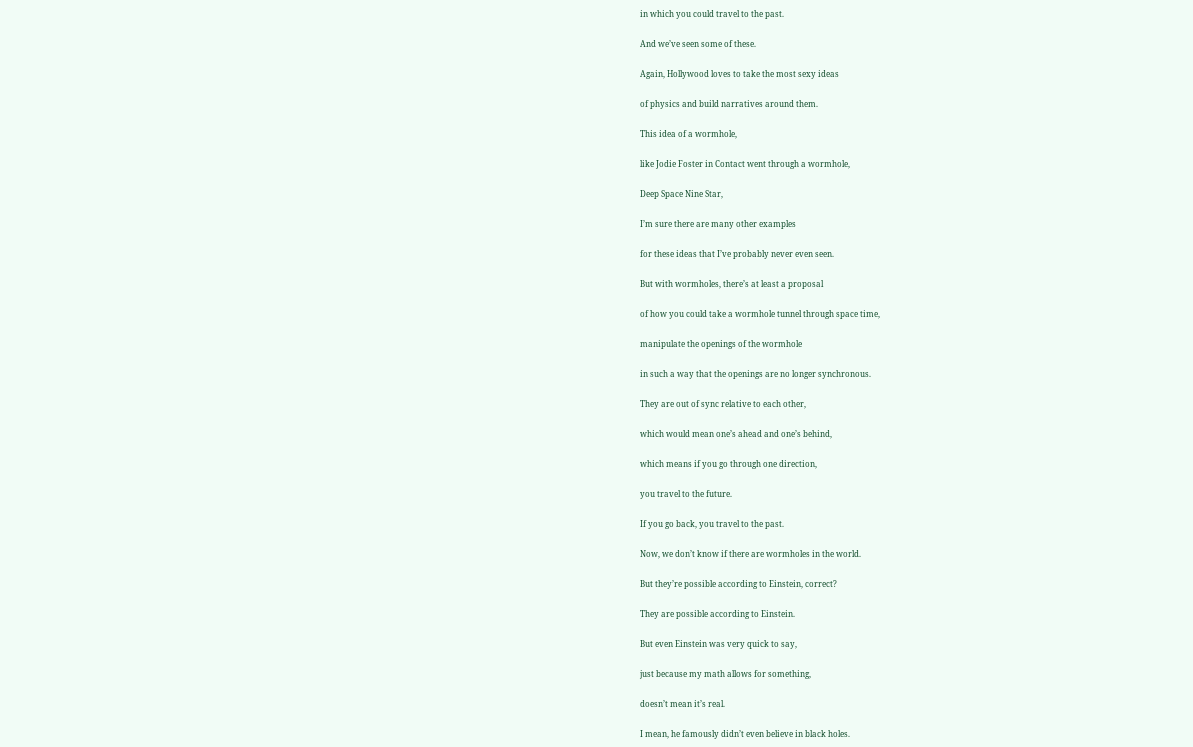in which you could travel to the past.

And we’ve seen some of these.

Again, Hollywood loves to take the most sexy ideas

of physics and build narratives around them.

This idea of a wormhole,

like Jodie Foster in Contact went through a wormhole,

Deep Space Nine Star,

I’m sure there are many other examples

for these ideas that I’ve probably never even seen.

But with wormholes, there’s at least a proposal

of how you could take a wormhole tunnel through space time,

manipulate the openings of the wormhole

in such a way that the openings are no longer synchronous.

They are out of sync relative to each other,

which would mean one’s ahead and one’s behind,

which means if you go through one direction,

you travel to the future.

If you go back, you travel to the past.

Now, we don’t know if there are wormholes in the world.

But they’re possible according to Einstein, correct?

They are possible according to Einstein.

But even Einstein was very quick to say,

just because my math allows for something,

doesn’t mean it’s real.

I mean, he famously didn’t even believe in black holes.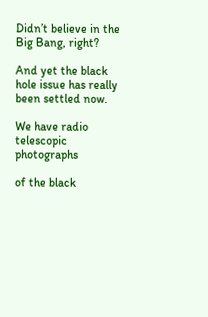Didn’t believe in the Big Bang, right?

And yet the black hole issue has really been settled now.

We have radio telescopic photographs

of the black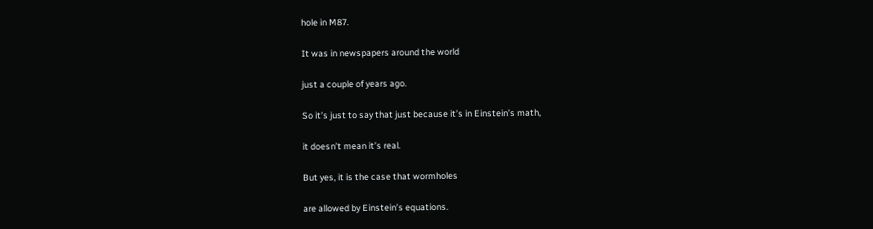hole in M87.

It was in newspapers around the world

just a couple of years ago.

So it’s just to say that just because it’s in Einstein’s math,

it doesn’t mean it’s real.

But yes, it is the case that wormholes

are allowed by Einstein’s equations.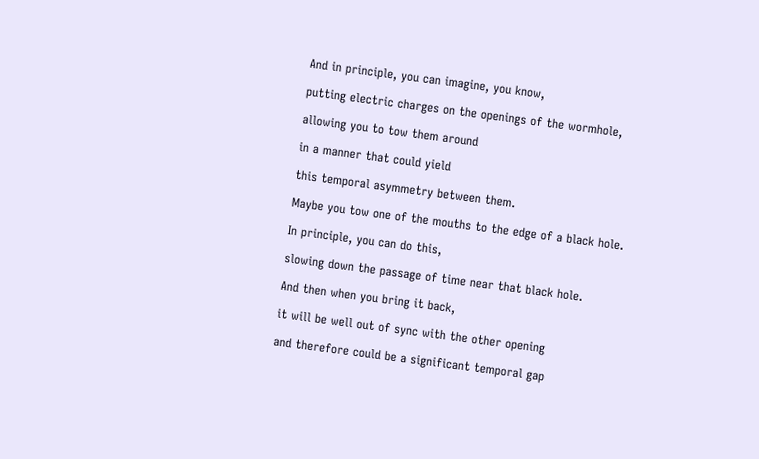And in principle, you can imagine, you know,

putting electric charges on the openings of the wormhole,

allowing you to tow them around

in a manner that could yield

this temporal asymmetry between them.

Maybe you tow one of the mouths to the edge of a black hole.

In principle, you can do this,

slowing down the passage of time near that black hole.

And then when you bring it back,

it will be well out of sync with the other opening

and therefore could be a significant temporal gap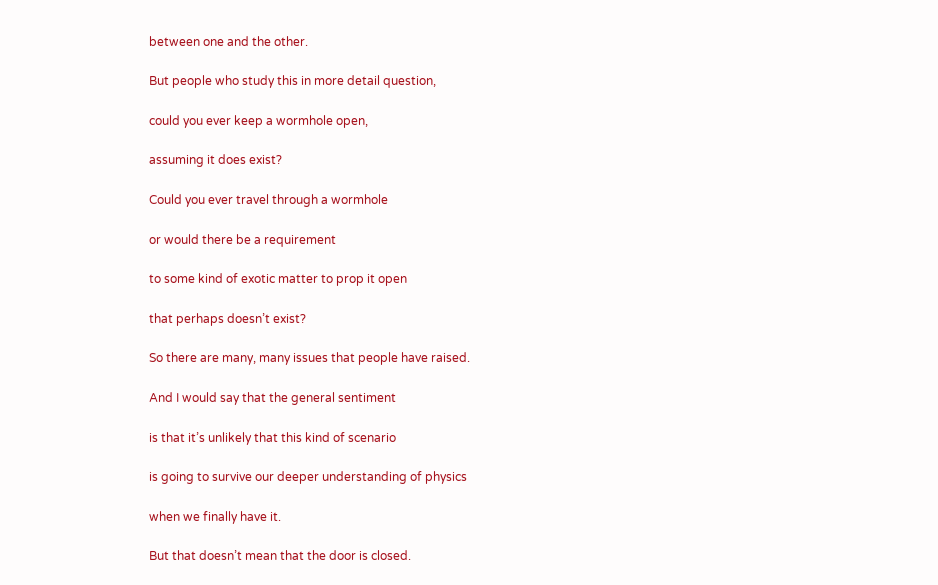between one and the other.

But people who study this in more detail question,

could you ever keep a wormhole open,

assuming it does exist?

Could you ever travel through a wormhole

or would there be a requirement

to some kind of exotic matter to prop it open

that perhaps doesn’t exist?

So there are many, many issues that people have raised.

And I would say that the general sentiment

is that it’s unlikely that this kind of scenario

is going to survive our deeper understanding of physics

when we finally have it.

But that doesn’t mean that the door is closed.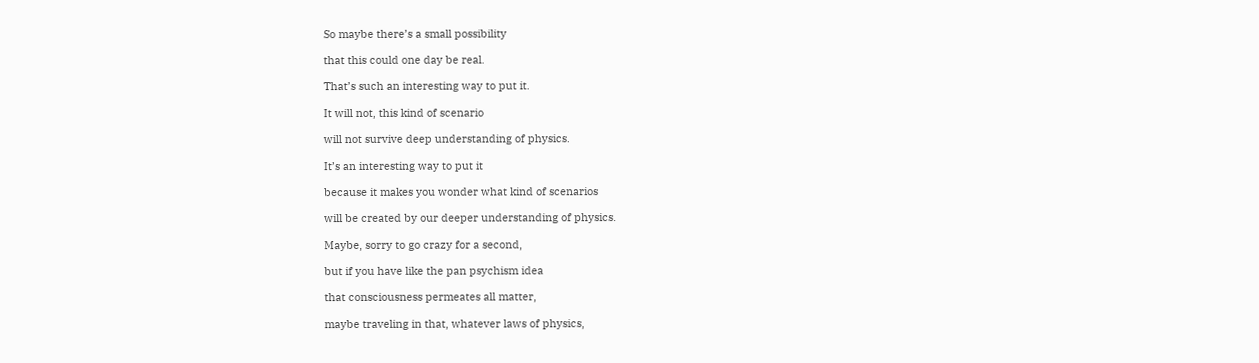So maybe there’s a small possibility

that this could one day be real.

That’s such an interesting way to put it.

It will not, this kind of scenario

will not survive deep understanding of physics.

It’s an interesting way to put it

because it makes you wonder what kind of scenarios

will be created by our deeper understanding of physics.

Maybe, sorry to go crazy for a second,

but if you have like the pan psychism idea

that consciousness permeates all matter,

maybe traveling in that, whatever laws of physics,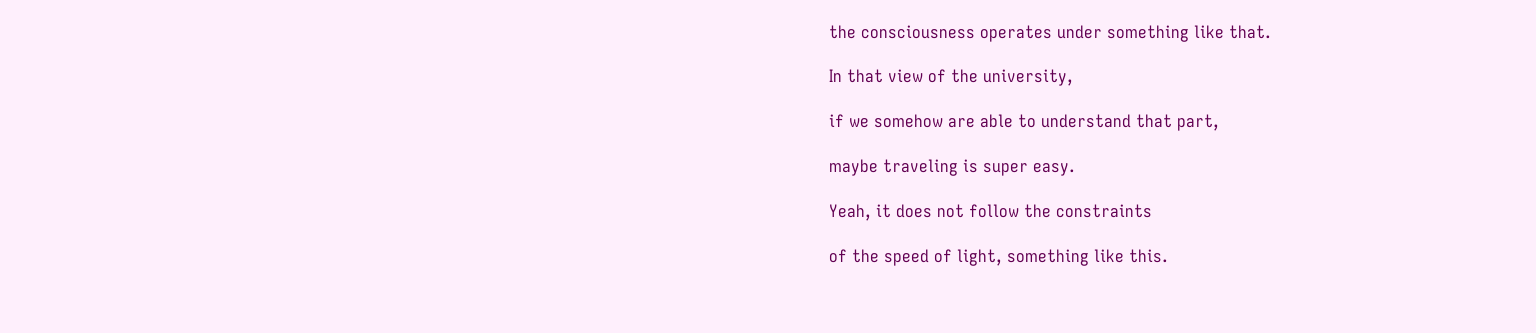the consciousness operates under something like that.

In that view of the university,

if we somehow are able to understand that part,

maybe traveling is super easy.

Yeah, it does not follow the constraints

of the speed of light, something like this.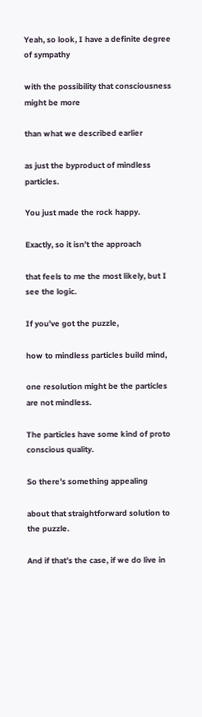Yeah, so look, I have a definite degree of sympathy

with the possibility that consciousness might be more

than what we described earlier

as just the byproduct of mindless particles.

You just made the rock happy.

Exactly, so it isn’t the approach

that feels to me the most likely, but I see the logic.

If you’ve got the puzzle,

how to mindless particles build mind,

one resolution might be the particles are not mindless.

The particles have some kind of proto conscious quality.

So there’s something appealing

about that straightforward solution to the puzzle.

And if that’s the case, if we do live in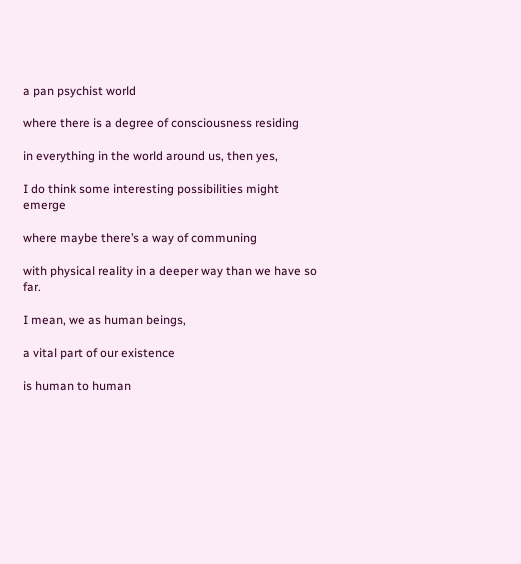a pan psychist world

where there is a degree of consciousness residing

in everything in the world around us, then yes,

I do think some interesting possibilities might emerge

where maybe there’s a way of communing

with physical reality in a deeper way than we have so far.

I mean, we as human beings,

a vital part of our existence

is human to human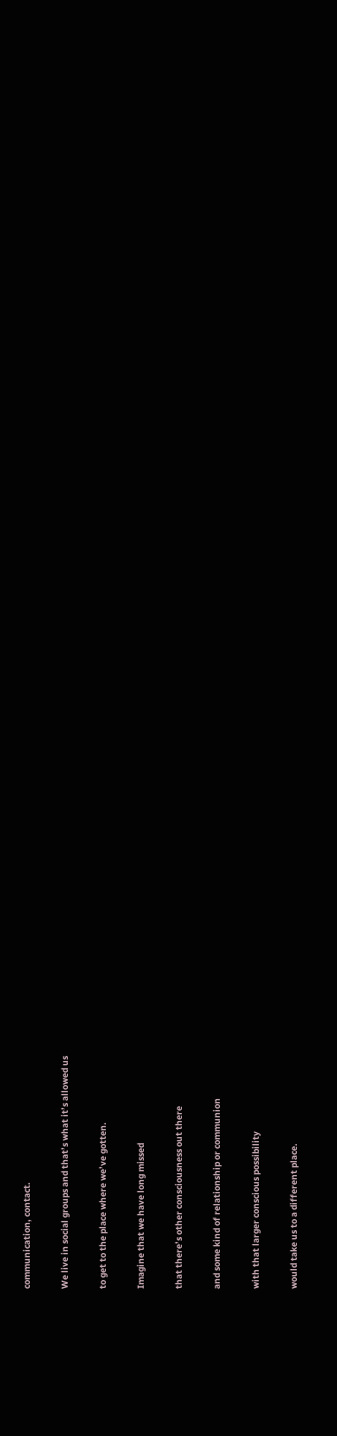communication, contact.

We live in social groups and that’s what it’s allowed us

to get to the place where we’ve gotten.

Imagine that we have long missed

that there’s other consciousness out there

and some kind of relationship or communion

with that larger conscious possibility

would take us to a different place.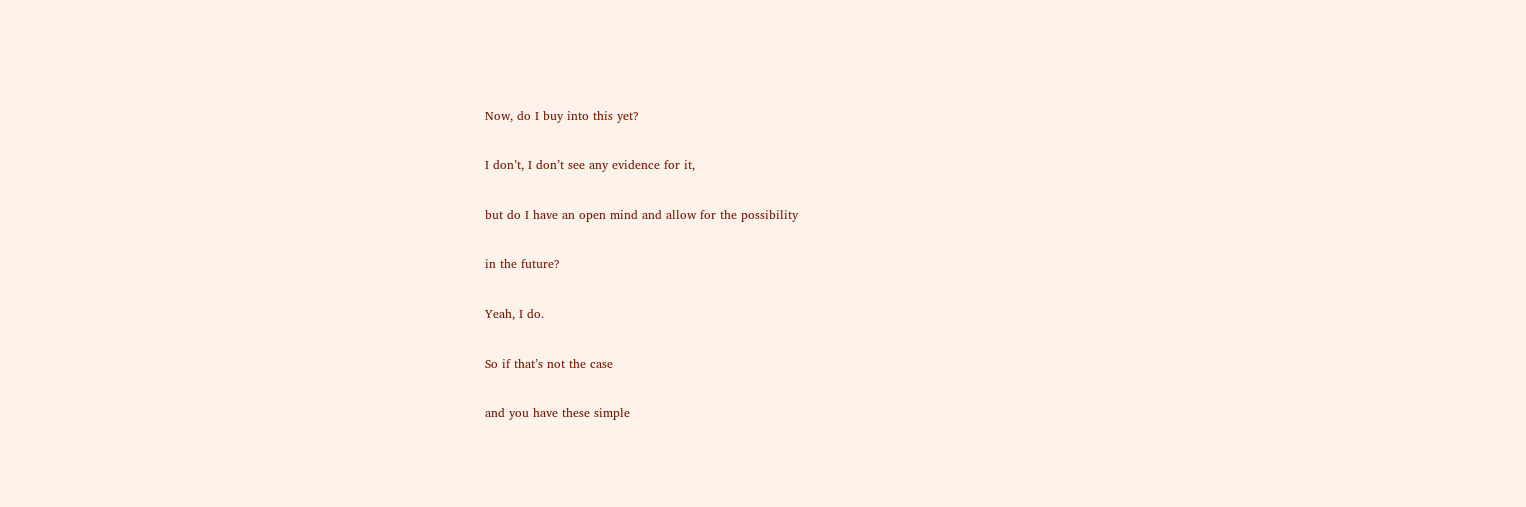Now, do I buy into this yet?

I don’t, I don’t see any evidence for it,

but do I have an open mind and allow for the possibility

in the future?

Yeah, I do.

So if that’s not the case

and you have these simple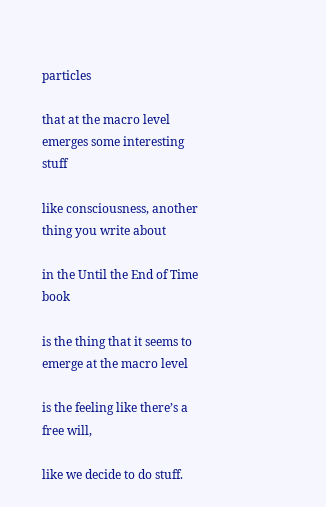particles

that at the macro level emerges some interesting stuff

like consciousness, another thing you write about

in the Until the End of Time book

is the thing that it seems to emerge at the macro level

is the feeling like there’s a free will,

like we decide to do stuff.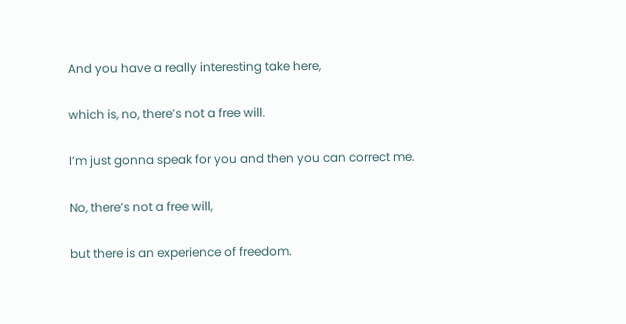And you have a really interesting take here,

which is, no, there’s not a free will.

I’m just gonna speak for you and then you can correct me.

No, there’s not a free will,

but there is an experience of freedom.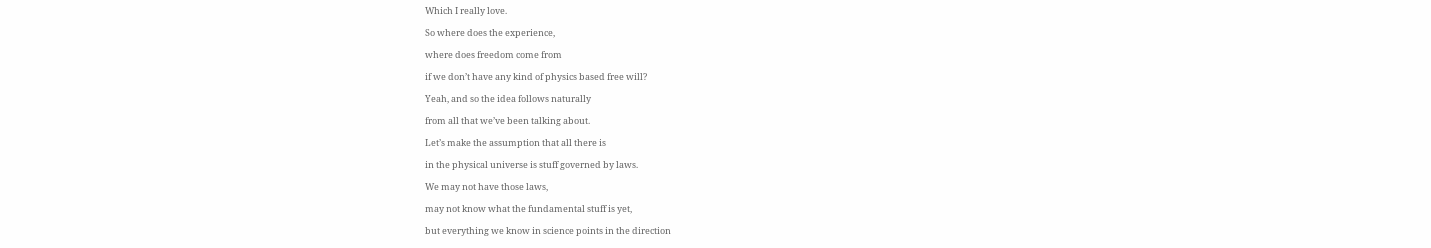Which I really love.

So where does the experience,

where does freedom come from

if we don’t have any kind of physics based free will?

Yeah, and so the idea follows naturally

from all that we’ve been talking about.

Let’s make the assumption that all there is

in the physical universe is stuff governed by laws.

We may not have those laws,

may not know what the fundamental stuff is yet,

but everything we know in science points in the direction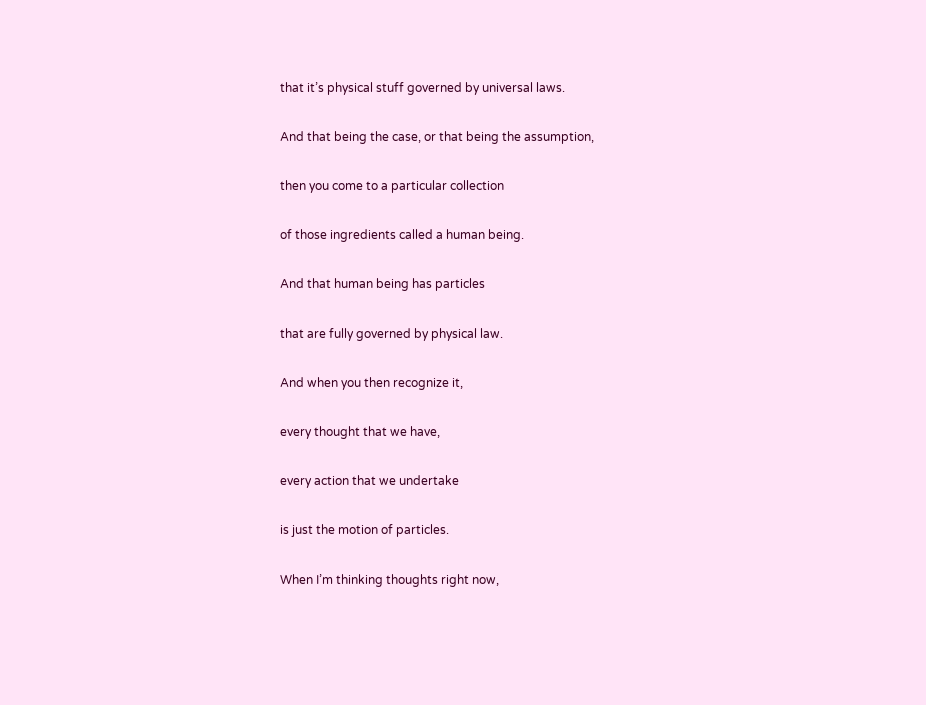that it’s physical stuff governed by universal laws.

And that being the case, or that being the assumption,

then you come to a particular collection

of those ingredients called a human being.

And that human being has particles

that are fully governed by physical law.

And when you then recognize it,

every thought that we have,

every action that we undertake

is just the motion of particles.

When I’m thinking thoughts right now,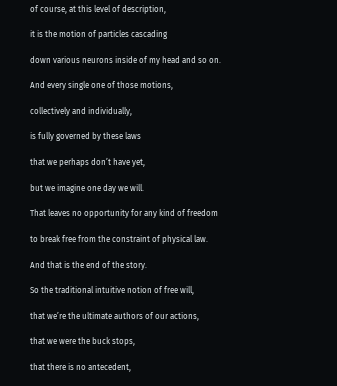of course, at this level of description,

it is the motion of particles cascading

down various neurons inside of my head and so on.

And every single one of those motions,

collectively and individually,

is fully governed by these laws

that we perhaps don’t have yet,

but we imagine one day we will.

That leaves no opportunity for any kind of freedom

to break free from the constraint of physical law.

And that is the end of the story.

So the traditional intuitive notion of free will,

that we’re the ultimate authors of our actions,

that we were the buck stops,

that there is no antecedent,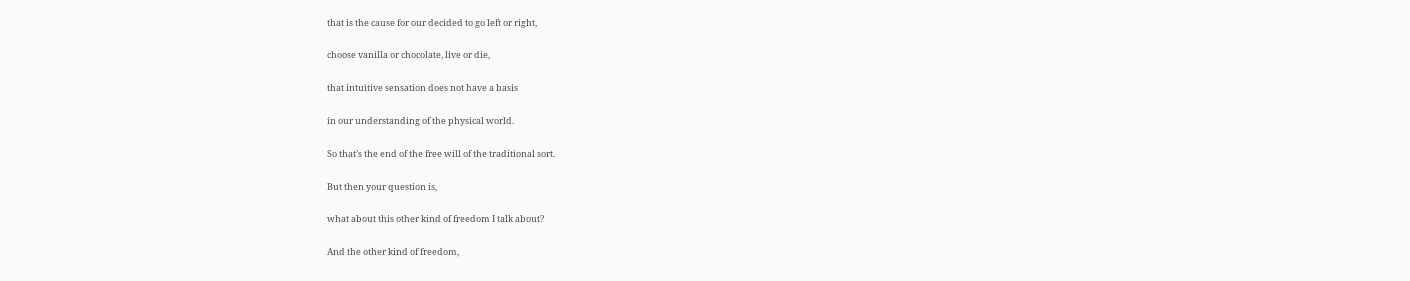that is the cause for our decided to go left or right,

choose vanilla or chocolate, live or die,

that intuitive sensation does not have a basis

in our understanding of the physical world.

So that’s the end of the free will of the traditional sort.

But then your question is,

what about this other kind of freedom I talk about?

And the other kind of freedom,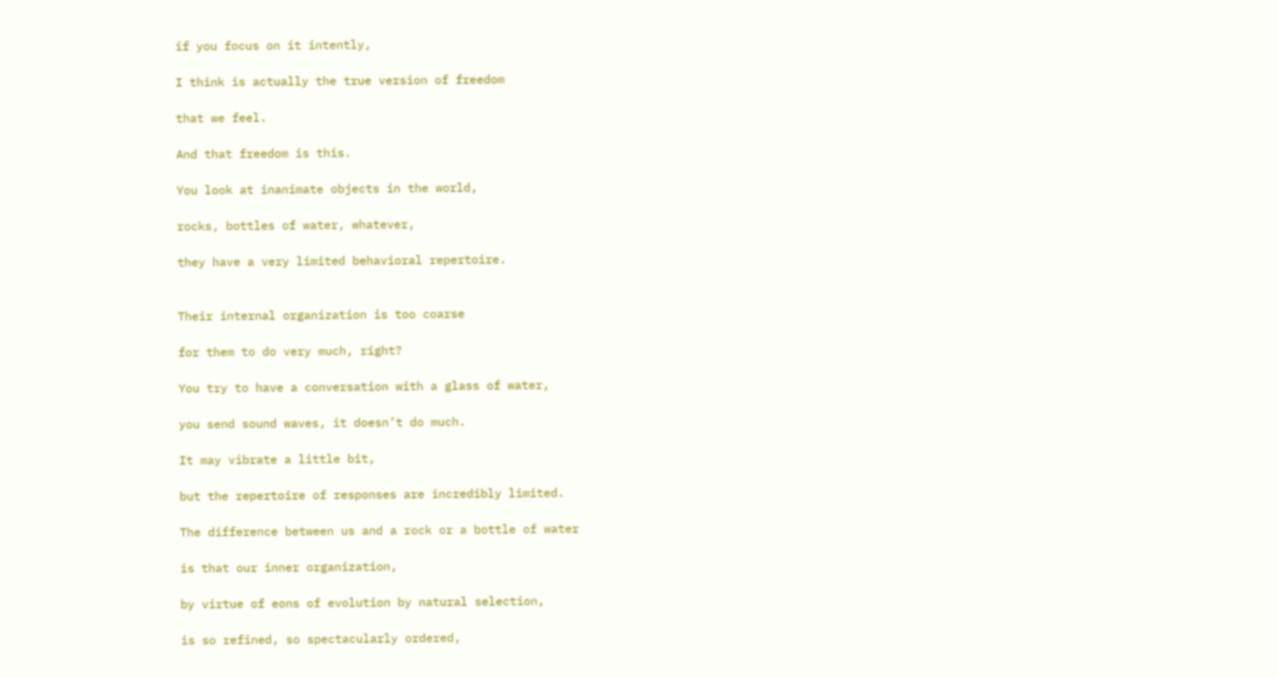if you focus on it intently,

I think is actually the true version of freedom

that we feel.

And that freedom is this.

You look at inanimate objects in the world,

rocks, bottles of water, whatever,

they have a very limited behavioral repertoire.


Their internal organization is too coarse

for them to do very much, right?

You try to have a conversation with a glass of water,

you send sound waves, it doesn’t do much.

It may vibrate a little bit,

but the repertoire of responses are incredibly limited.

The difference between us and a rock or a bottle of water

is that our inner organization,

by virtue of eons of evolution by natural selection,

is so refined, so spectacularly ordered,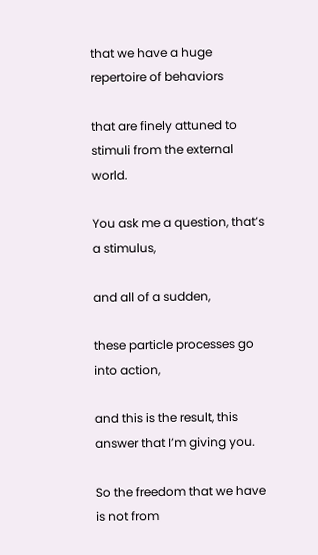that we have a huge repertoire of behaviors

that are finely attuned to stimuli from the external world.

You ask me a question, that’s a stimulus,

and all of a sudden,

these particle processes go into action,

and this is the result, this answer that I’m giving you.

So the freedom that we have is not from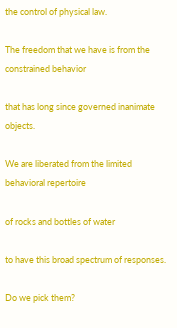the control of physical law.

The freedom that we have is from the constrained behavior

that has long since governed inanimate objects.

We are liberated from the limited behavioral repertoire

of rocks and bottles of water

to have this broad spectrum of responses.

Do we pick them?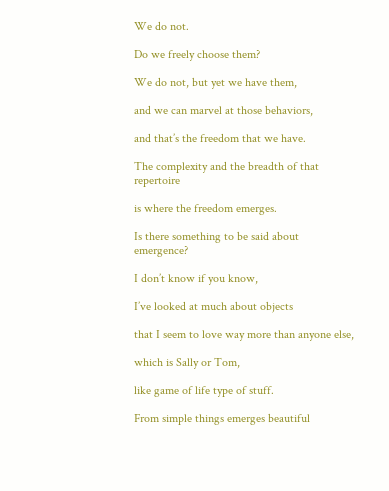We do not.

Do we freely choose them?

We do not, but yet we have them,

and we can marvel at those behaviors,

and that’s the freedom that we have.

The complexity and the breadth of that repertoire

is where the freedom emerges.

Is there something to be said about emergence?

I don’t know if you know,

I’ve looked at much about objects

that I seem to love way more than anyone else,

which is Sally or Tom,

like game of life type of stuff.

From simple things emerges beautiful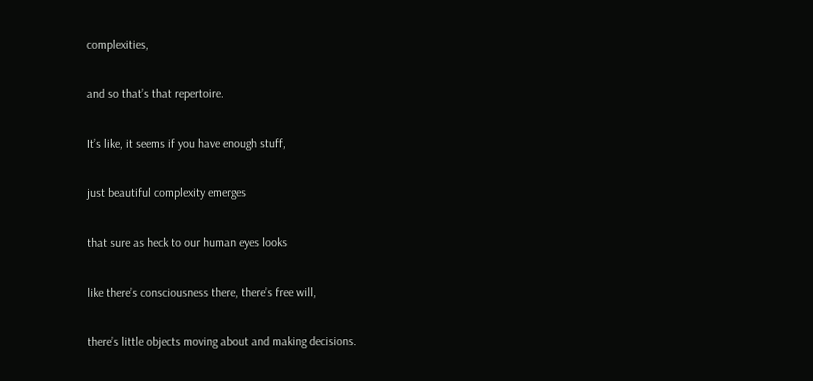complexities,

and so that’s that repertoire.

It’s like, it seems if you have enough stuff,

just beautiful complexity emerges

that sure as heck to our human eyes looks

like there’s consciousness there, there’s free will,

there’s little objects moving about and making decisions.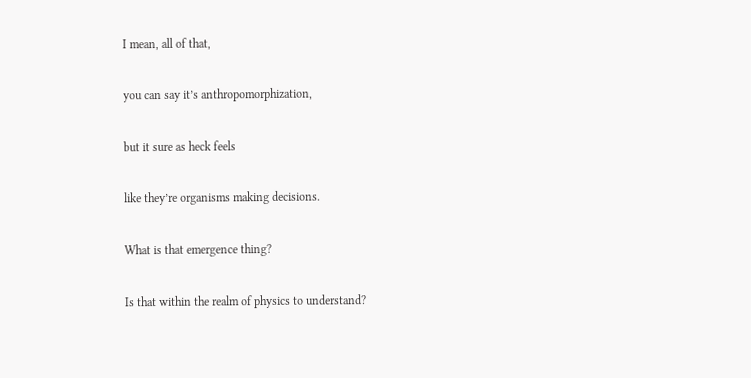I mean, all of that,

you can say it’s anthropomorphization,

but it sure as heck feels

like they’re organisms making decisions.

What is that emergence thing?

Is that within the realm of physics to understand?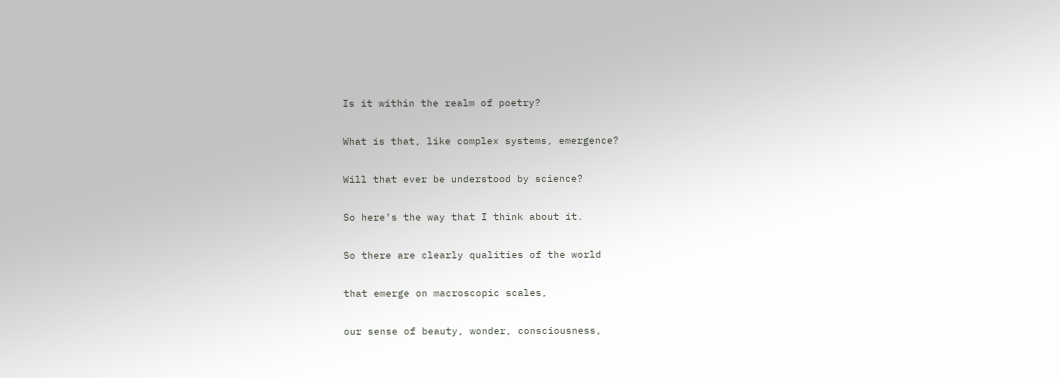Is it within the realm of poetry?

What is that, like complex systems, emergence?

Will that ever be understood by science?

So here’s the way that I think about it.

So there are clearly qualities of the world

that emerge on macroscopic scales,

our sense of beauty, wonder, consciousness,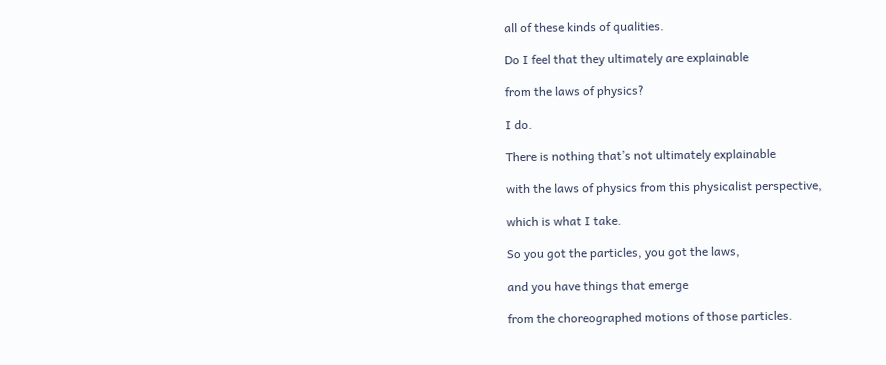all of these kinds of qualities.

Do I feel that they ultimately are explainable

from the laws of physics?

I do.

There is nothing that’s not ultimately explainable

with the laws of physics from this physicalist perspective,

which is what I take.

So you got the particles, you got the laws,

and you have things that emerge

from the choreographed motions of those particles.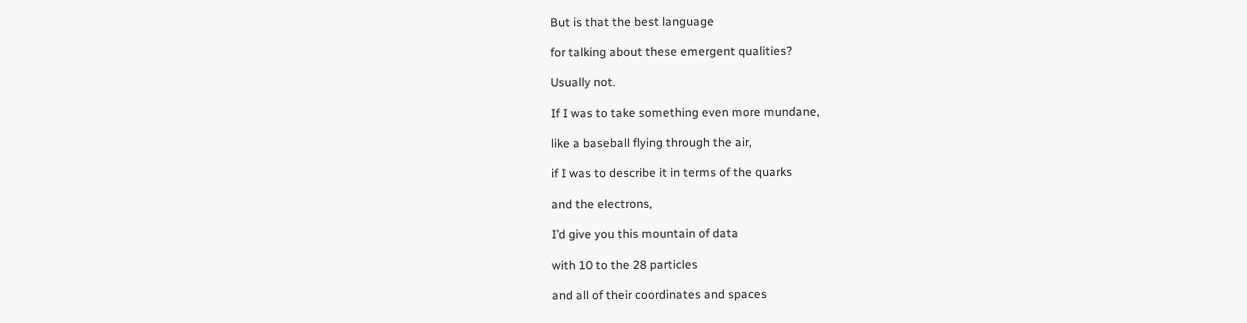But is that the best language

for talking about these emergent qualities?

Usually not.

If I was to take something even more mundane,

like a baseball flying through the air,

if I was to describe it in terms of the quarks

and the electrons,

I’d give you this mountain of data

with 10 to the 28 particles

and all of their coordinates and spaces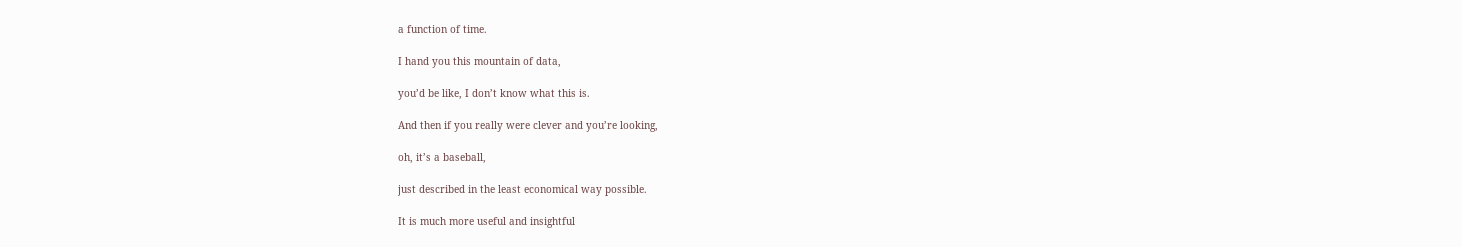a function of time.

I hand you this mountain of data,

you’d be like, I don’t know what this is.

And then if you really were clever and you’re looking,

oh, it’s a baseball,

just described in the least economical way possible.

It is much more useful and insightful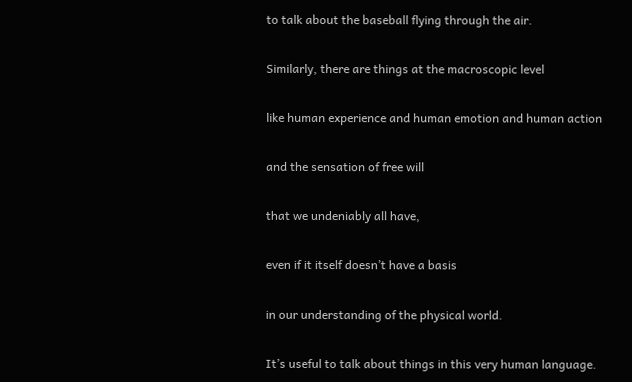to talk about the baseball flying through the air.

Similarly, there are things at the macroscopic level

like human experience and human emotion and human action

and the sensation of free will

that we undeniably all have,

even if it itself doesn’t have a basis

in our understanding of the physical world.

It’s useful to talk about things in this very human language.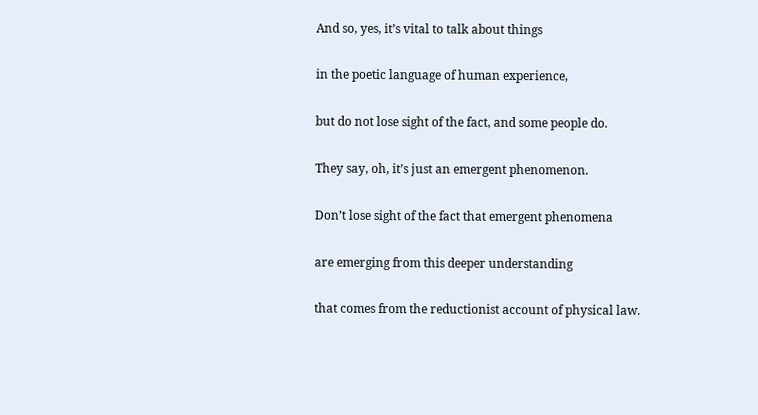And so, yes, it’s vital to talk about things

in the poetic language of human experience,

but do not lose sight of the fact, and some people do.

They say, oh, it’s just an emergent phenomenon.

Don’t lose sight of the fact that emergent phenomena

are emerging from this deeper understanding

that comes from the reductionist account of physical law.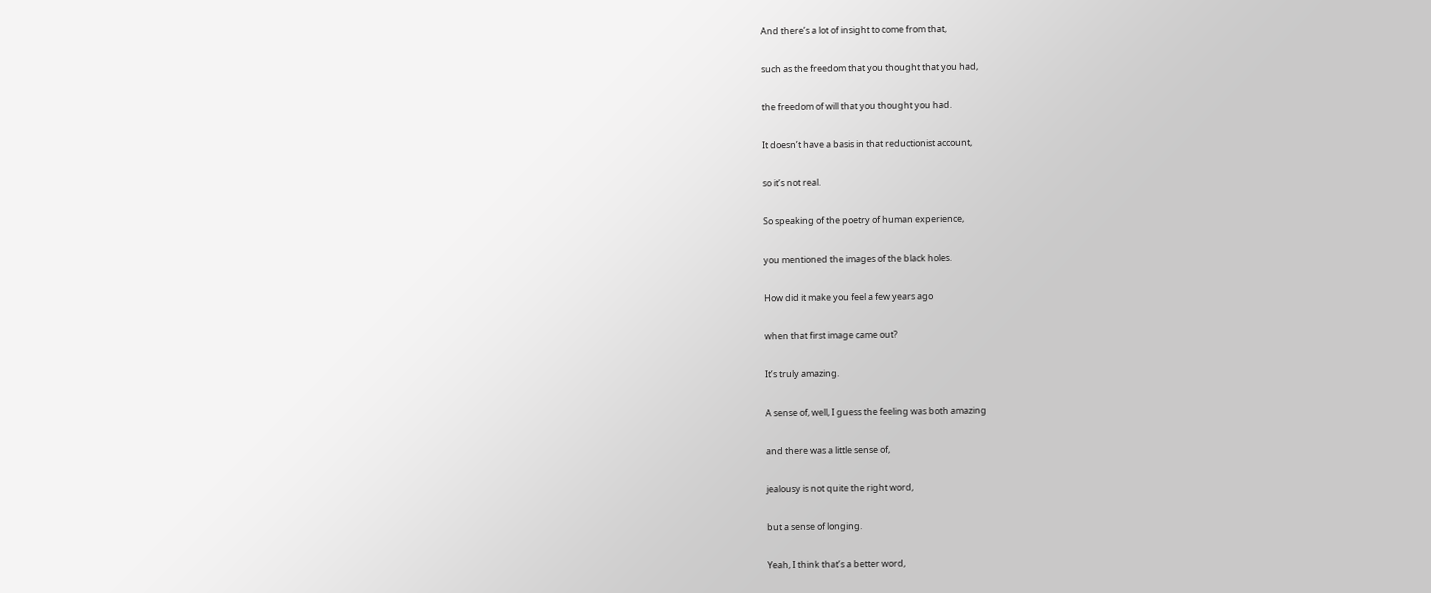And there’s a lot of insight to come from that,

such as the freedom that you thought that you had,

the freedom of will that you thought you had.

It doesn’t have a basis in that reductionist account,

so it’s not real.

So speaking of the poetry of human experience,

you mentioned the images of the black holes.

How did it make you feel a few years ago

when that first image came out?

It’s truly amazing.

A sense of, well, I guess the feeling was both amazing

and there was a little sense of,

jealousy is not quite the right word,

but a sense of longing.

Yeah, I think that’s a better word,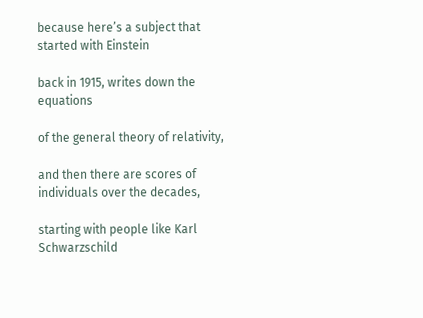because here’s a subject that started with Einstein

back in 1915, writes down the equations

of the general theory of relativity,

and then there are scores of individuals over the decades,

starting with people like Karl Schwarzschild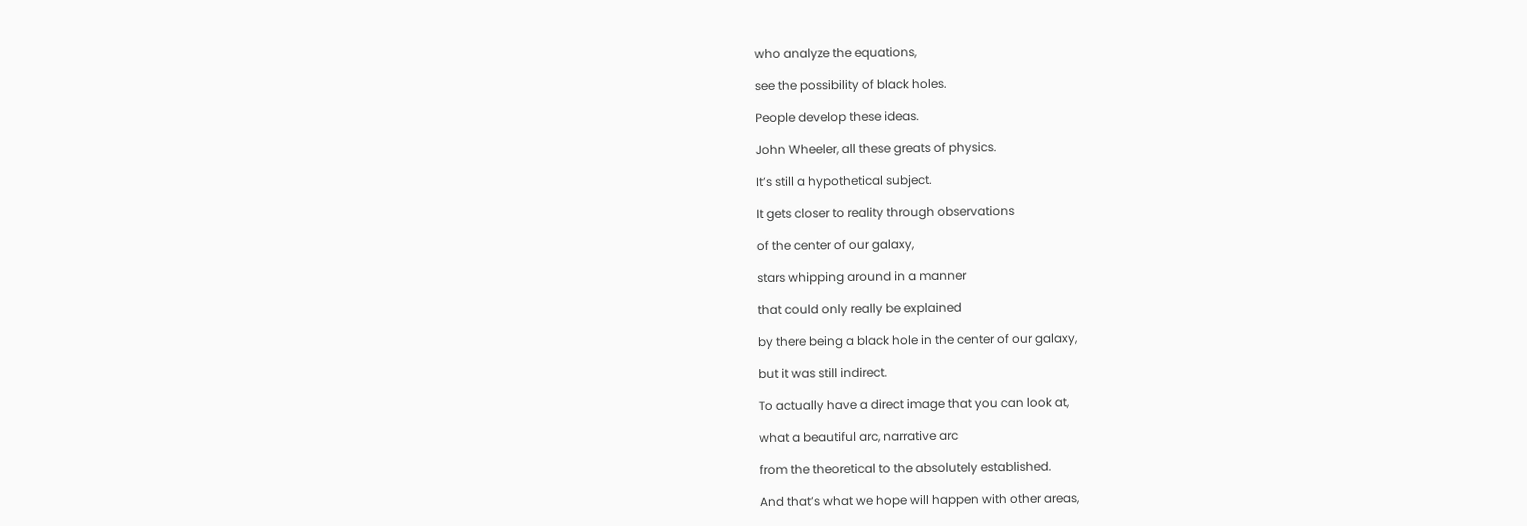who analyze the equations,

see the possibility of black holes.

People develop these ideas.

John Wheeler, all these greats of physics.

It’s still a hypothetical subject.

It gets closer to reality through observations

of the center of our galaxy,

stars whipping around in a manner

that could only really be explained

by there being a black hole in the center of our galaxy,

but it was still indirect.

To actually have a direct image that you can look at,

what a beautiful arc, narrative arc

from the theoretical to the absolutely established.

And that’s what we hope will happen with other areas,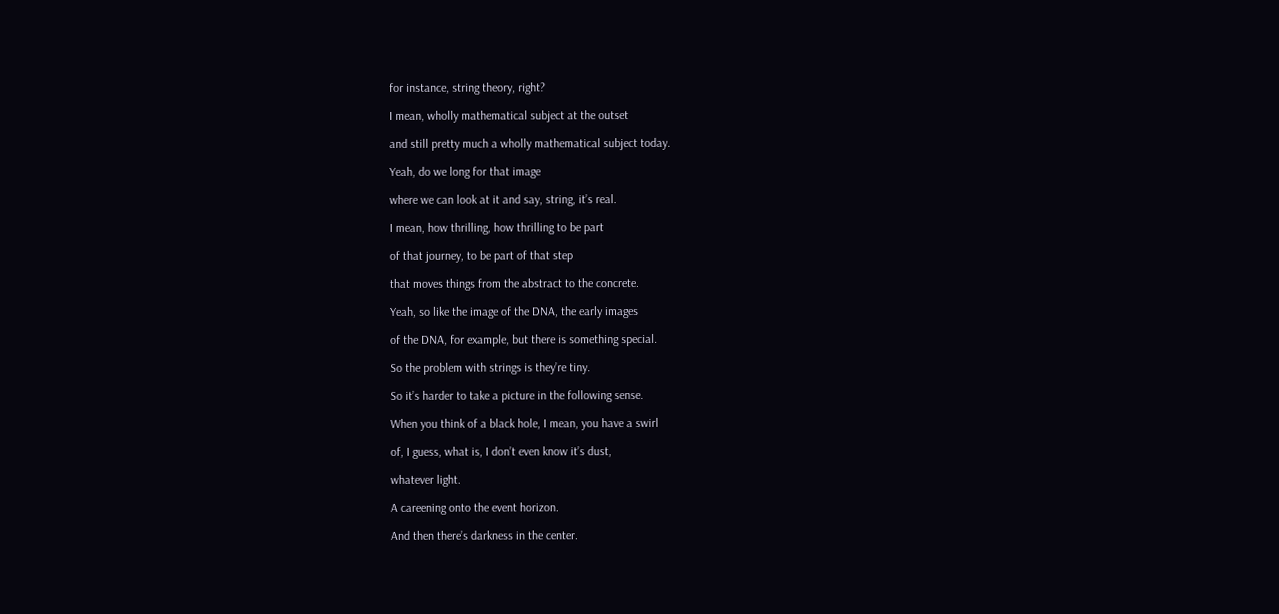for instance, string theory, right?

I mean, wholly mathematical subject at the outset

and still pretty much a wholly mathematical subject today.

Yeah, do we long for that image

where we can look at it and say, string, it’s real.

I mean, how thrilling, how thrilling to be part

of that journey, to be part of that step

that moves things from the abstract to the concrete.

Yeah, so like the image of the DNA, the early images

of the DNA, for example, but there is something special.

So the problem with strings is they’re tiny.

So it’s harder to take a picture in the following sense.

When you think of a black hole, I mean, you have a swirl

of, I guess, what is, I don’t even know it’s dust,

whatever light.

A careening onto the event horizon.

And then there’s darkness in the center.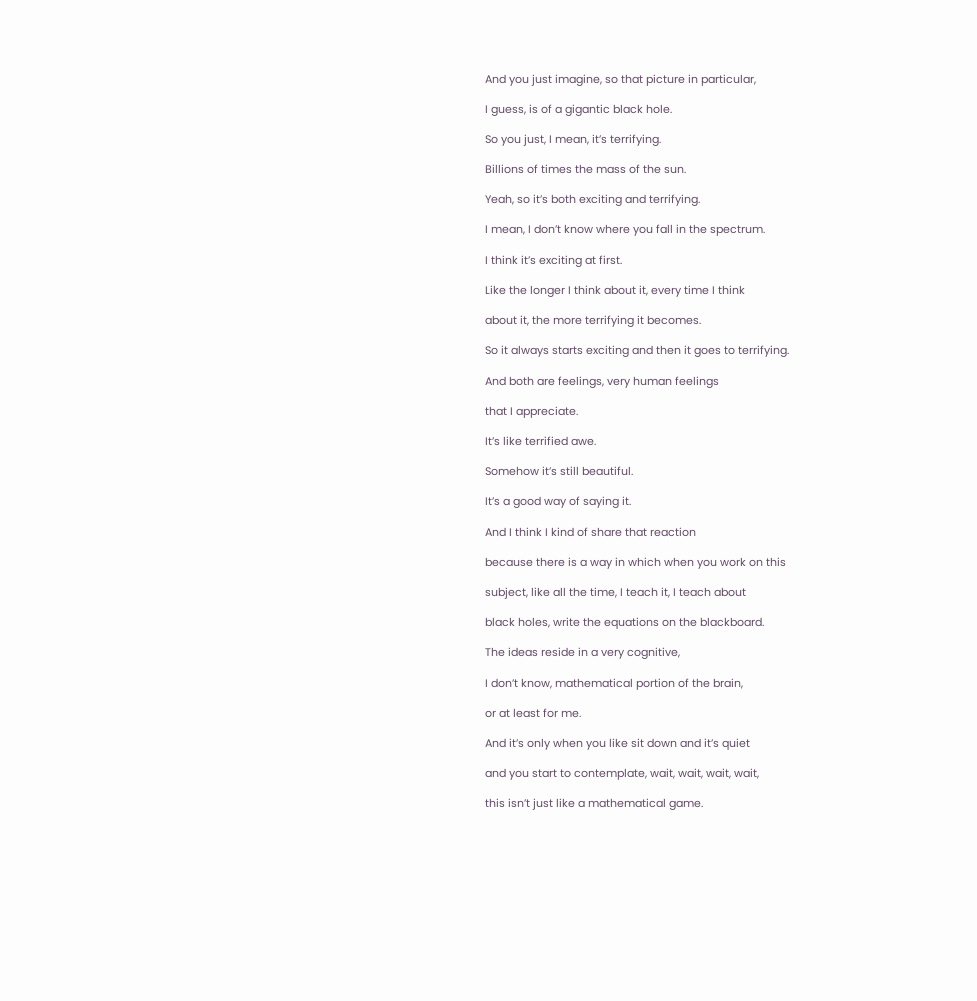And you just imagine, so that picture in particular,

I guess, is of a gigantic black hole.

So you just, I mean, it’s terrifying.

Billions of times the mass of the sun.

Yeah, so it’s both exciting and terrifying.

I mean, I don’t know where you fall in the spectrum.

I think it’s exciting at first.

Like the longer I think about it, every time I think

about it, the more terrifying it becomes.

So it always starts exciting and then it goes to terrifying.

And both are feelings, very human feelings

that I appreciate.

It’s like terrified awe.

Somehow it’s still beautiful.

It’s a good way of saying it.

And I think I kind of share that reaction

because there is a way in which when you work on this

subject, like all the time, I teach it, I teach about

black holes, write the equations on the blackboard.

The ideas reside in a very cognitive,

I don’t know, mathematical portion of the brain,

or at least for me.

And it’s only when you like sit down and it’s quiet

and you start to contemplate, wait, wait, wait, wait,

this isn’t just like a mathematical game.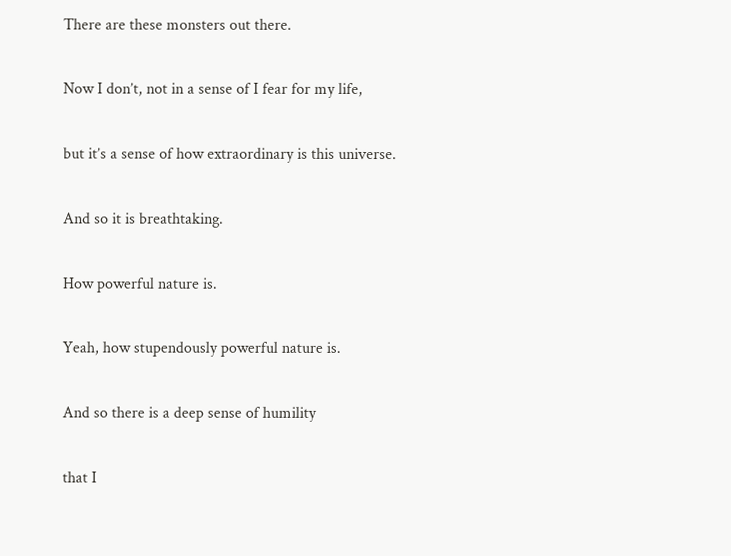There are these monsters out there.

Now I don’t, not in a sense of I fear for my life,

but it’s a sense of how extraordinary is this universe.

And so it is breathtaking.

How powerful nature is.

Yeah, how stupendously powerful nature is.

And so there is a deep sense of humility

that I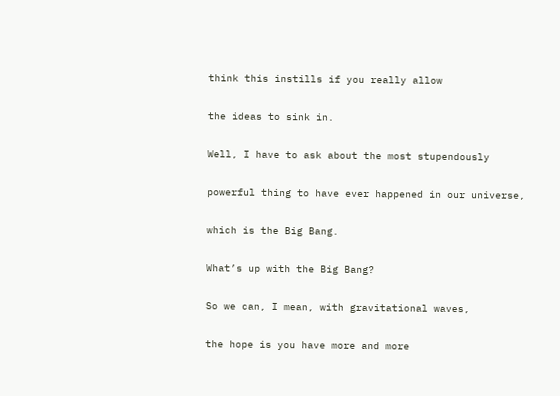think this instills if you really allow

the ideas to sink in.

Well, I have to ask about the most stupendously

powerful thing to have ever happened in our universe,

which is the Big Bang.

What’s up with the Big Bang?

So we can, I mean, with gravitational waves,

the hope is you have more and more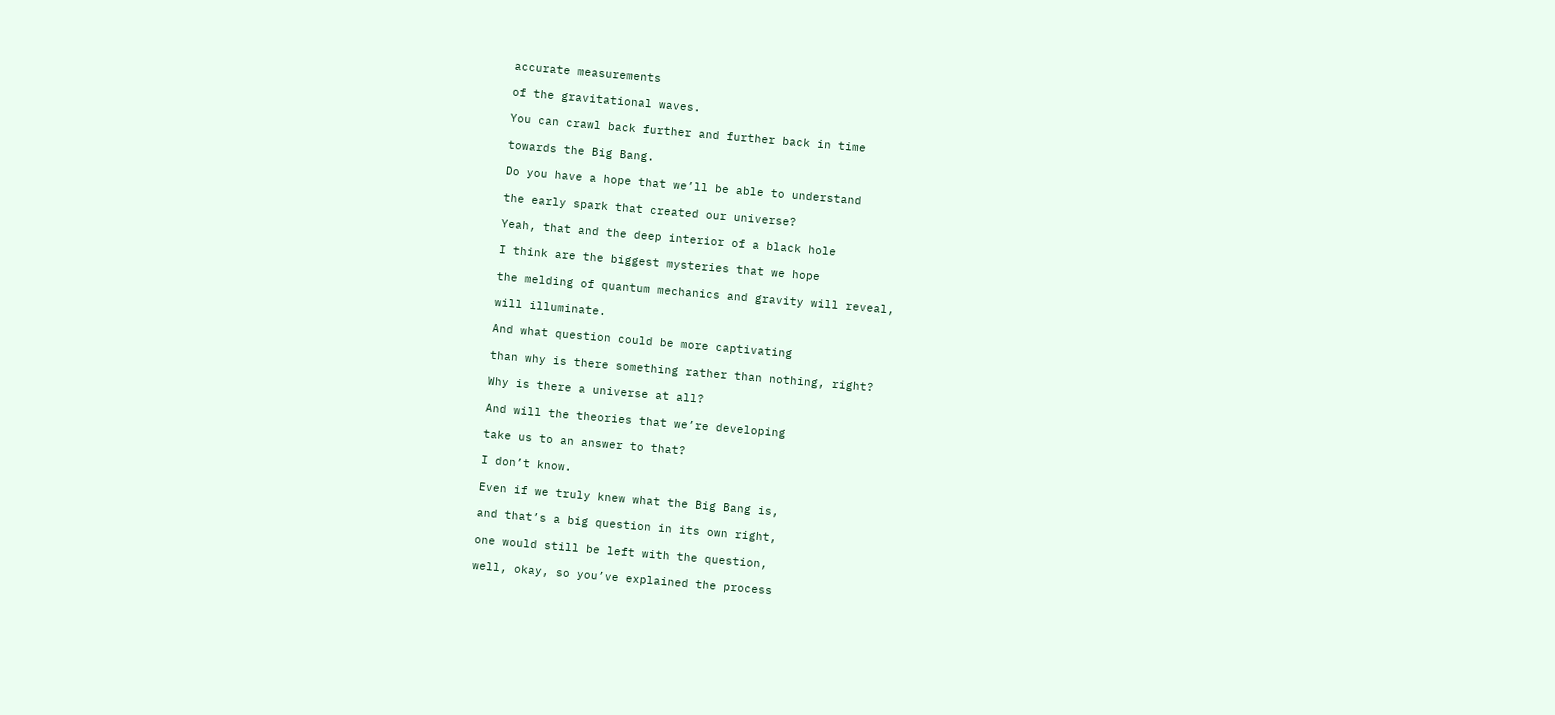accurate measurements

of the gravitational waves.

You can crawl back further and further back in time

towards the Big Bang.

Do you have a hope that we’ll be able to understand

the early spark that created our universe?

Yeah, that and the deep interior of a black hole

I think are the biggest mysteries that we hope

the melding of quantum mechanics and gravity will reveal,

will illuminate.

And what question could be more captivating

than why is there something rather than nothing, right?

Why is there a universe at all?

And will the theories that we’re developing

take us to an answer to that?

I don’t know.

Even if we truly knew what the Big Bang is,

and that’s a big question in its own right,

one would still be left with the question,

well, okay, so you’ve explained the process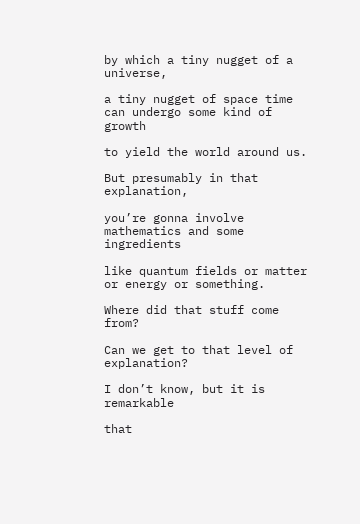by which a tiny nugget of a universe,

a tiny nugget of space time can undergo some kind of growth

to yield the world around us.

But presumably in that explanation,

you’re gonna involve mathematics and some ingredients

like quantum fields or matter or energy or something.

Where did that stuff come from?

Can we get to that level of explanation?

I don’t know, but it is remarkable

that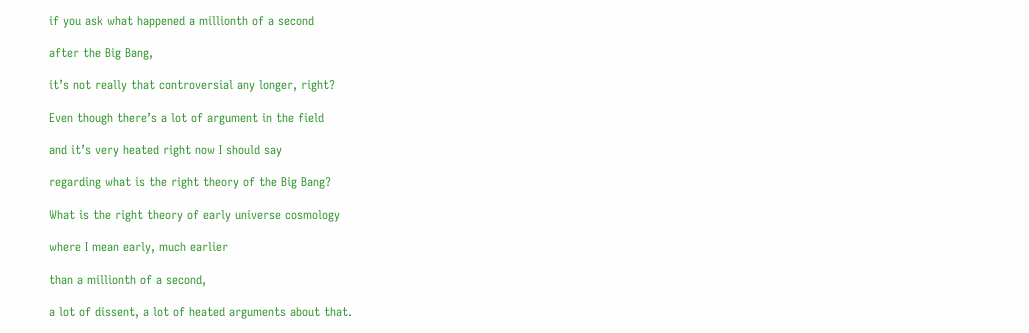if you ask what happened a millionth of a second

after the Big Bang,

it’s not really that controversial any longer, right?

Even though there’s a lot of argument in the field

and it’s very heated right now I should say

regarding what is the right theory of the Big Bang?

What is the right theory of early universe cosmology

where I mean early, much earlier

than a millionth of a second,

a lot of dissent, a lot of heated arguments about that.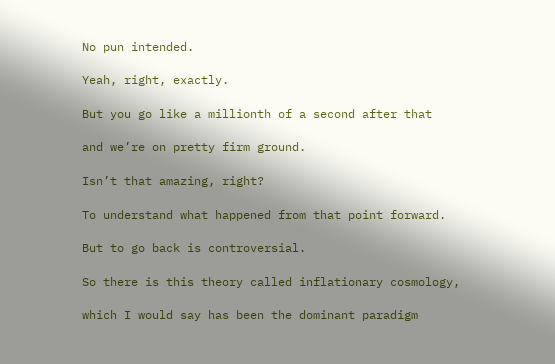No pun intended.

Yeah, right, exactly.

But you go like a millionth of a second after that

and we’re on pretty firm ground.

Isn’t that amazing, right?

To understand what happened from that point forward.

But to go back is controversial.

So there is this theory called inflationary cosmology,

which I would say has been the dominant paradigm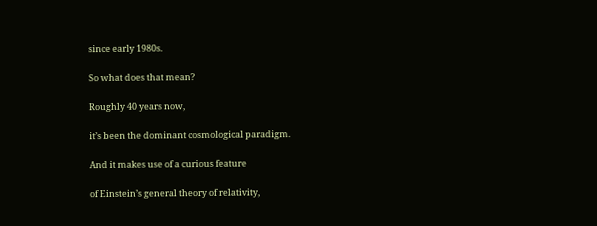since early 1980s.

So what does that mean?

Roughly 40 years now,

it’s been the dominant cosmological paradigm.

And it makes use of a curious feature

of Einstein’s general theory of relativity,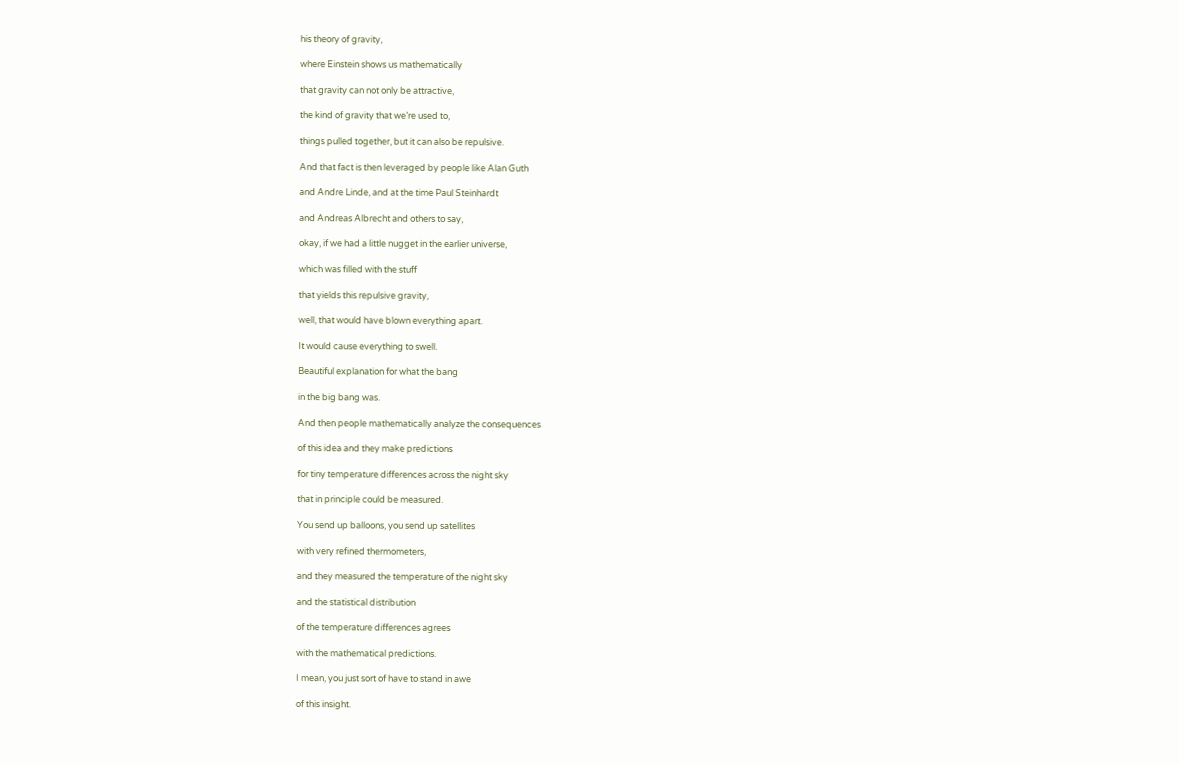his theory of gravity,

where Einstein shows us mathematically

that gravity can not only be attractive,

the kind of gravity that we’re used to,

things pulled together, but it can also be repulsive.

And that fact is then leveraged by people like Alan Guth

and Andre Linde, and at the time Paul Steinhardt

and Andreas Albrecht and others to say,

okay, if we had a little nugget in the earlier universe,

which was filled with the stuff

that yields this repulsive gravity,

well, that would have blown everything apart.

It would cause everything to swell.

Beautiful explanation for what the bang

in the big bang was.

And then people mathematically analyze the consequences

of this idea and they make predictions

for tiny temperature differences across the night sky

that in principle could be measured.

You send up balloons, you send up satellites

with very refined thermometers,

and they measured the temperature of the night sky

and the statistical distribution

of the temperature differences agrees

with the mathematical predictions.

I mean, you just sort of have to stand in awe

of this insight.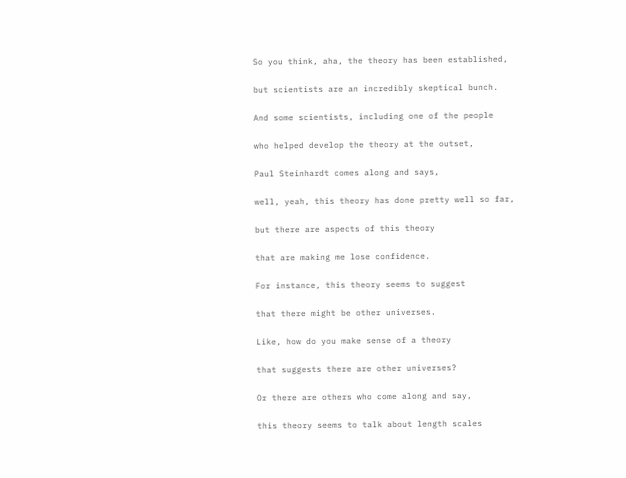So you think, aha, the theory has been established,

but scientists are an incredibly skeptical bunch.

And some scientists, including one of the people

who helped develop the theory at the outset,

Paul Steinhardt comes along and says,

well, yeah, this theory has done pretty well so far,

but there are aspects of this theory

that are making me lose confidence.

For instance, this theory seems to suggest

that there might be other universes.

Like, how do you make sense of a theory

that suggests there are other universes?

Or there are others who come along and say,

this theory seems to talk about length scales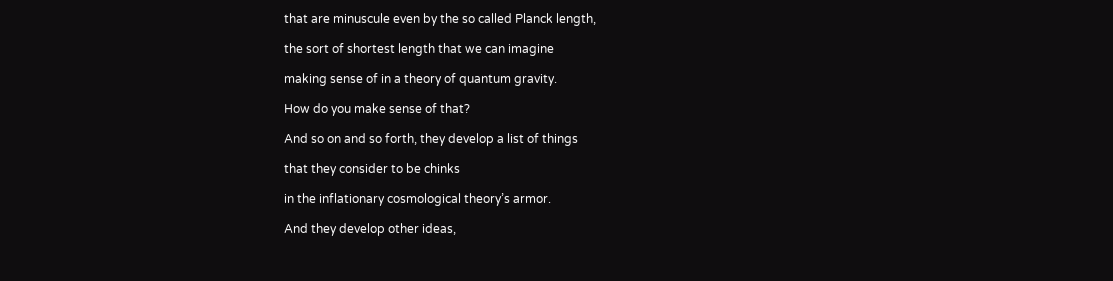that are minuscule even by the so called Planck length,

the sort of shortest length that we can imagine

making sense of in a theory of quantum gravity.

How do you make sense of that?

And so on and so forth, they develop a list of things

that they consider to be chinks

in the inflationary cosmological theory’s armor.

And they develop other ideas,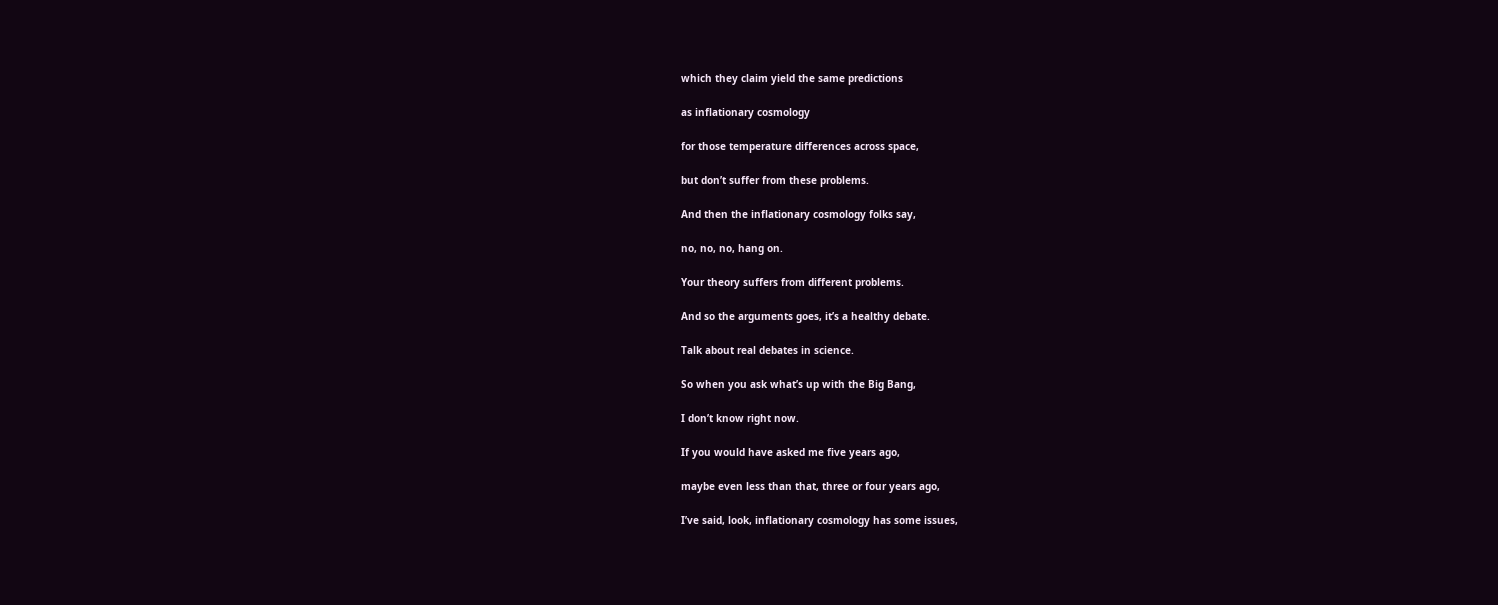which they claim yield the same predictions

as inflationary cosmology

for those temperature differences across space,

but don’t suffer from these problems.

And then the inflationary cosmology folks say,

no, no, no, hang on.

Your theory suffers from different problems.

And so the arguments goes, it’s a healthy debate.

Talk about real debates in science.

So when you ask what’s up with the Big Bang,

I don’t know right now.

If you would have asked me five years ago,

maybe even less than that, three or four years ago,

I’ve said, look, inflationary cosmology has some issues,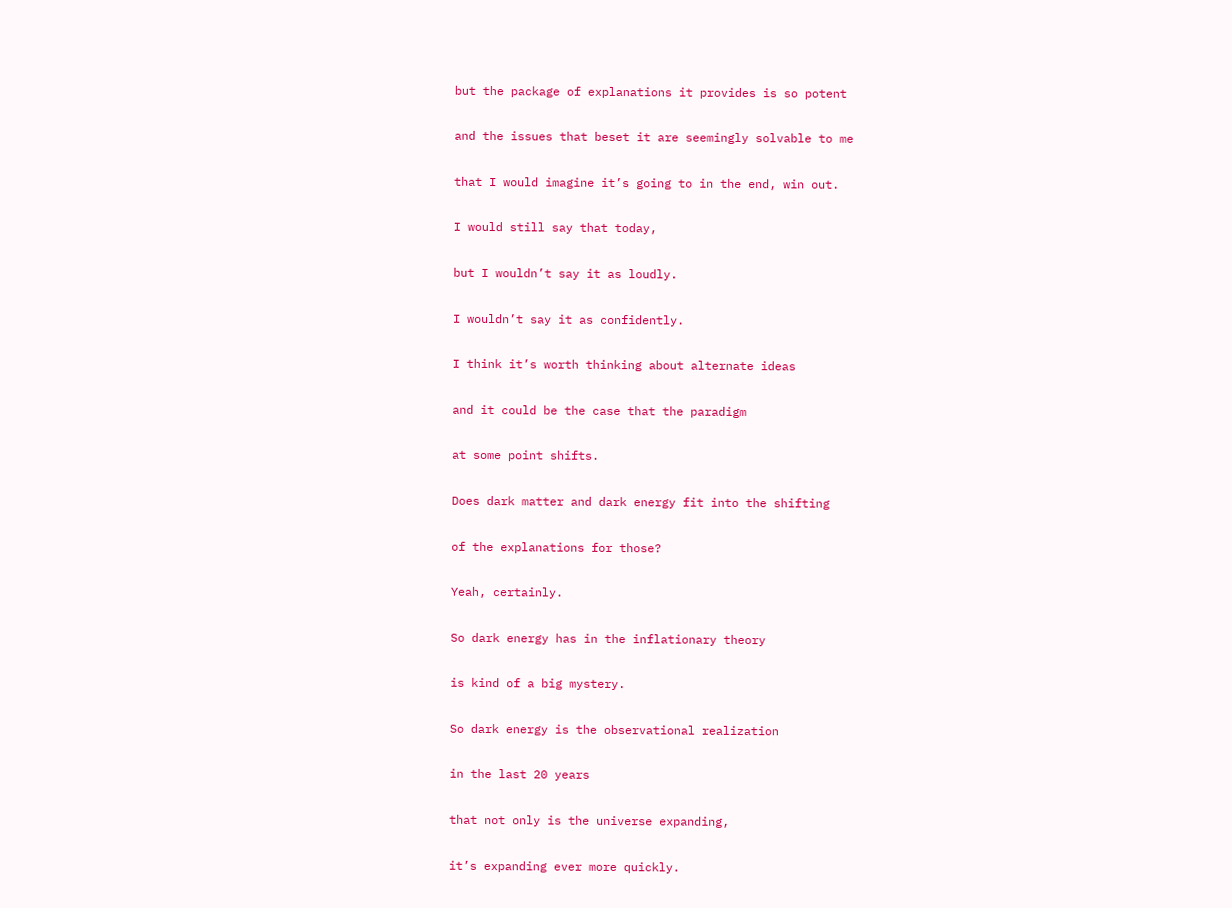but the package of explanations it provides is so potent

and the issues that beset it are seemingly solvable to me

that I would imagine it’s going to in the end, win out.

I would still say that today,

but I wouldn’t say it as loudly.

I wouldn’t say it as confidently.

I think it’s worth thinking about alternate ideas

and it could be the case that the paradigm

at some point shifts.

Does dark matter and dark energy fit into the shifting

of the explanations for those?

Yeah, certainly.

So dark energy has in the inflationary theory

is kind of a big mystery.

So dark energy is the observational realization

in the last 20 years

that not only is the universe expanding,

it’s expanding ever more quickly.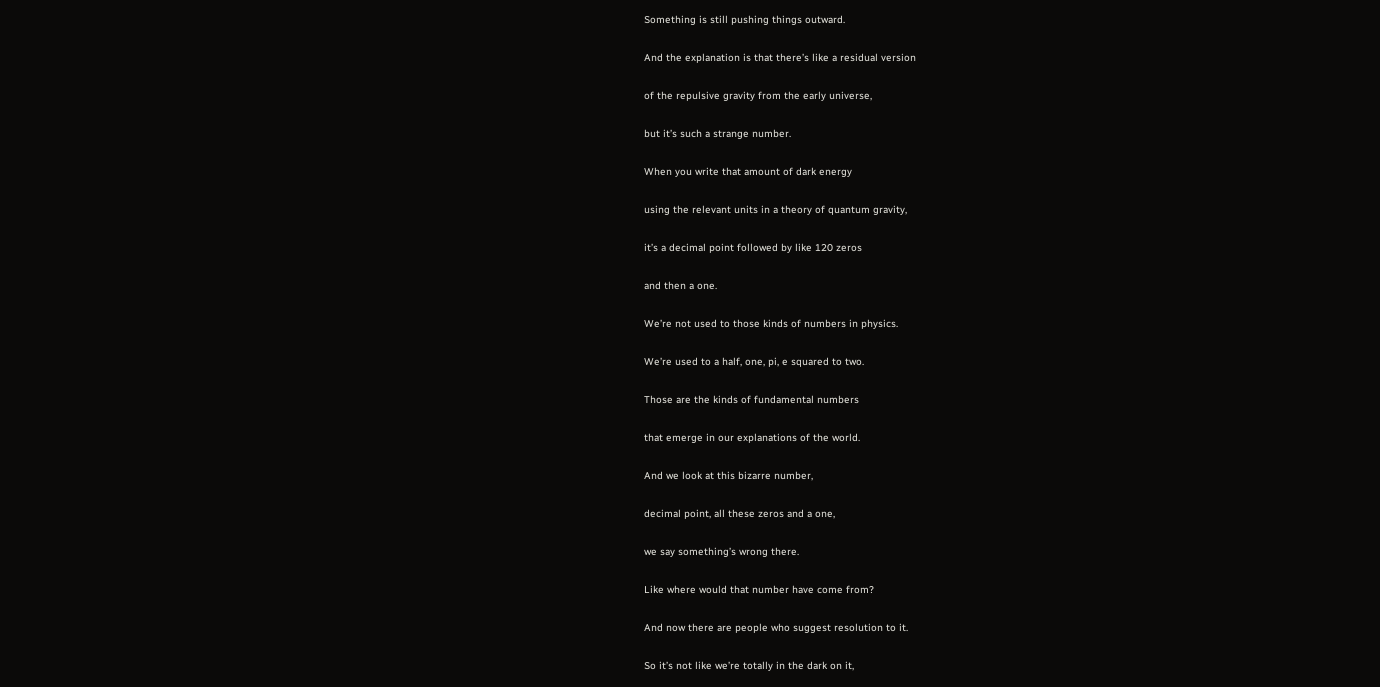Something is still pushing things outward.

And the explanation is that there’s like a residual version

of the repulsive gravity from the early universe,

but it’s such a strange number.

When you write that amount of dark energy

using the relevant units in a theory of quantum gravity,

it’s a decimal point followed by like 120 zeros

and then a one.

We’re not used to those kinds of numbers in physics.

We’re used to a half, one, pi, e squared to two.

Those are the kinds of fundamental numbers

that emerge in our explanations of the world.

And we look at this bizarre number,

decimal point, all these zeros and a one,

we say something’s wrong there.

Like where would that number have come from?

And now there are people who suggest resolution to it.

So it’s not like we’re totally in the dark on it,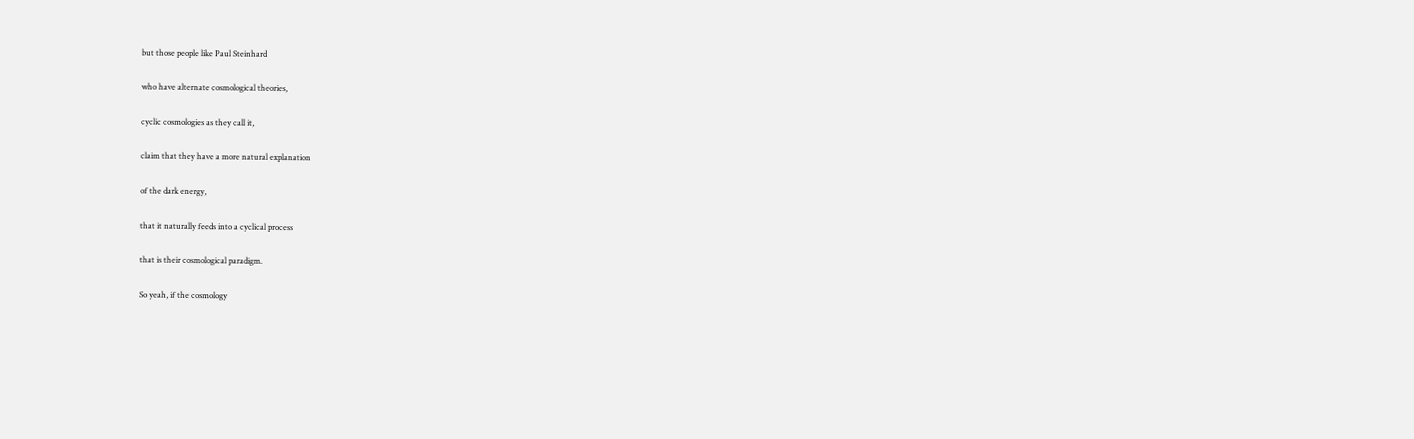but those people like Paul Steinhard

who have alternate cosmological theories,

cyclic cosmologies as they call it,

claim that they have a more natural explanation

of the dark energy,

that it naturally feeds into a cyclical process

that is their cosmological paradigm.

So yeah, if the cosmology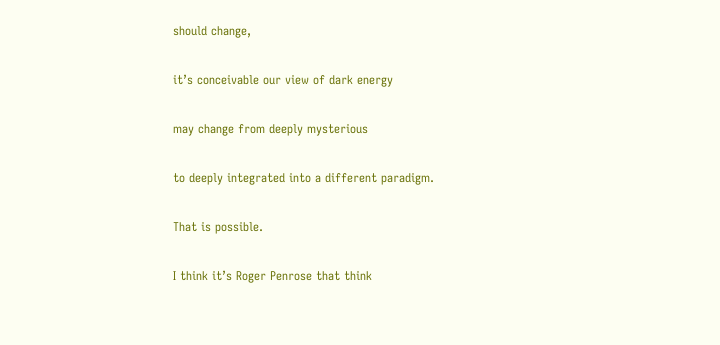should change,

it’s conceivable our view of dark energy

may change from deeply mysterious

to deeply integrated into a different paradigm.

That is possible.

I think it’s Roger Penrose that think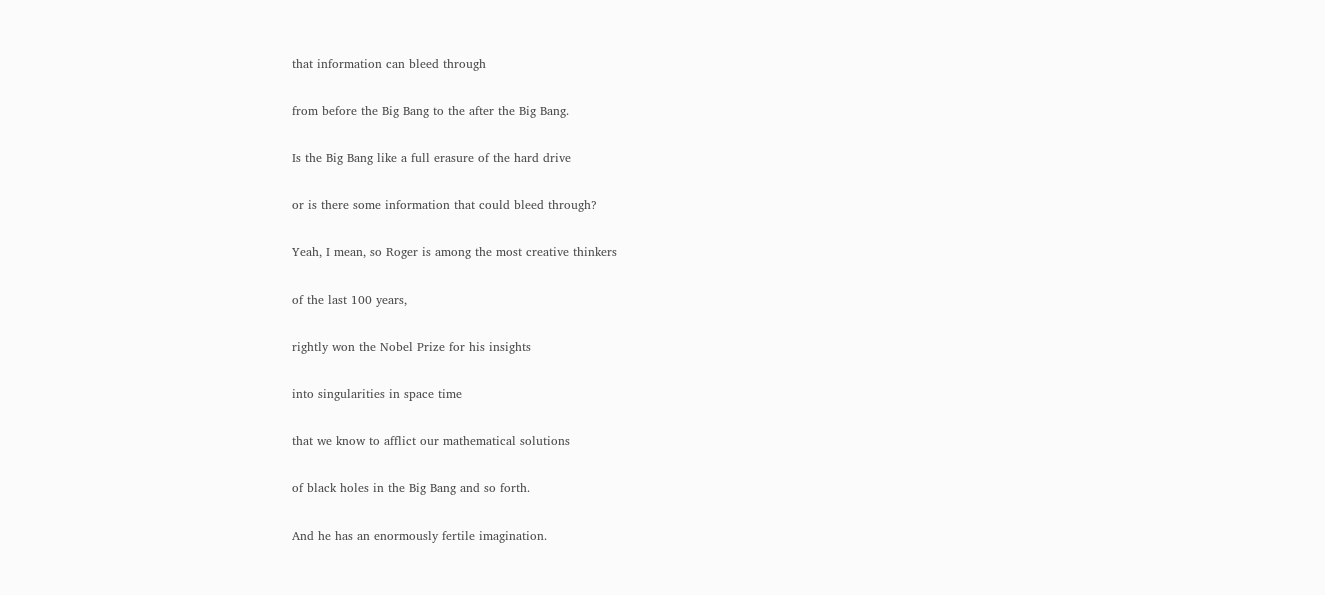that information can bleed through

from before the Big Bang to the after the Big Bang.

Is the Big Bang like a full erasure of the hard drive

or is there some information that could bleed through?

Yeah, I mean, so Roger is among the most creative thinkers

of the last 100 years,

rightly won the Nobel Prize for his insights

into singularities in space time

that we know to afflict our mathematical solutions

of black holes in the Big Bang and so forth.

And he has an enormously fertile imagination.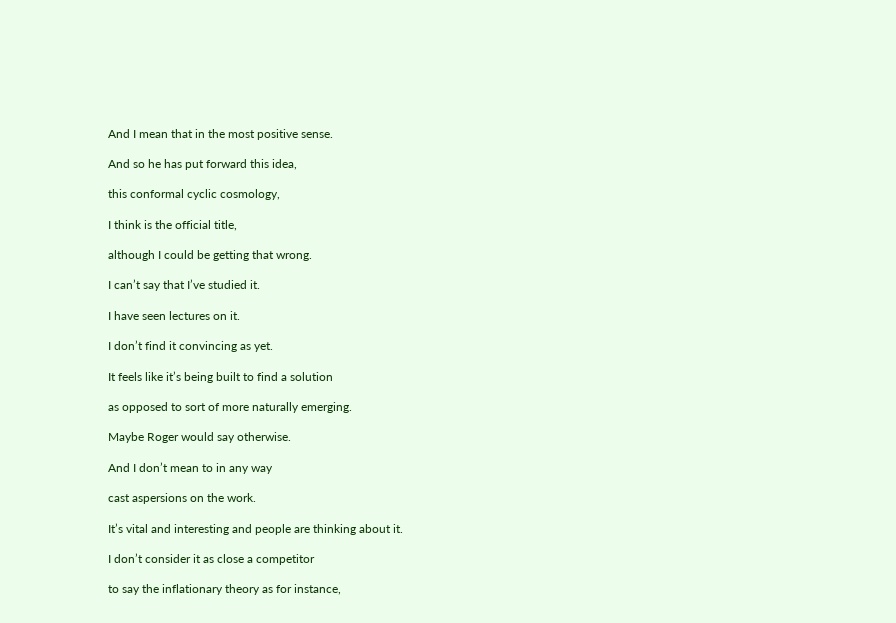And I mean that in the most positive sense.

And so he has put forward this idea,

this conformal cyclic cosmology,

I think is the official title,

although I could be getting that wrong.

I can’t say that I’ve studied it.

I have seen lectures on it.

I don’t find it convincing as yet.

It feels like it’s being built to find a solution

as opposed to sort of more naturally emerging.

Maybe Roger would say otherwise.

And I don’t mean to in any way

cast aspersions on the work.

It’s vital and interesting and people are thinking about it.

I don’t consider it as close a competitor

to say the inflationary theory as for instance,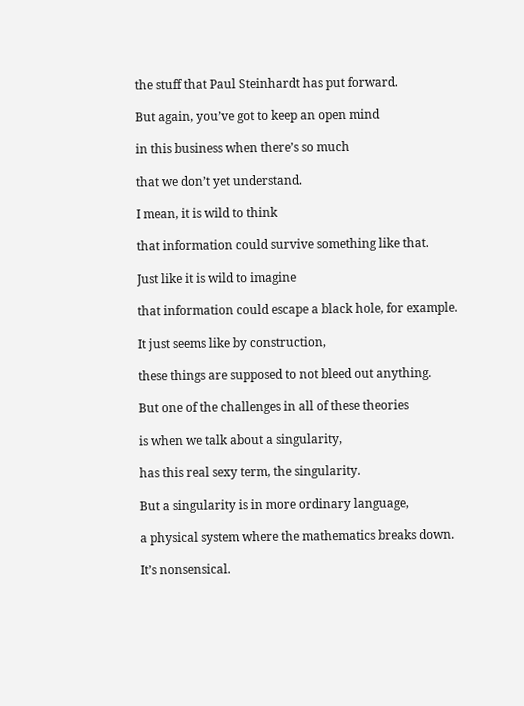the stuff that Paul Steinhardt has put forward.

But again, you’ve got to keep an open mind

in this business when there’s so much

that we don’t yet understand.

I mean, it is wild to think

that information could survive something like that.

Just like it is wild to imagine

that information could escape a black hole, for example.

It just seems like by construction,

these things are supposed to not bleed out anything.

But one of the challenges in all of these theories

is when we talk about a singularity,

has this real sexy term, the singularity.

But a singularity is in more ordinary language,

a physical system where the mathematics breaks down.

It’s nonsensical.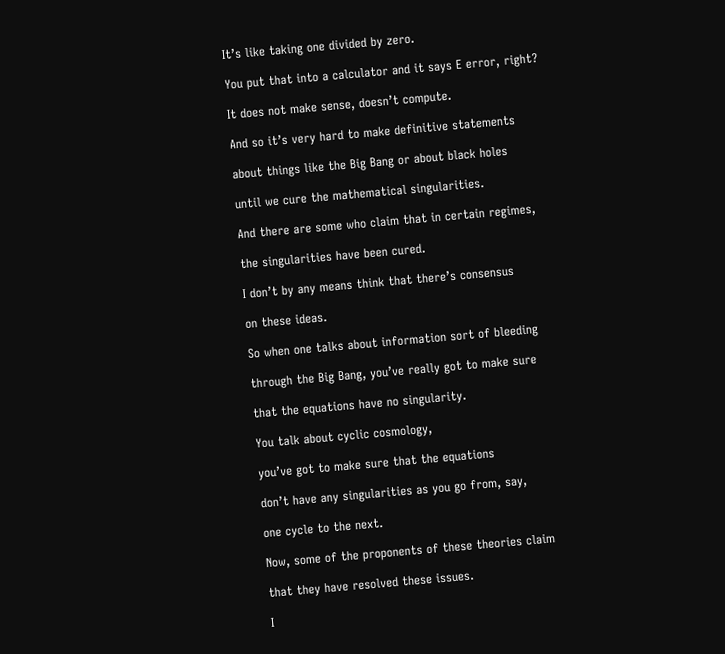It’s like taking one divided by zero.

You put that into a calculator and it says E error, right?

It does not make sense, doesn’t compute.

And so it’s very hard to make definitive statements

about things like the Big Bang or about black holes

until we cure the mathematical singularities.

And there are some who claim that in certain regimes,

the singularities have been cured.

I don’t by any means think that there’s consensus

on these ideas.

So when one talks about information sort of bleeding

through the Big Bang, you’ve really got to make sure

that the equations have no singularity.

You talk about cyclic cosmology,

you’ve got to make sure that the equations

don’t have any singularities as you go from, say,

one cycle to the next.

Now, some of the proponents of these theories claim

that they have resolved these issues.

I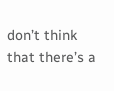don’t think that there’s a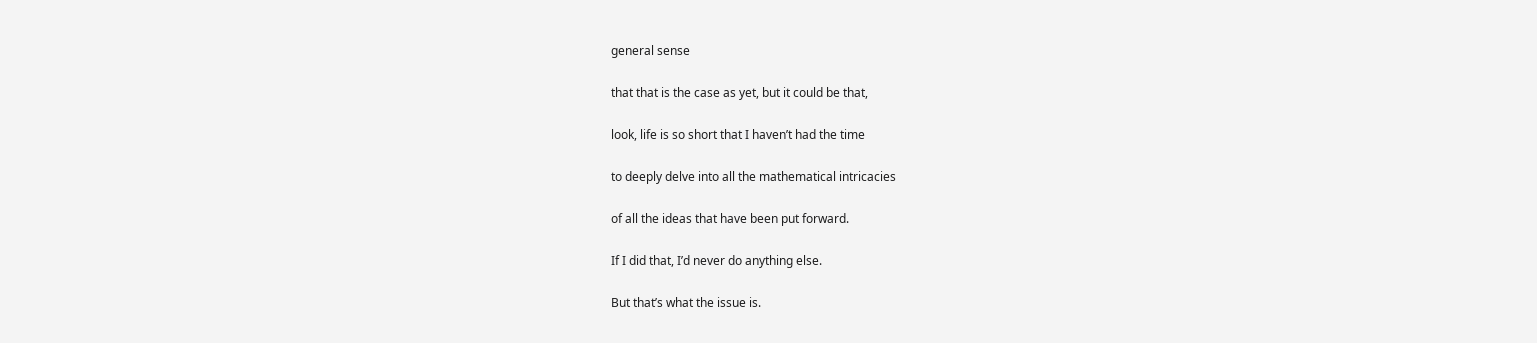general sense

that that is the case as yet, but it could be that,

look, life is so short that I haven’t had the time

to deeply delve into all the mathematical intricacies

of all the ideas that have been put forward.

If I did that, I’d never do anything else.

But that’s what the issue is.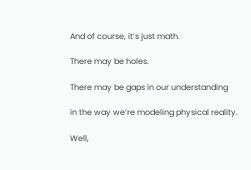And of course, it’s just math.

There may be holes.

There may be gaps in our understanding

in the way we’re modeling physical reality.

Well,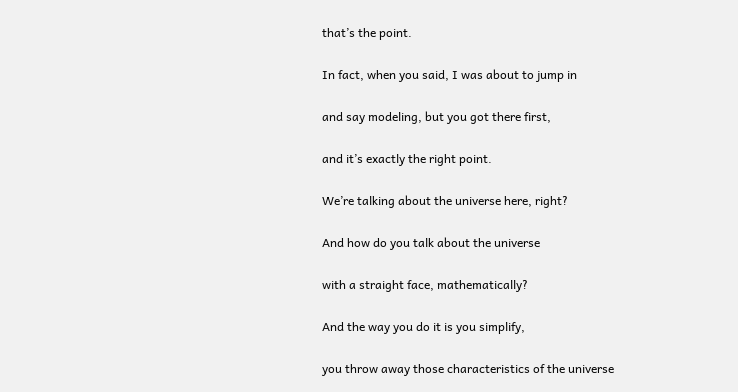that’s the point.

In fact, when you said, I was about to jump in

and say modeling, but you got there first,

and it’s exactly the right point.

We’re talking about the universe here, right?

And how do you talk about the universe

with a straight face, mathematically?

And the way you do it is you simplify,

you throw away those characteristics of the universe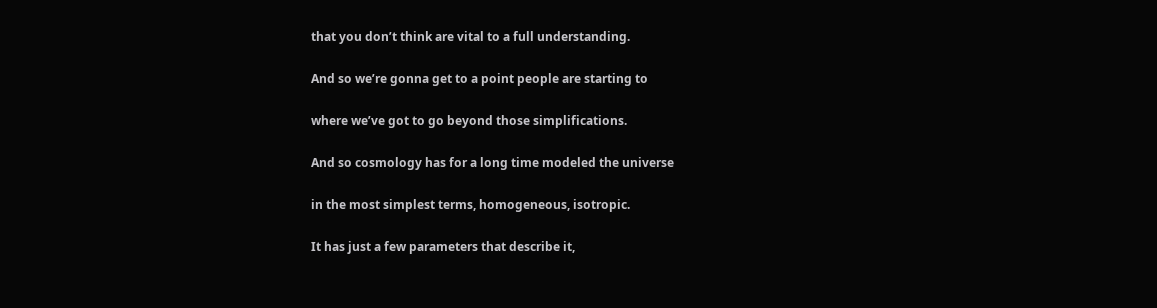that you don’t think are vital to a full understanding.

And so we’re gonna get to a point people are starting to

where we’ve got to go beyond those simplifications.

And so cosmology has for a long time modeled the universe

in the most simplest terms, homogeneous, isotropic.

It has just a few parameters that describe it,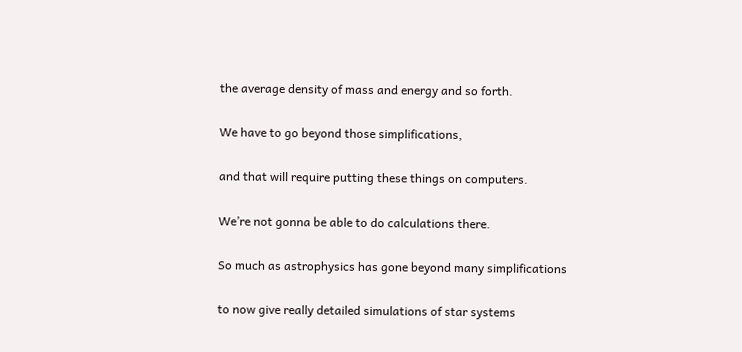the average density of mass and energy and so forth.

We have to go beyond those simplifications,

and that will require putting these things on computers.

We’re not gonna be able to do calculations there.

So much as astrophysics has gone beyond many simplifications

to now give really detailed simulations of star systems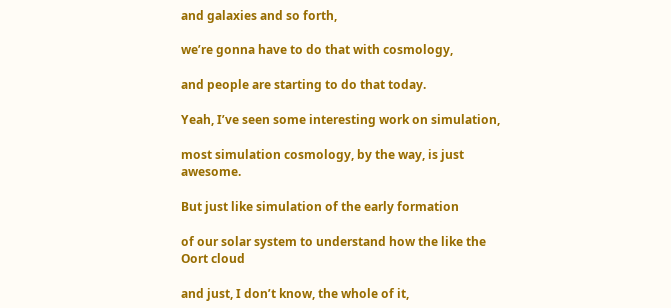and galaxies and so forth,

we’re gonna have to do that with cosmology,

and people are starting to do that today.

Yeah, I’ve seen some interesting work on simulation,

most simulation cosmology, by the way, is just awesome.

But just like simulation of the early formation

of our solar system to understand how the like the Oort cloud

and just, I don’t know, the whole of it,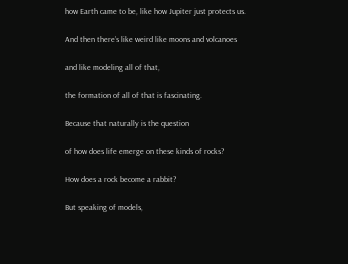how Earth came to be, like how Jupiter just protects us.

And then there’s like weird like moons and volcanoes

and like modeling all of that,

the formation of all of that is fascinating.

Because that naturally is the question

of how does life emerge on these kinds of rocks?

How does a rock become a rabbit?

But speaking of models,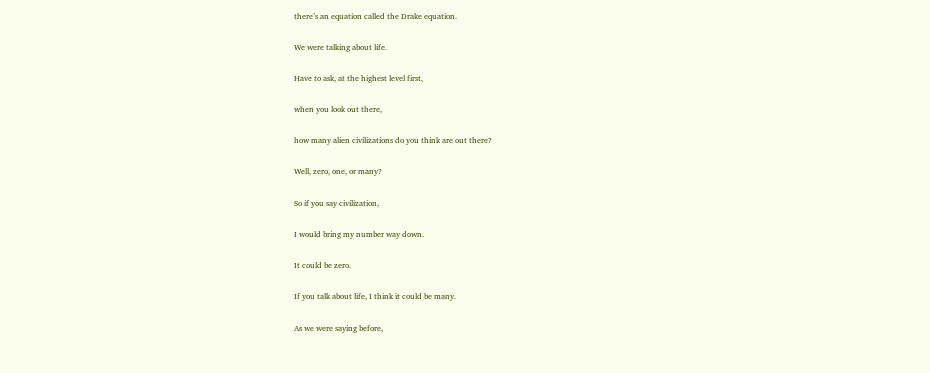there’s an equation called the Drake equation.

We were talking about life.

Have to ask, at the highest level first,

when you look out there,

how many alien civilizations do you think are out there?

Well, zero, one, or many?

So if you say civilization,

I would bring my number way down.

It could be zero.

If you talk about life, I think it could be many.

As we were saying before,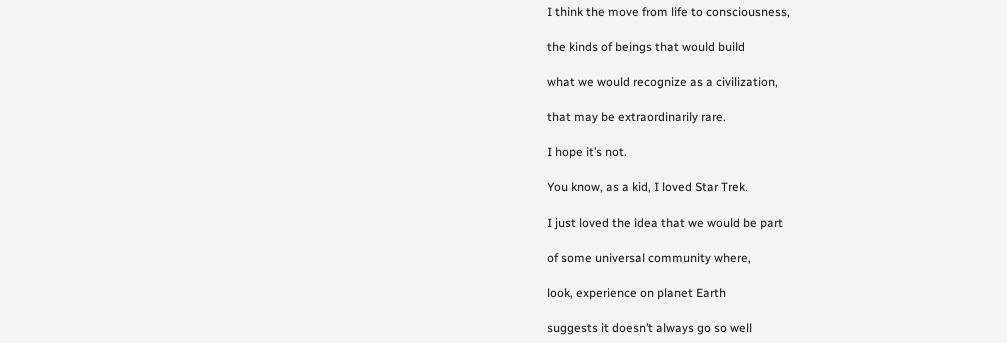I think the move from life to consciousness,

the kinds of beings that would build

what we would recognize as a civilization,

that may be extraordinarily rare.

I hope it’s not.

You know, as a kid, I loved Star Trek.

I just loved the idea that we would be part

of some universal community where,

look, experience on planet Earth

suggests it doesn’t always go so well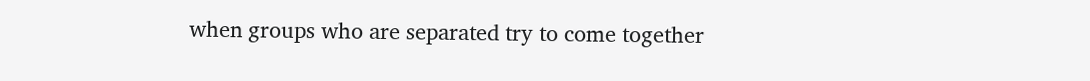when groups who are separated try to come together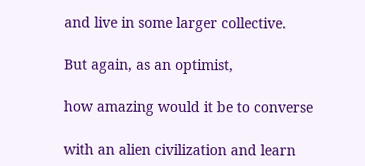and live in some larger collective.

But again, as an optimist,

how amazing would it be to converse

with an alien civilization and learn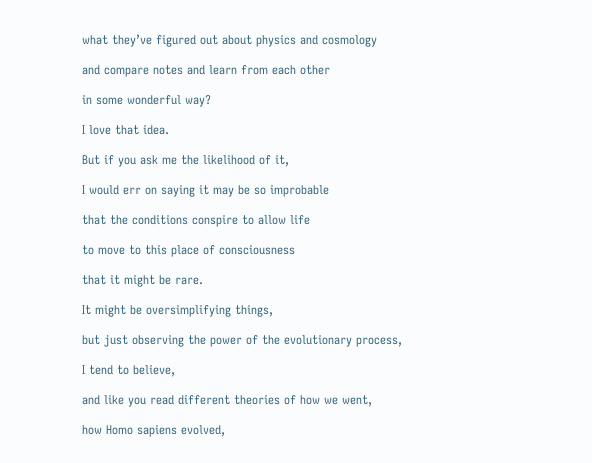what they’ve figured out about physics and cosmology

and compare notes and learn from each other

in some wonderful way?

I love that idea.

But if you ask me the likelihood of it,

I would err on saying it may be so improbable

that the conditions conspire to allow life

to move to this place of consciousness

that it might be rare.

It might be oversimplifying things,

but just observing the power of the evolutionary process,

I tend to believe,

and like you read different theories of how we went,

how Homo sapiens evolved,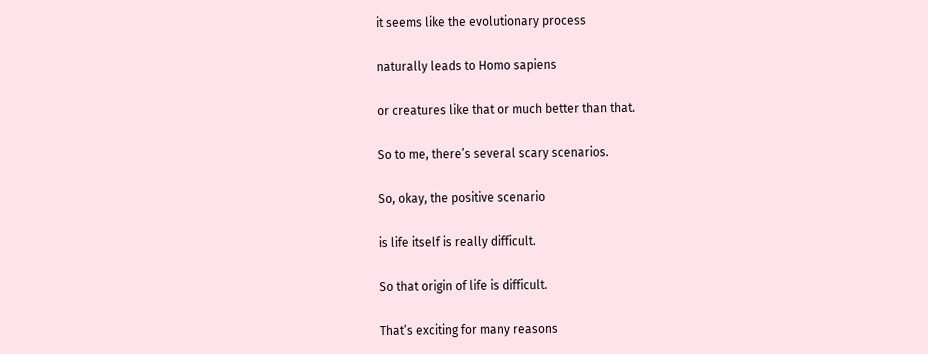it seems like the evolutionary process

naturally leads to Homo sapiens

or creatures like that or much better than that.

So to me, there’s several scary scenarios.

So, okay, the positive scenario

is life itself is really difficult.

So that origin of life is difficult.

That’s exciting for many reasons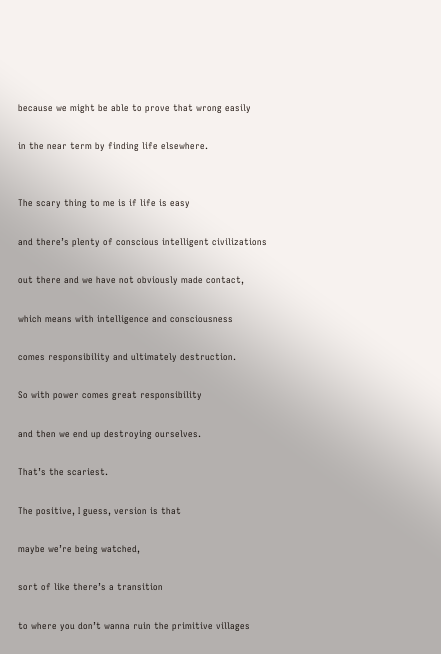because we might be able to prove that wrong easily

in the near term by finding life elsewhere.


The scary thing to me is if life is easy

and there’s plenty of conscious intelligent civilizations

out there and we have not obviously made contact,

which means with intelligence and consciousness

comes responsibility and ultimately destruction.

So with power comes great responsibility

and then we end up destroying ourselves.

That’s the scariest.

The positive, I guess, version is that

maybe we’re being watched,

sort of like there’s a transition

to where you don’t wanna ruin the primitive villages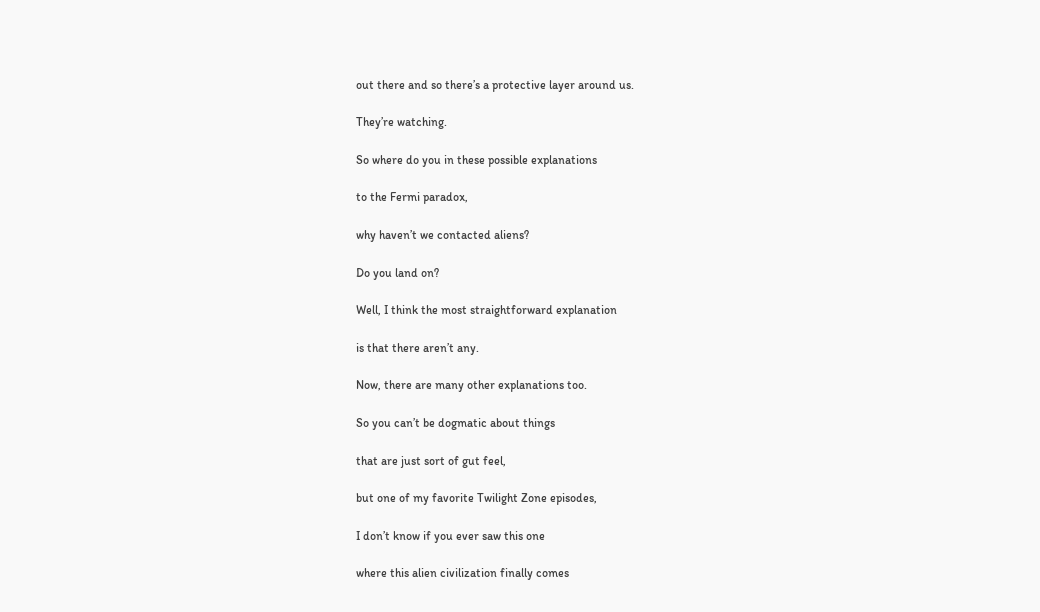out there and so there’s a protective layer around us.

They’re watching.

So where do you in these possible explanations

to the Fermi paradox,

why haven’t we contacted aliens?

Do you land on?

Well, I think the most straightforward explanation

is that there aren’t any.

Now, there are many other explanations too.

So you can’t be dogmatic about things

that are just sort of gut feel,

but one of my favorite Twilight Zone episodes,

I don’t know if you ever saw this one

where this alien civilization finally comes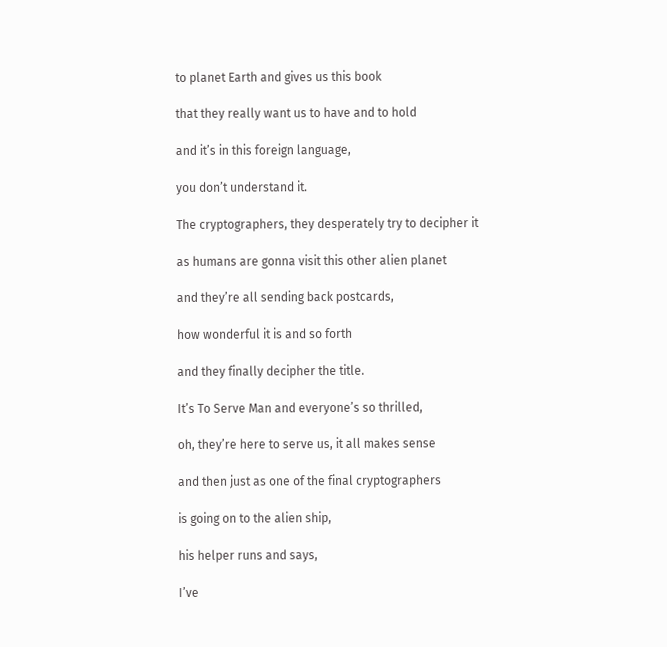to planet Earth and gives us this book

that they really want us to have and to hold

and it’s in this foreign language,

you don’t understand it.

The cryptographers, they desperately try to decipher it

as humans are gonna visit this other alien planet

and they’re all sending back postcards,

how wonderful it is and so forth

and they finally decipher the title.

It’s To Serve Man and everyone’s so thrilled,

oh, they’re here to serve us, it all makes sense

and then just as one of the final cryptographers

is going on to the alien ship,

his helper runs and says,

I’ve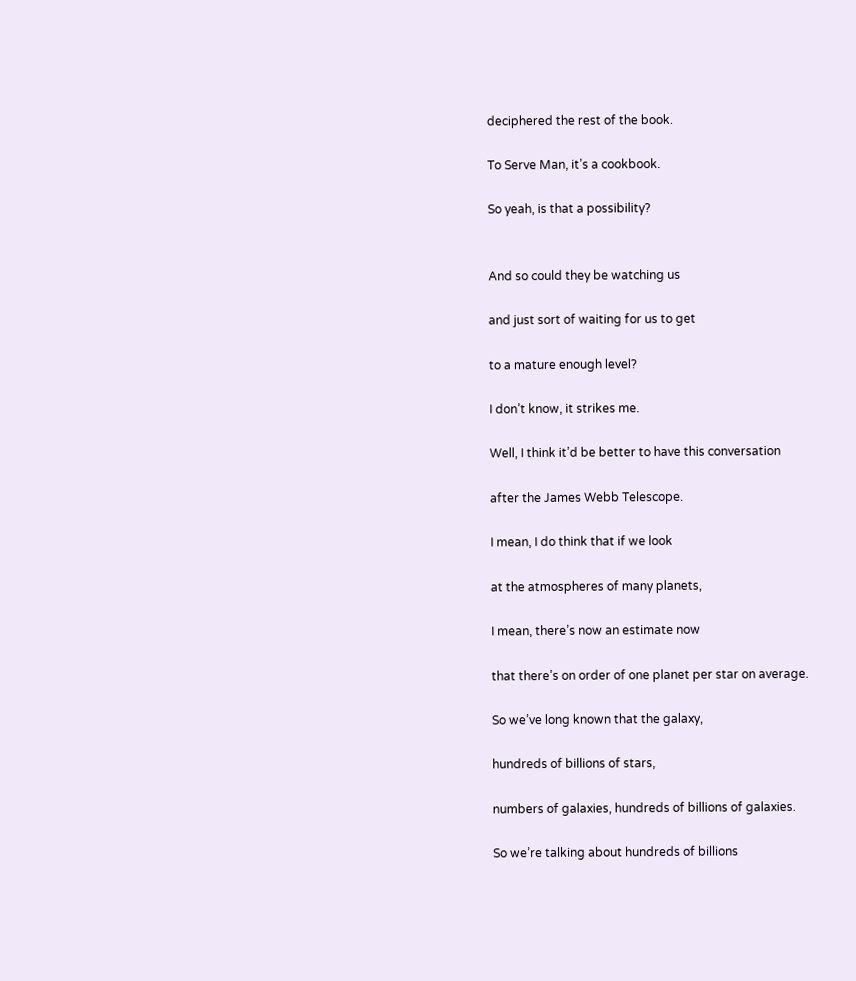deciphered the rest of the book.

To Serve Man, it’s a cookbook.

So yeah, is that a possibility?


And so could they be watching us

and just sort of waiting for us to get

to a mature enough level?

I don’t know, it strikes me.

Well, I think it’d be better to have this conversation

after the James Webb Telescope.

I mean, I do think that if we look

at the atmospheres of many planets,

I mean, there’s now an estimate now

that there’s on order of one planet per star on average.

So we’ve long known that the galaxy,

hundreds of billions of stars,

numbers of galaxies, hundreds of billions of galaxies.

So we’re talking about hundreds of billions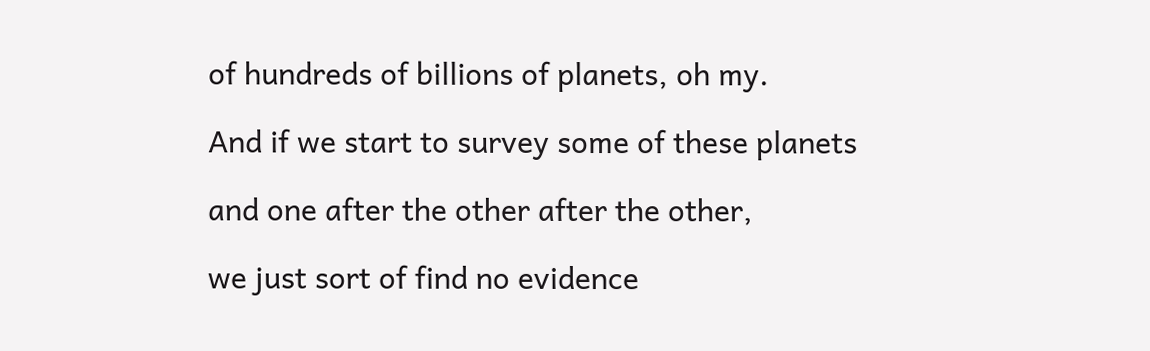of hundreds of billions of planets, oh my.

And if we start to survey some of these planets

and one after the other after the other,

we just sort of find no evidence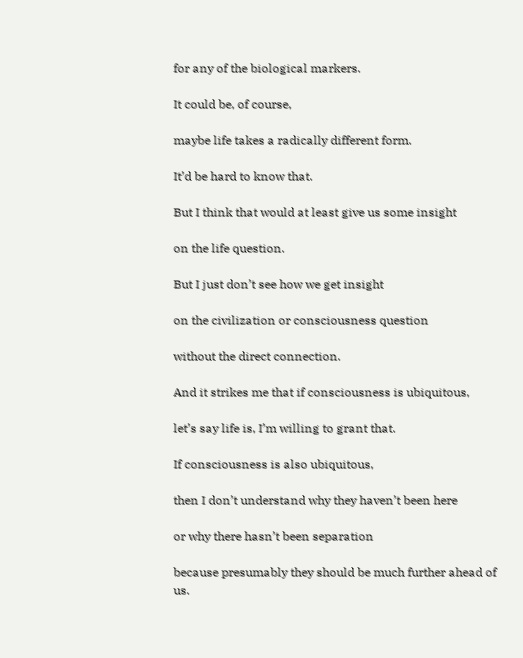for any of the biological markers.

It could be, of course,

maybe life takes a radically different form.

It’d be hard to know that.

But I think that would at least give us some insight

on the life question.

But I just don’t see how we get insight

on the civilization or consciousness question

without the direct connection.

And it strikes me that if consciousness is ubiquitous,

let’s say life is, I’m willing to grant that.

If consciousness is also ubiquitous,

then I don’t understand why they haven’t been here

or why there hasn’t been separation

because presumably they should be much further ahead of us.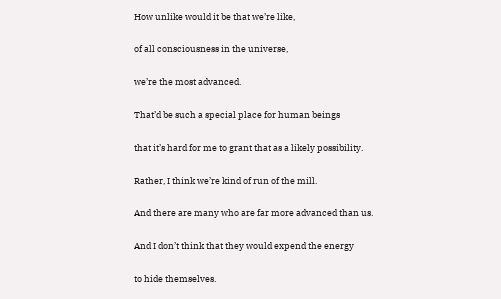How unlike would it be that we’re like,

of all consciousness in the universe,

we’re the most advanced.

That’d be such a special place for human beings

that it’s hard for me to grant that as a likely possibility.

Rather, I think we’re kind of run of the mill.

And there are many who are far more advanced than us.

And I don’t think that they would expend the energy

to hide themselves.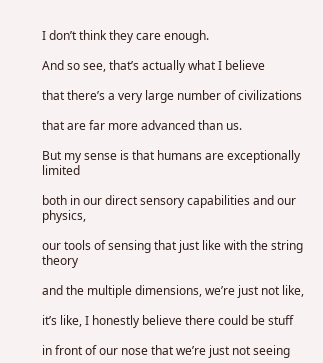I don’t think they care enough.

And so see, that’s actually what I believe

that there’s a very large number of civilizations

that are far more advanced than us.

But my sense is that humans are exceptionally limited

both in our direct sensory capabilities and our physics,

our tools of sensing that just like with the string theory

and the multiple dimensions, we’re just not like,

it’s like, I honestly believe there could be stuff

in front of our nose that we’re just not seeing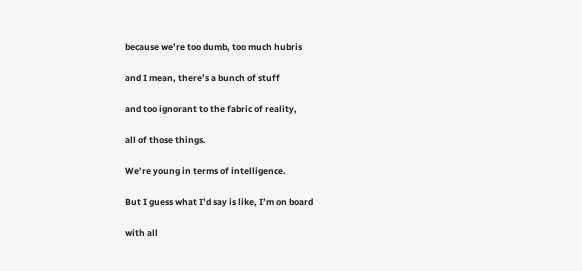because we’re too dumb, too much hubris

and I mean, there’s a bunch of stuff

and too ignorant to the fabric of reality,

all of those things.

We’re young in terms of intelligence.

But I guess what I’d say is like, I’m on board

with all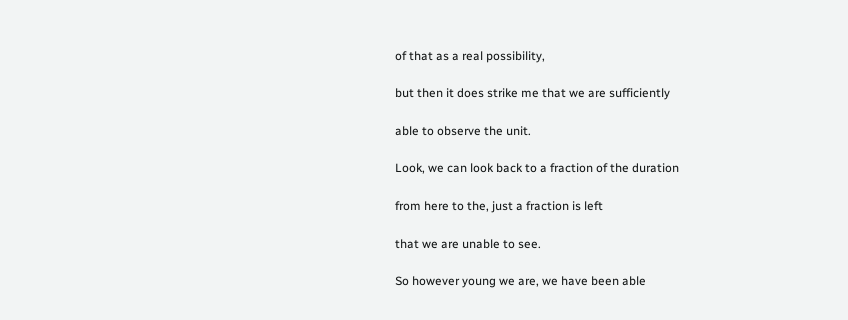of that as a real possibility,

but then it does strike me that we are sufficiently

able to observe the unit.

Look, we can look back to a fraction of the duration

from here to the, just a fraction is left

that we are unable to see.

So however young we are, we have been able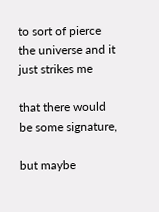to sort of pierce the universe and it just strikes me

that there would be some signature,

but maybe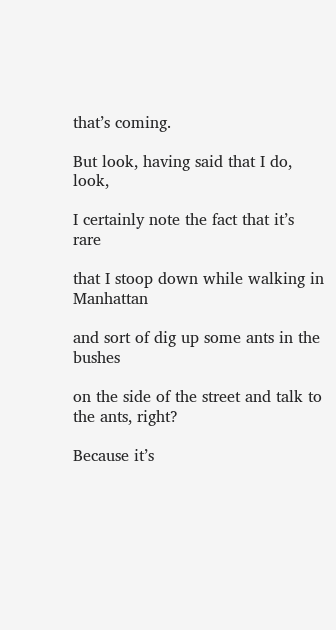that’s coming.

But look, having said that I do, look,

I certainly note the fact that it’s rare

that I stoop down while walking in Manhattan

and sort of dig up some ants in the bushes

on the side of the street and talk to the ants, right?

Because it’s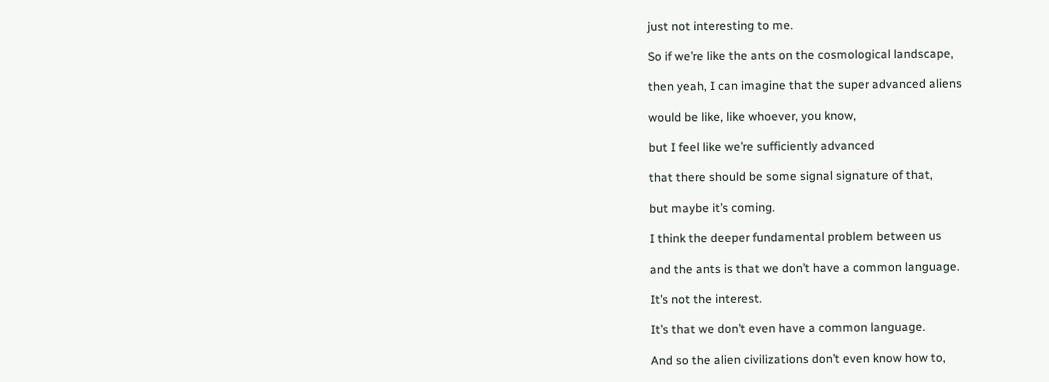just not interesting to me.

So if we’re like the ants on the cosmological landscape,

then yeah, I can imagine that the super advanced aliens

would be like, like whoever, you know,

but I feel like we’re sufficiently advanced

that there should be some signal signature of that,

but maybe it’s coming.

I think the deeper fundamental problem between us

and the ants is that we don’t have a common language.

It’s not the interest.

It’s that we don’t even have a common language.

And so the alien civilizations don’t even know how to,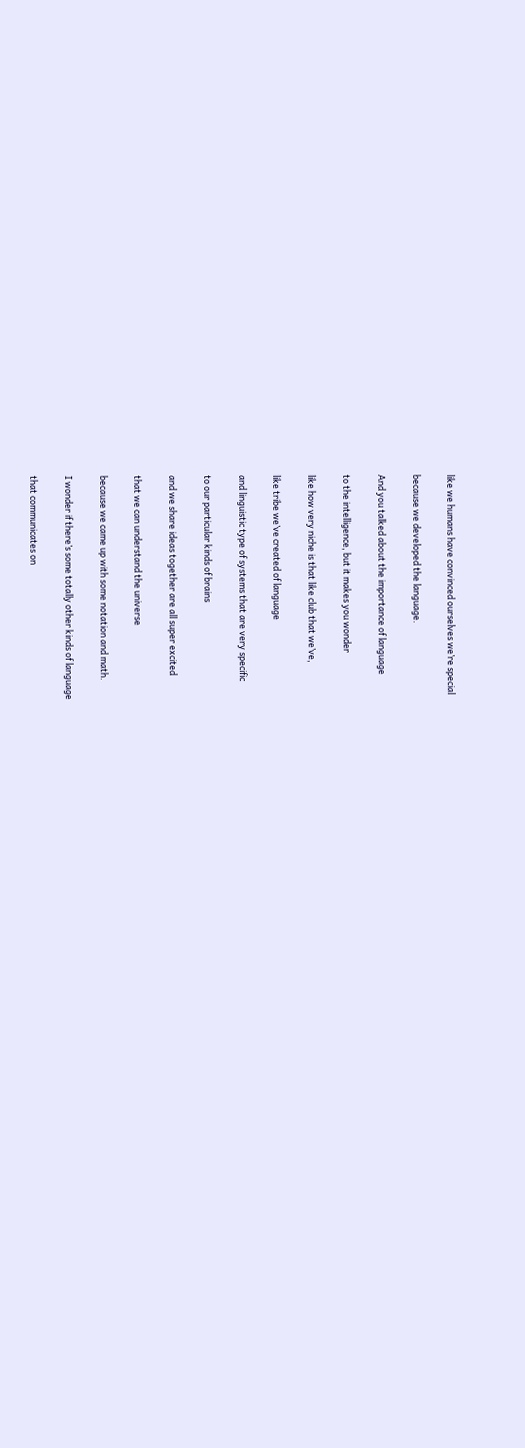like we humans have convinced ourselves we’re special

because we developed the language.

And you talked about the importance of language

to the intelligence, but it makes you wonder

like how very niche is that like club that we’ve,

like tribe we’ve created of language

and linguistic type of systems that are very specific

to our particular kinds of brains

and we share ideas together are all super excited

that we can understand the universe

because we came up with some notation and math.

I wonder if there’s some totally other kinds of language

that communicates on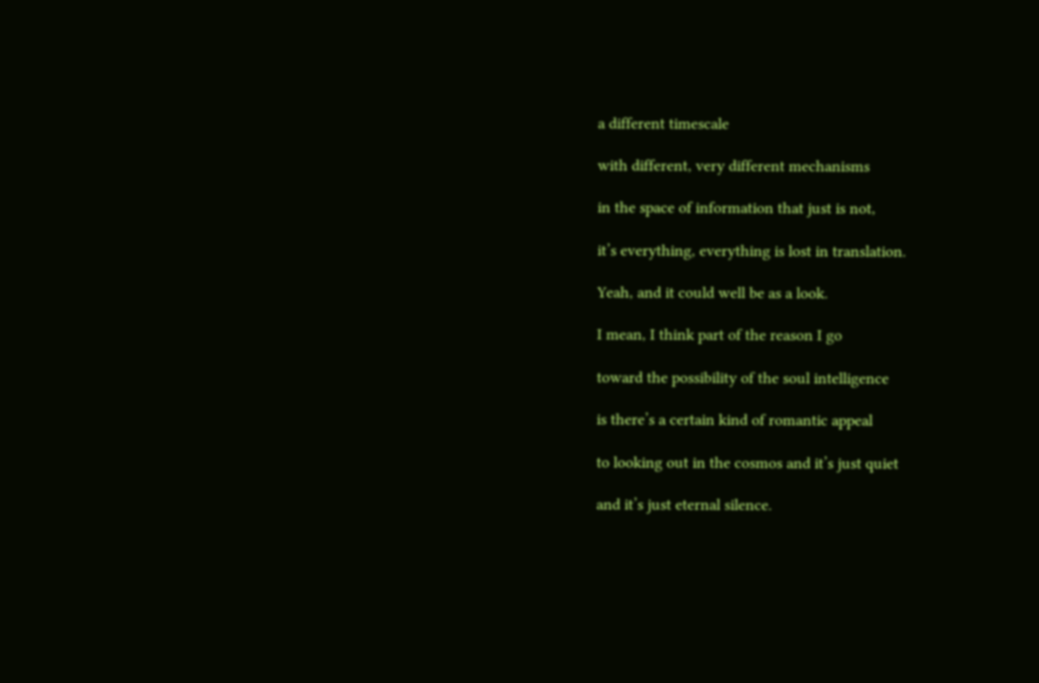a different timescale

with different, very different mechanisms

in the space of information that just is not,

it’s everything, everything is lost in translation.

Yeah, and it could well be as a look.

I mean, I think part of the reason I go

toward the possibility of the soul intelligence

is there’s a certain kind of romantic appeal

to looking out in the cosmos and it’s just quiet

and it’s just eternal silence.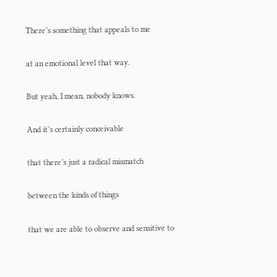There’s something that appeals to me

at an emotional level that way.

But yeah, I mean, nobody knows.

And it’s certainly conceivable

that there’s just a radical mismatch

between the kinds of things

that we are able to observe and sensitive to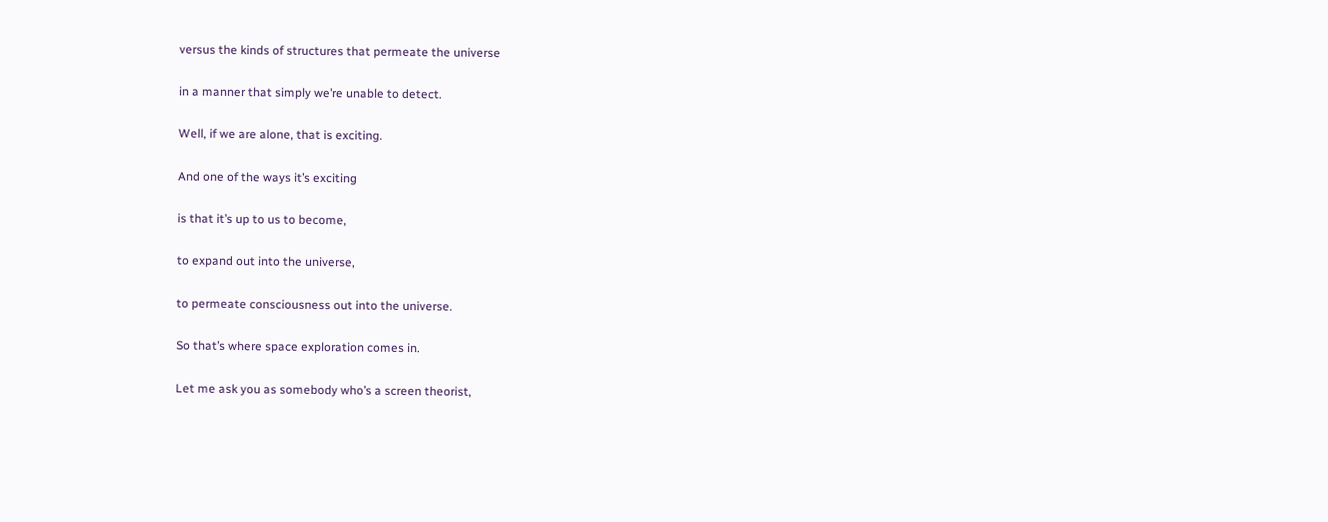versus the kinds of structures that permeate the universe

in a manner that simply we’re unable to detect.

Well, if we are alone, that is exciting.

And one of the ways it’s exciting

is that it’s up to us to become,

to expand out into the universe,

to permeate consciousness out into the universe.

So that’s where space exploration comes in.

Let me ask you as somebody who’s a screen theorist,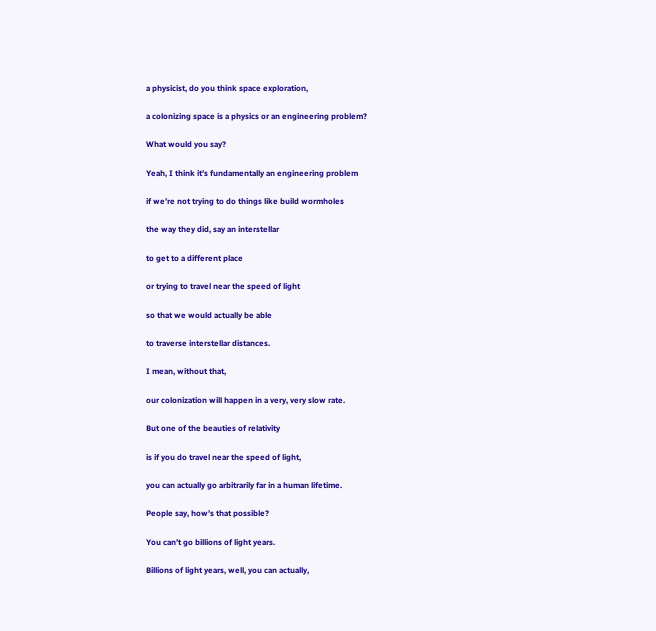a physicist, do you think space exploration,

a colonizing space is a physics or an engineering problem?

What would you say?

Yeah, I think it’s fundamentally an engineering problem

if we’re not trying to do things like build wormholes

the way they did, say an interstellar

to get to a different place

or trying to travel near the speed of light

so that we would actually be able

to traverse interstellar distances.

I mean, without that,

our colonization will happen in a very, very slow rate.

But one of the beauties of relativity

is if you do travel near the speed of light,

you can actually go arbitrarily far in a human lifetime.

People say, how’s that possible?

You can’t go billions of light years.

Billions of light years, well, you can actually,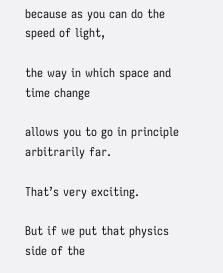because as you can do the speed of light,

the way in which space and time change

allows you to go in principle arbitrarily far.

That’s very exciting.

But if we put that physics side of the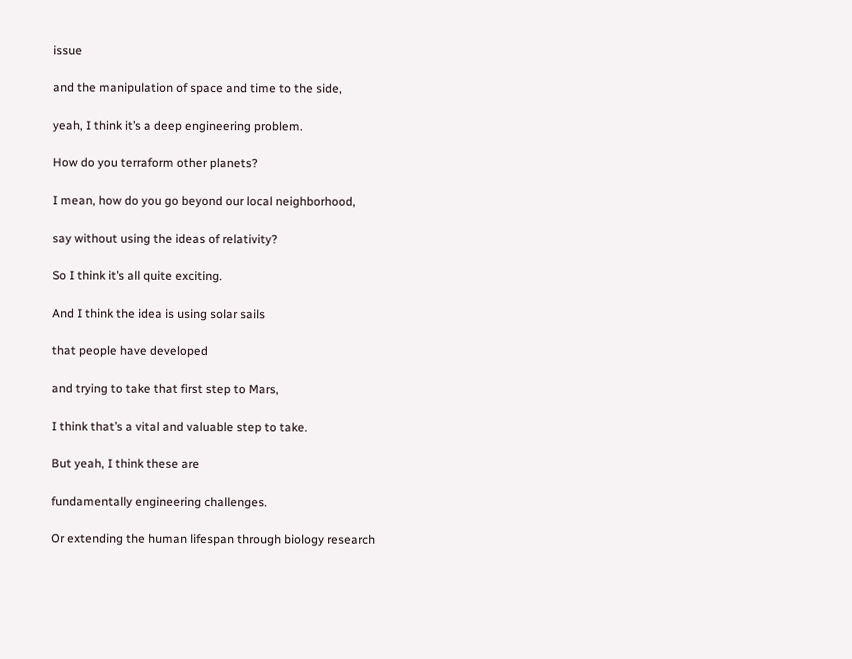issue

and the manipulation of space and time to the side,

yeah, I think it’s a deep engineering problem.

How do you terraform other planets?

I mean, how do you go beyond our local neighborhood,

say without using the ideas of relativity?

So I think it’s all quite exciting.

And I think the idea is using solar sails

that people have developed

and trying to take that first step to Mars,

I think that’s a vital and valuable step to take.

But yeah, I think these are

fundamentally engineering challenges.

Or extending the human lifespan through biology research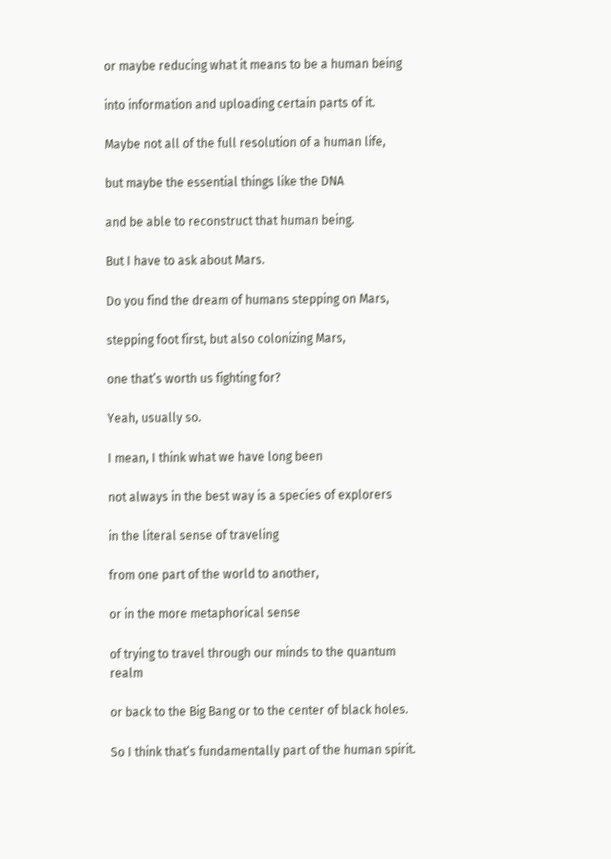or maybe reducing what it means to be a human being

into information and uploading certain parts of it.

Maybe not all of the full resolution of a human life,

but maybe the essential things like the DNA

and be able to reconstruct that human being.

But I have to ask about Mars.

Do you find the dream of humans stepping on Mars,

stepping foot first, but also colonizing Mars,

one that’s worth us fighting for?

Yeah, usually so.

I mean, I think what we have long been

not always in the best way is a species of explorers

in the literal sense of traveling

from one part of the world to another,

or in the more metaphorical sense

of trying to travel through our minds to the quantum realm

or back to the Big Bang or to the center of black holes.

So I think that’s fundamentally part of the human spirit.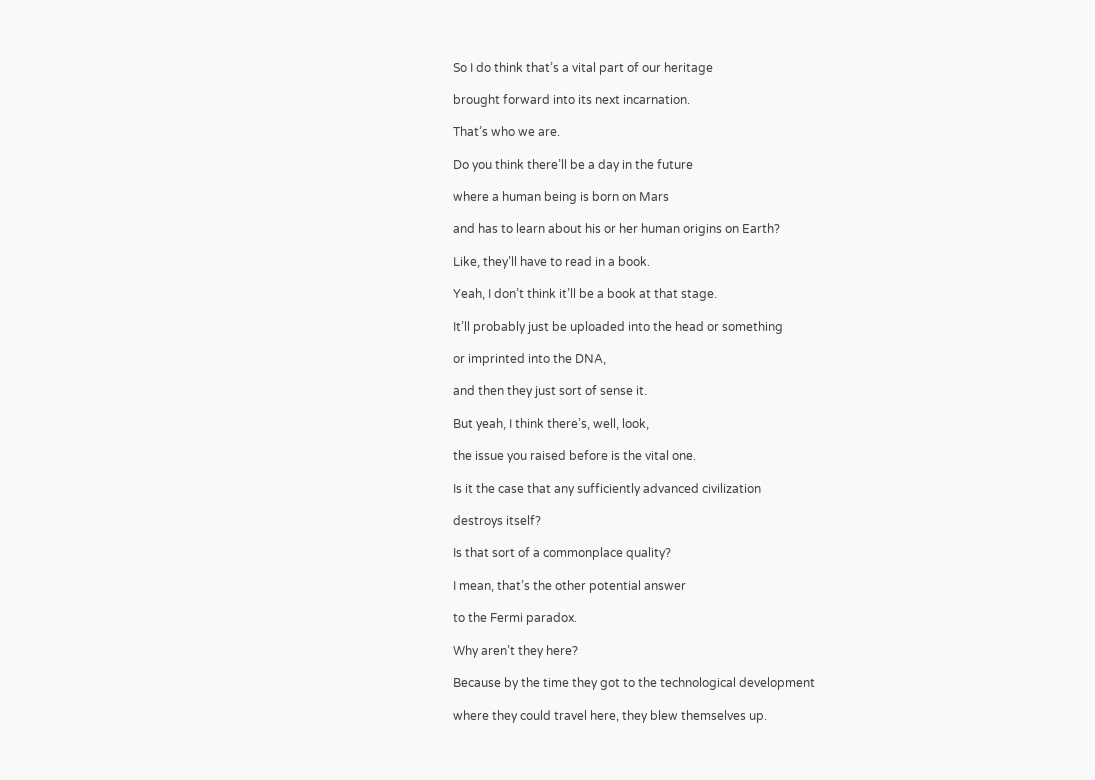So I do think that’s a vital part of our heritage

brought forward into its next incarnation.

That’s who we are.

Do you think there’ll be a day in the future

where a human being is born on Mars

and has to learn about his or her human origins on Earth?

Like, they’ll have to read in a book.

Yeah, I don’t think it’ll be a book at that stage.

It’ll probably just be uploaded into the head or something

or imprinted into the DNA,

and then they just sort of sense it.

But yeah, I think there’s, well, look,

the issue you raised before is the vital one.

Is it the case that any sufficiently advanced civilization

destroys itself?

Is that sort of a commonplace quality?

I mean, that’s the other potential answer

to the Fermi paradox.

Why aren’t they here?

Because by the time they got to the technological development

where they could travel here, they blew themselves up.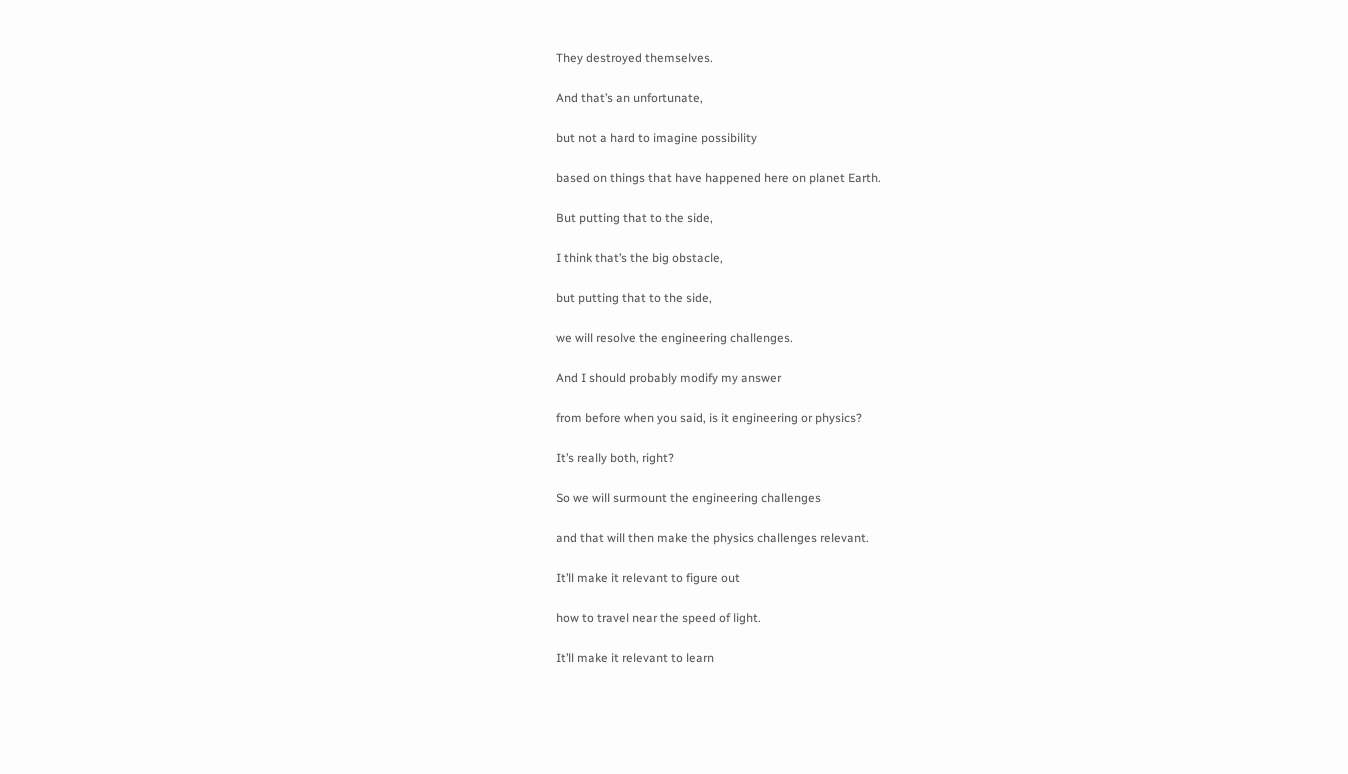They destroyed themselves.

And that’s an unfortunate,

but not a hard to imagine possibility

based on things that have happened here on planet Earth.

But putting that to the side,

I think that’s the big obstacle,

but putting that to the side,

we will resolve the engineering challenges.

And I should probably modify my answer

from before when you said, is it engineering or physics?

It’s really both, right?

So we will surmount the engineering challenges

and that will then make the physics challenges relevant.

It’ll make it relevant to figure out

how to travel near the speed of light.

It’ll make it relevant to learn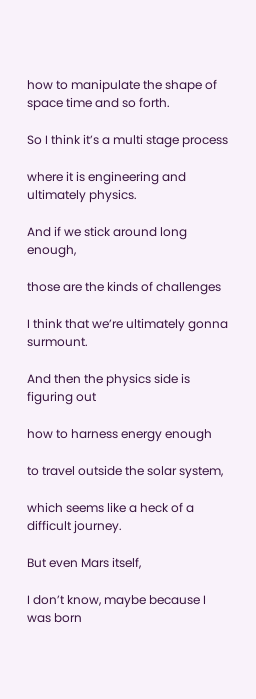how to manipulate the shape of space time and so forth.

So I think it’s a multi stage process

where it is engineering and ultimately physics.

And if we stick around long enough,

those are the kinds of challenges

I think that we’re ultimately gonna surmount.

And then the physics side is figuring out

how to harness energy enough

to travel outside the solar system,

which seems like a heck of a difficult journey.

But even Mars itself,

I don’t know, maybe because I was born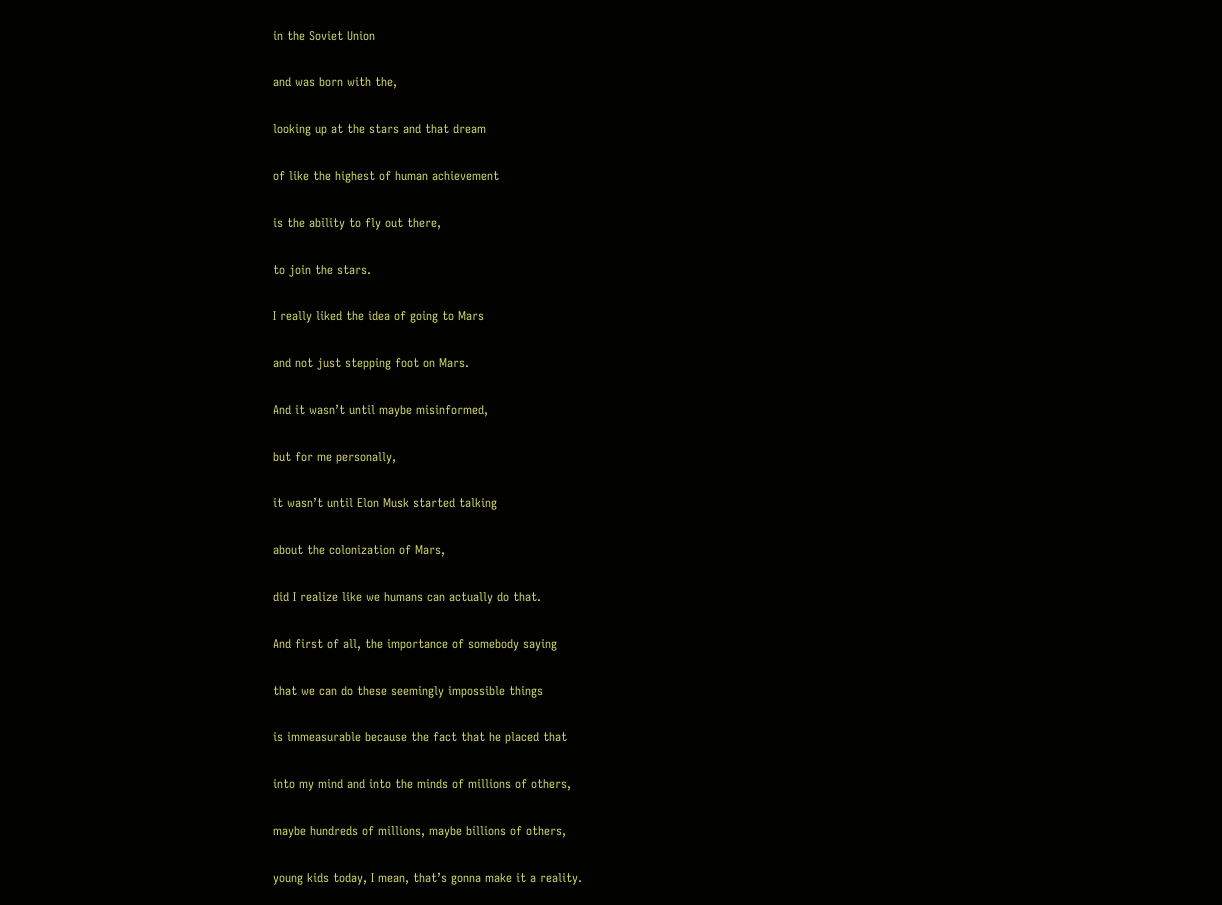in the Soviet Union

and was born with the,

looking up at the stars and that dream

of like the highest of human achievement

is the ability to fly out there,

to join the stars.

I really liked the idea of going to Mars

and not just stepping foot on Mars.

And it wasn’t until maybe misinformed,

but for me personally,

it wasn’t until Elon Musk started talking

about the colonization of Mars,

did I realize like we humans can actually do that.

And first of all, the importance of somebody saying

that we can do these seemingly impossible things

is immeasurable because the fact that he placed that

into my mind and into the minds of millions of others,

maybe hundreds of millions, maybe billions of others,

young kids today, I mean, that’s gonna make it a reality.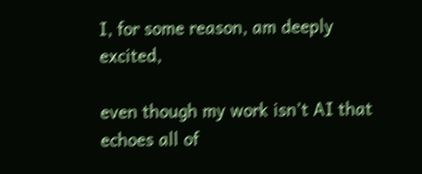I, for some reason, am deeply excited,

even though my work isn’t AI that echoes all of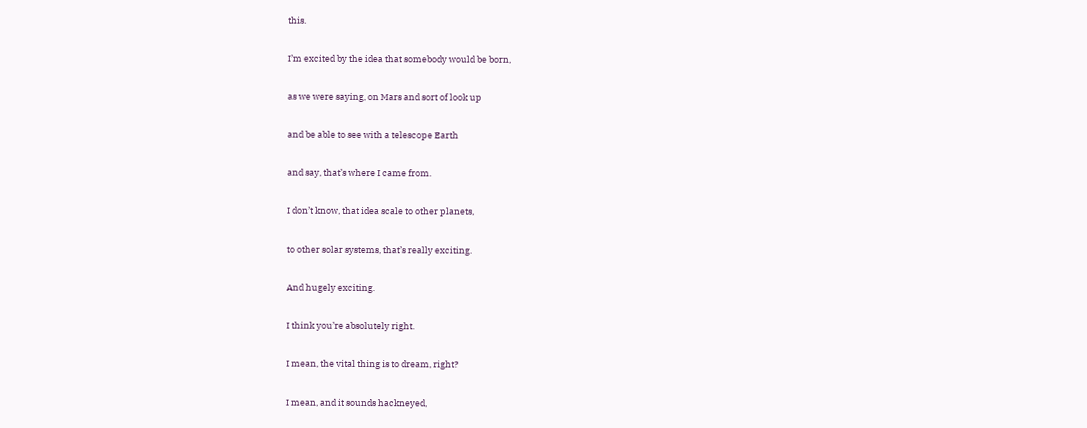this.

I’m excited by the idea that somebody would be born,

as we were saying, on Mars and sort of look up

and be able to see with a telescope Earth

and say, that’s where I came from.

I don’t know, that idea scale to other planets,

to other solar systems, that’s really exciting.

And hugely exciting.

I think you’re absolutely right.

I mean, the vital thing is to dream, right?

I mean, and it sounds hackneyed,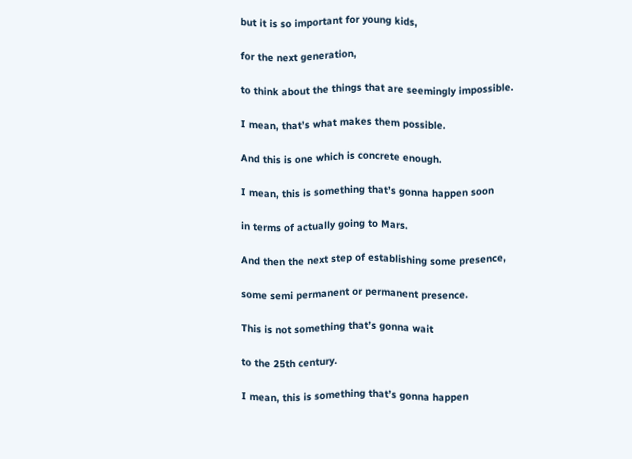but it is so important for young kids,

for the next generation,

to think about the things that are seemingly impossible.

I mean, that’s what makes them possible.

And this is one which is concrete enough.

I mean, this is something that’s gonna happen soon

in terms of actually going to Mars.

And then the next step of establishing some presence,

some semi permanent or permanent presence.

This is not something that’s gonna wait

to the 25th century.

I mean, this is something that’s gonna happen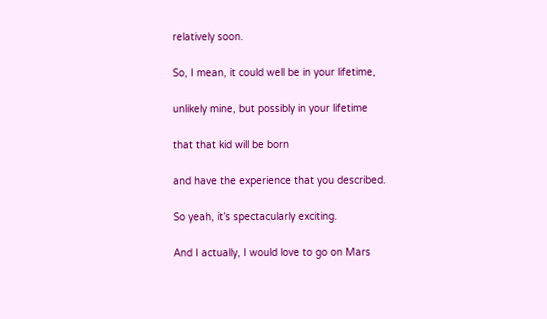relatively soon.

So, I mean, it could well be in your lifetime,

unlikely mine, but possibly in your lifetime

that that kid will be born

and have the experience that you described.

So yeah, it’s spectacularly exciting.

And I actually, I would love to go on Mars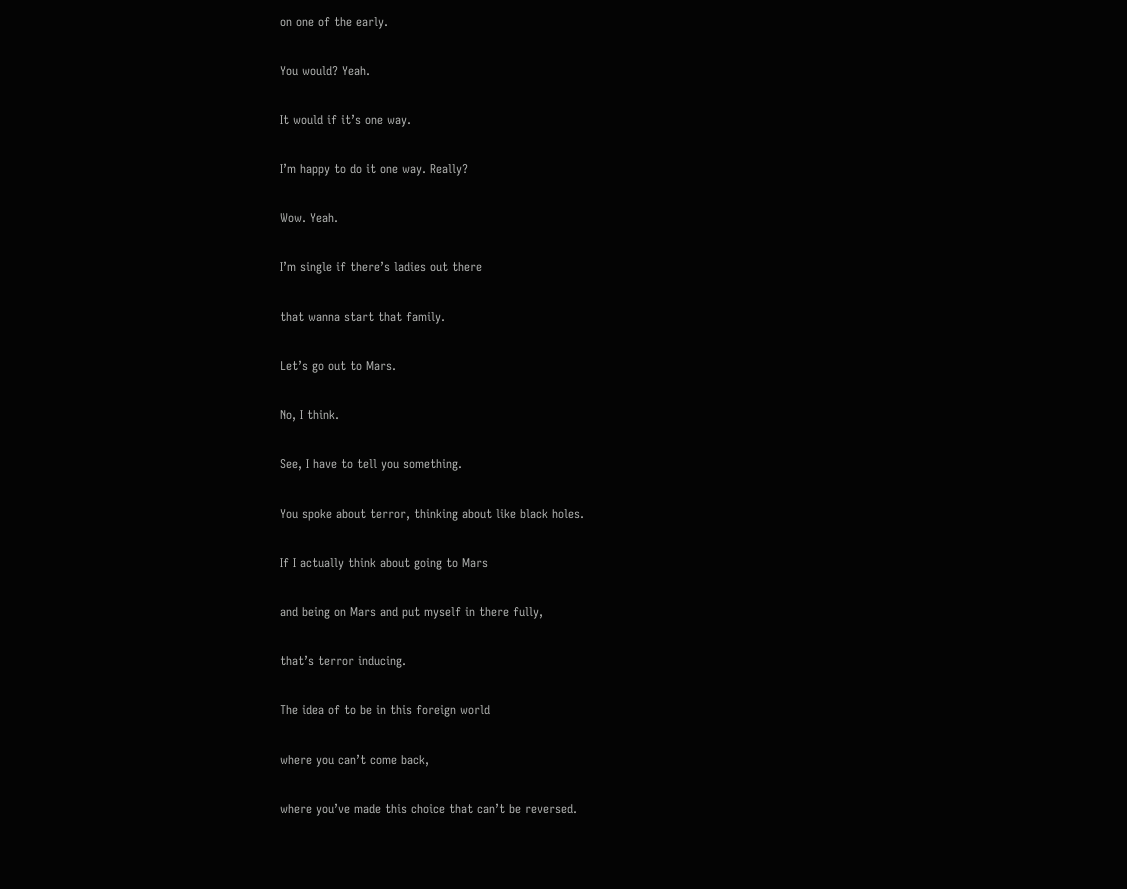on one of the early.

You would? Yeah.

It would if it’s one way.

I’m happy to do it one way. Really?

Wow. Yeah.

I’m single if there’s ladies out there

that wanna start that family.

Let’s go out to Mars.

No, I think.

See, I have to tell you something.

You spoke about terror, thinking about like black holes.

If I actually think about going to Mars

and being on Mars and put myself in there fully,

that’s terror inducing.

The idea of to be in this foreign world

where you can’t come back,

where you’ve made this choice that can’t be reversed.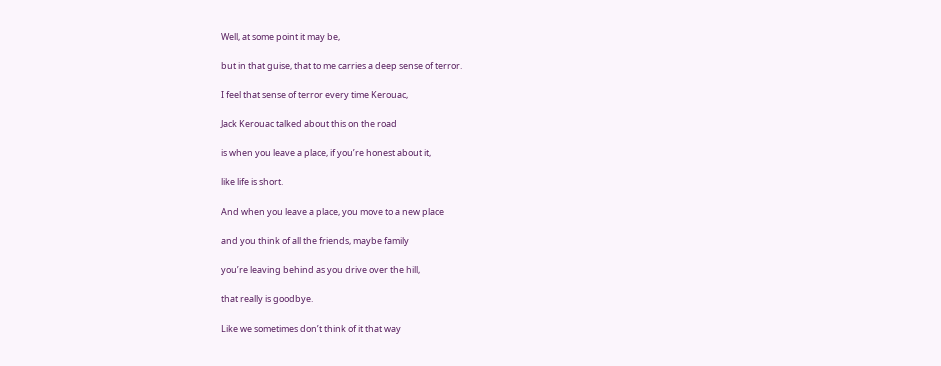Well, at some point it may be,

but in that guise, that to me carries a deep sense of terror.

I feel that sense of terror every time Kerouac,

Jack Kerouac talked about this on the road

is when you leave a place, if you’re honest about it,

like life is short.

And when you leave a place, you move to a new place

and you think of all the friends, maybe family

you’re leaving behind as you drive over the hill,

that really is goodbye.

Like we sometimes don’t think of it that way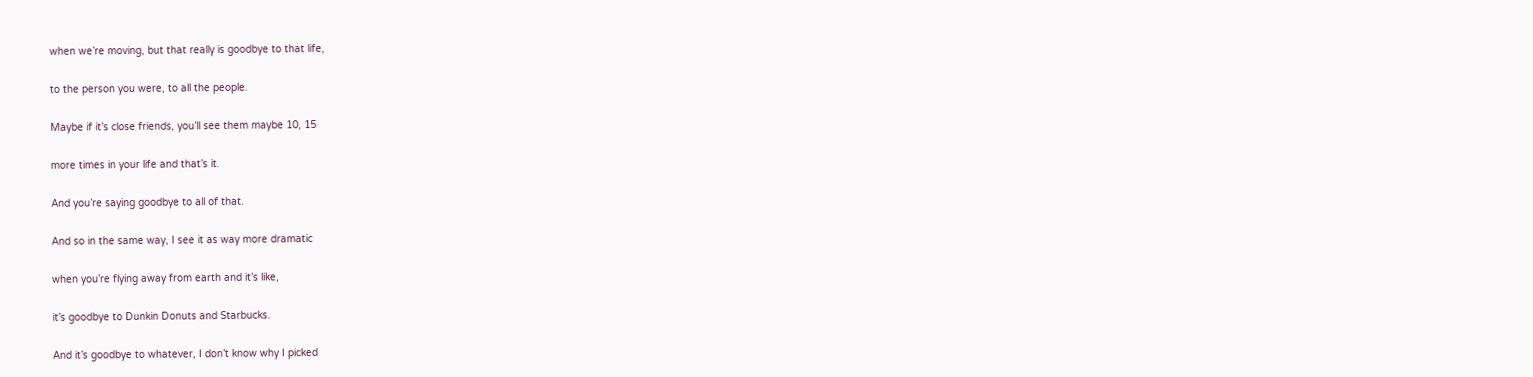when we’re moving, but that really is goodbye to that life,

to the person you were, to all the people.

Maybe if it’s close friends, you’ll see them maybe 10, 15

more times in your life and that’s it.

And you’re saying goodbye to all of that.

And so in the same way, I see it as way more dramatic

when you’re flying away from earth and it’s like,

it’s goodbye to Dunkin Donuts and Starbucks.

And it’s goodbye to whatever, I don’t know why I picked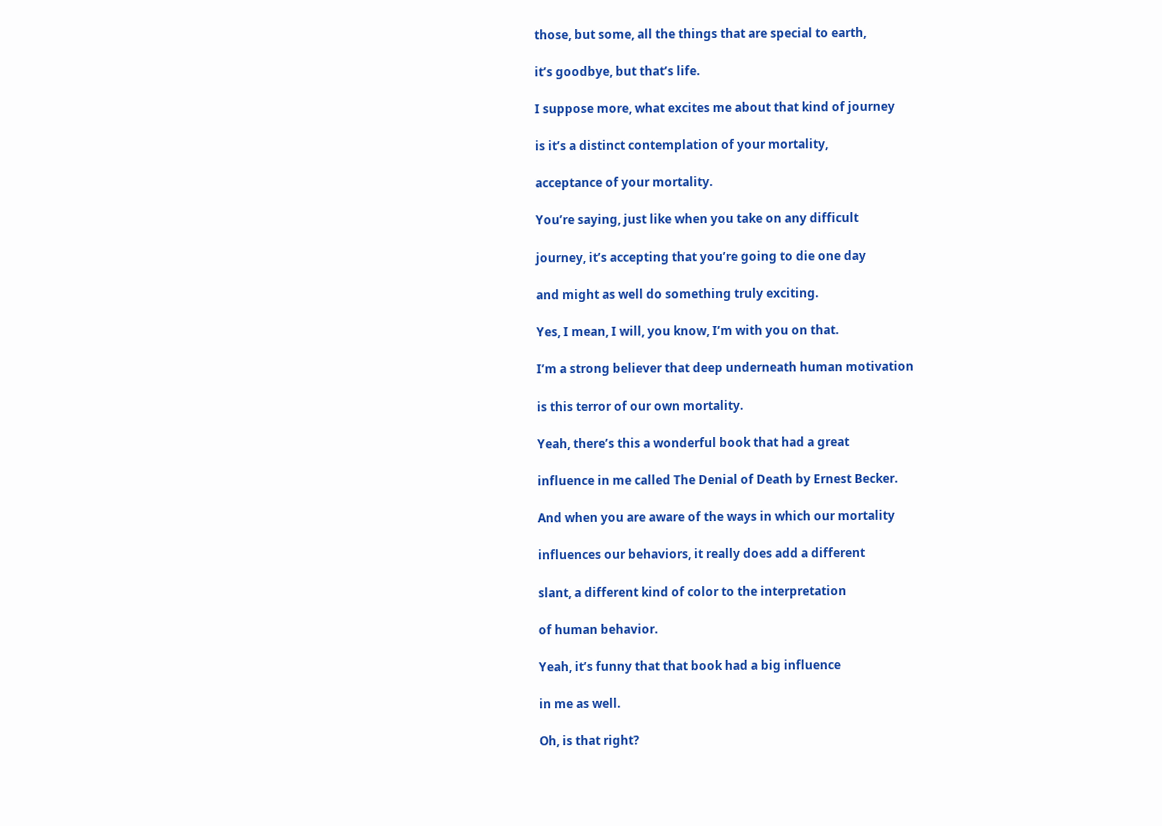those, but some, all the things that are special to earth,

it’s goodbye, but that’s life.

I suppose more, what excites me about that kind of journey

is it’s a distinct contemplation of your mortality,

acceptance of your mortality.

You’re saying, just like when you take on any difficult

journey, it’s accepting that you’re going to die one day

and might as well do something truly exciting.

Yes, I mean, I will, you know, I’m with you on that.

I’m a strong believer that deep underneath human motivation

is this terror of our own mortality.

Yeah, there’s this a wonderful book that had a great

influence in me called The Denial of Death by Ernest Becker.

And when you are aware of the ways in which our mortality

influences our behaviors, it really does add a different

slant, a different kind of color to the interpretation

of human behavior.

Yeah, it’s funny that that book had a big influence

in me as well.

Oh, is that right?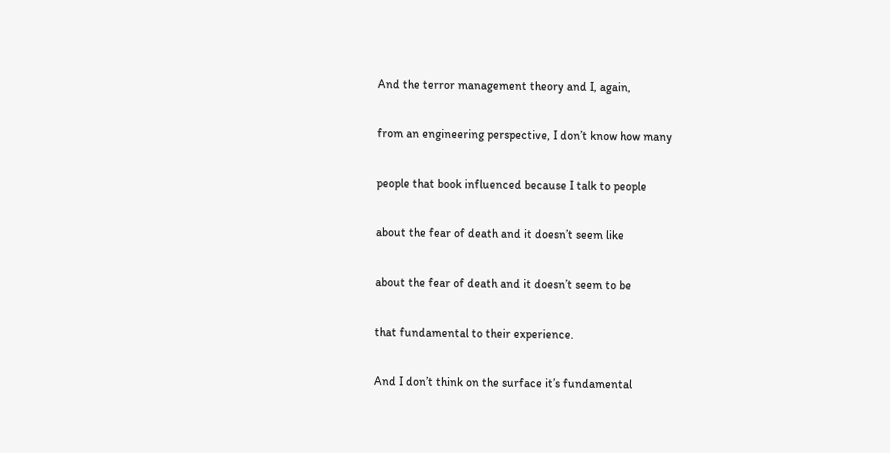And the terror management theory and I, again,

from an engineering perspective, I don’t know how many

people that book influenced because I talk to people

about the fear of death and it doesn’t seem like

about the fear of death and it doesn’t seem to be

that fundamental to their experience.

And I don’t think on the surface it’s fundamental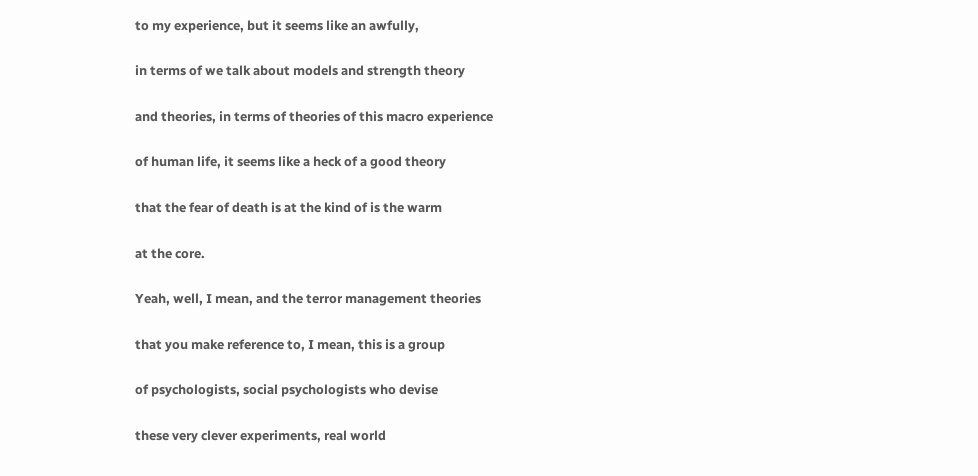to my experience, but it seems like an awfully,

in terms of we talk about models and strength theory

and theories, in terms of theories of this macro experience

of human life, it seems like a heck of a good theory

that the fear of death is at the kind of is the warm

at the core.

Yeah, well, I mean, and the terror management theories

that you make reference to, I mean, this is a group

of psychologists, social psychologists who devise

these very clever experiments, real world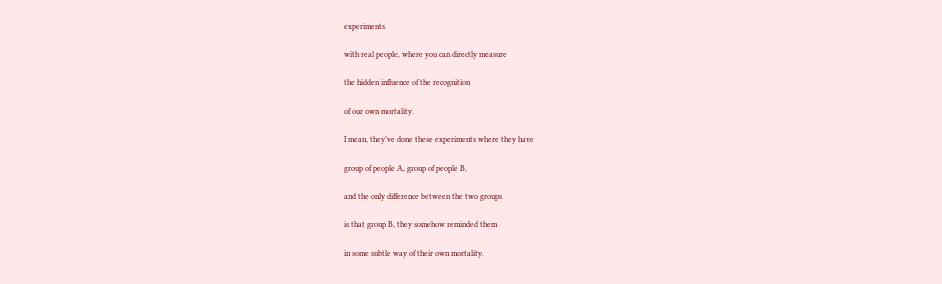experiments

with real people, where you can directly measure

the hidden influence of the recognition

of our own mortality.

I mean, they’ve done these experiments where they have

group of people A, group of people B,

and the only difference between the two groups

is that group B, they somehow reminded them

in some subtle way of their own mortality.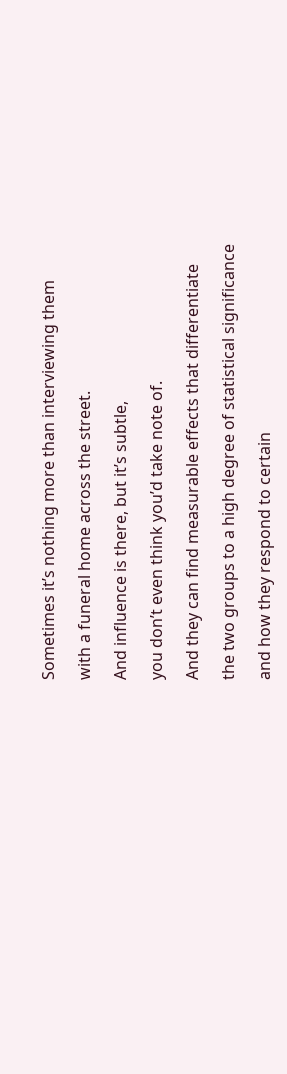Sometimes it’s nothing more than interviewing them

with a funeral home across the street.

And influence is there, but it’s subtle,

you don’t even think you’d take note of.

And they can find measurable effects that differentiate

the two groups to a high degree of statistical significance

and how they respond to certain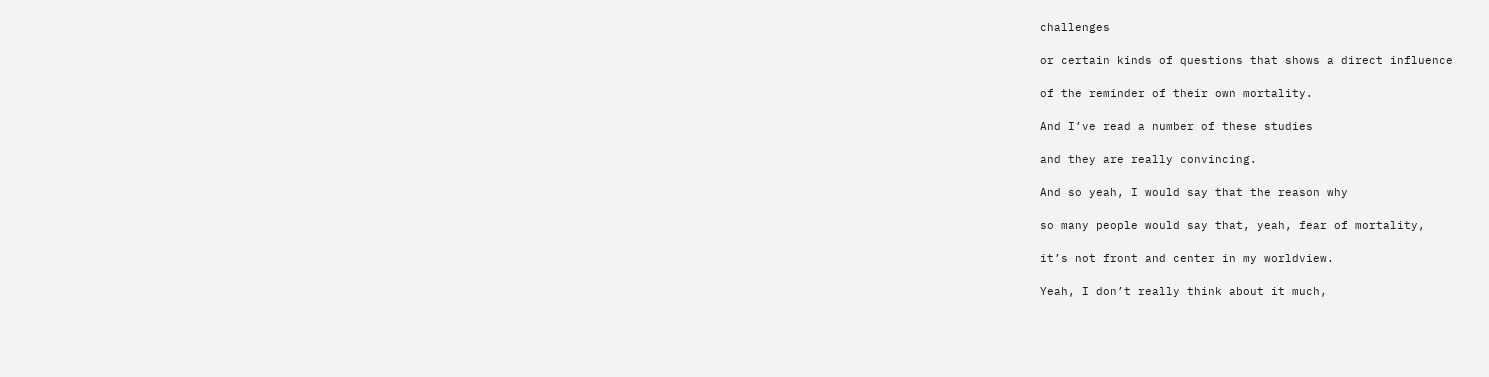challenges

or certain kinds of questions that shows a direct influence

of the reminder of their own mortality.

And I’ve read a number of these studies

and they are really convincing.

And so yeah, I would say that the reason why

so many people would say that, yeah, fear of mortality,

it’s not front and center in my worldview.

Yeah, I don’t really think about it much,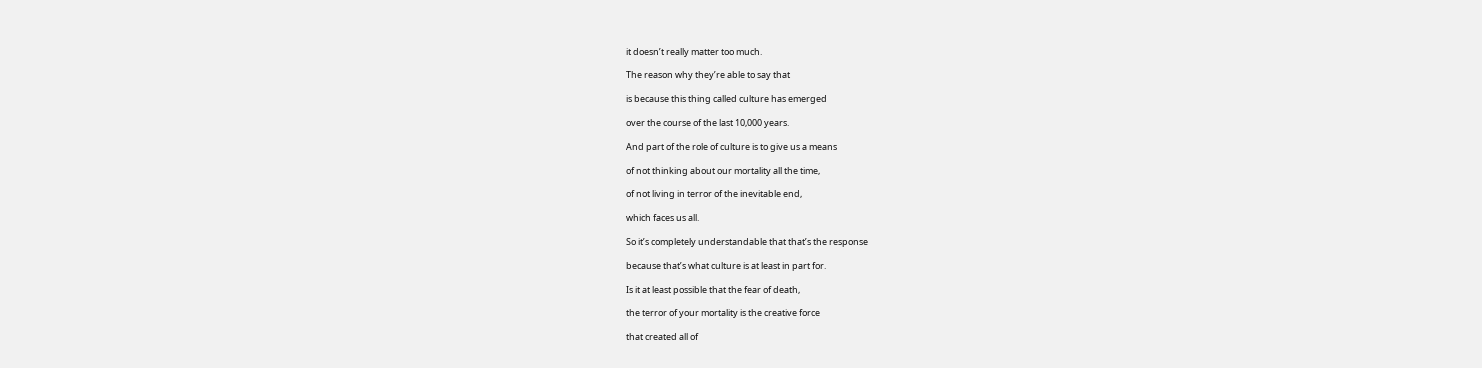it doesn’t really matter too much.

The reason why they’re able to say that

is because this thing called culture has emerged

over the course of the last 10,000 years.

And part of the role of culture is to give us a means

of not thinking about our mortality all the time,

of not living in terror of the inevitable end,

which faces us all.

So it’s completely understandable that that’s the response

because that’s what culture is at least in part for.

Is it at least possible that the fear of death,

the terror of your mortality is the creative force

that created all of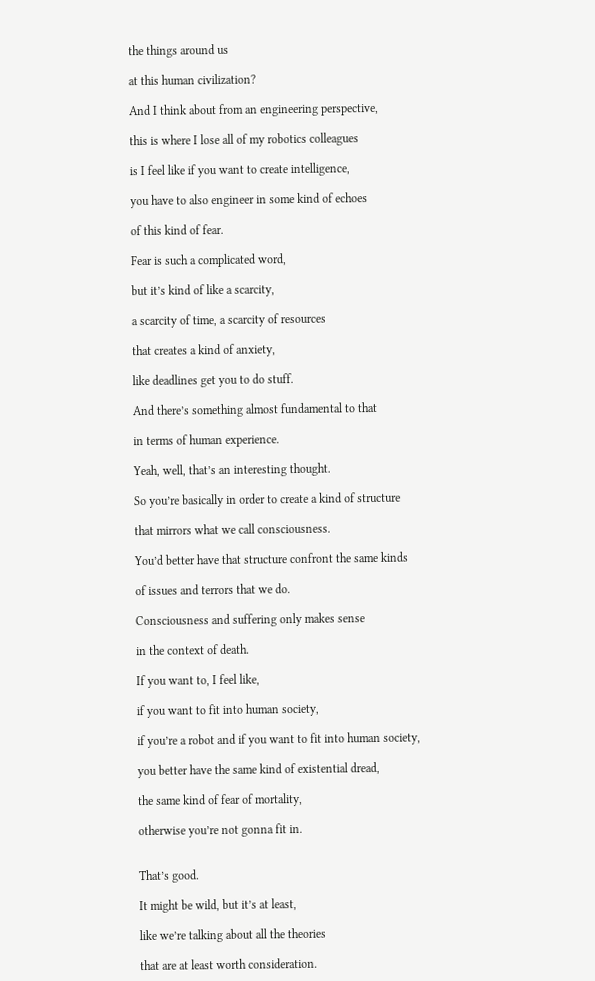the things around us

at this human civilization?

And I think about from an engineering perspective,

this is where I lose all of my robotics colleagues

is I feel like if you want to create intelligence,

you have to also engineer in some kind of echoes

of this kind of fear.

Fear is such a complicated word,

but it’s kind of like a scarcity,

a scarcity of time, a scarcity of resources

that creates a kind of anxiety,

like deadlines get you to do stuff.

And there’s something almost fundamental to that

in terms of human experience.

Yeah, well, that’s an interesting thought.

So you’re basically in order to create a kind of structure

that mirrors what we call consciousness.

You’d better have that structure confront the same kinds

of issues and terrors that we do.

Consciousness and suffering only makes sense

in the context of death.

If you want to, I feel like,

if you want to fit into human society,

if you’re a robot and if you want to fit into human society,

you better have the same kind of existential dread,

the same kind of fear of mortality,

otherwise you’re not gonna fit in.


That’s good.

It might be wild, but it’s at least,

like we’re talking about all the theories

that are at least worth consideration.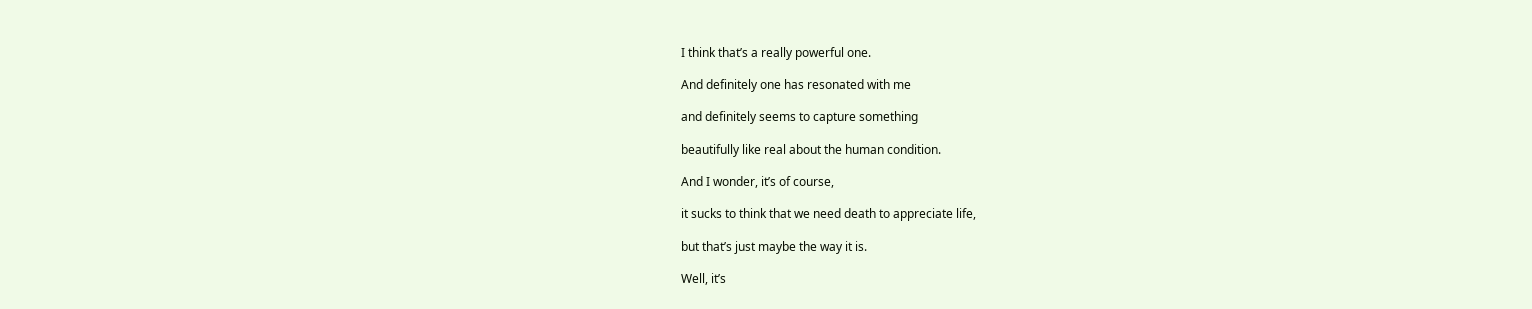I think that’s a really powerful one.

And definitely one has resonated with me

and definitely seems to capture something

beautifully like real about the human condition.

And I wonder, it’s of course,

it sucks to think that we need death to appreciate life,

but that’s just maybe the way it is.

Well, it’s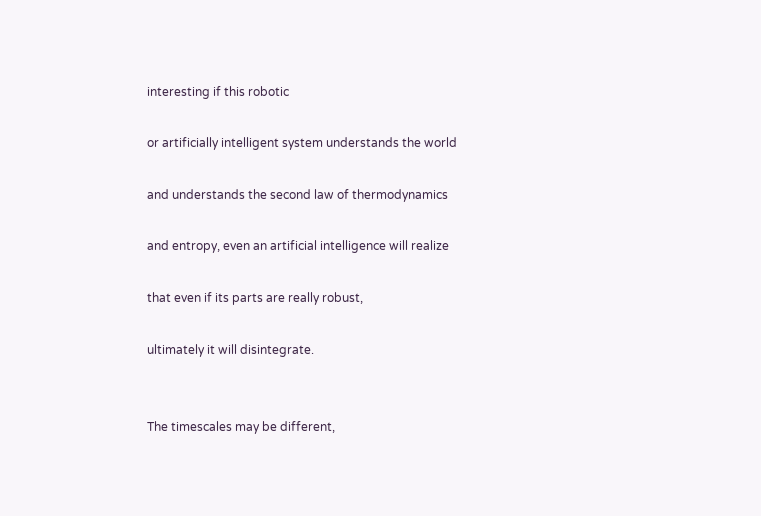interesting if this robotic

or artificially intelligent system understands the world

and understands the second law of thermodynamics

and entropy, even an artificial intelligence will realize

that even if its parts are really robust,

ultimately it will disintegrate.


The timescales may be different,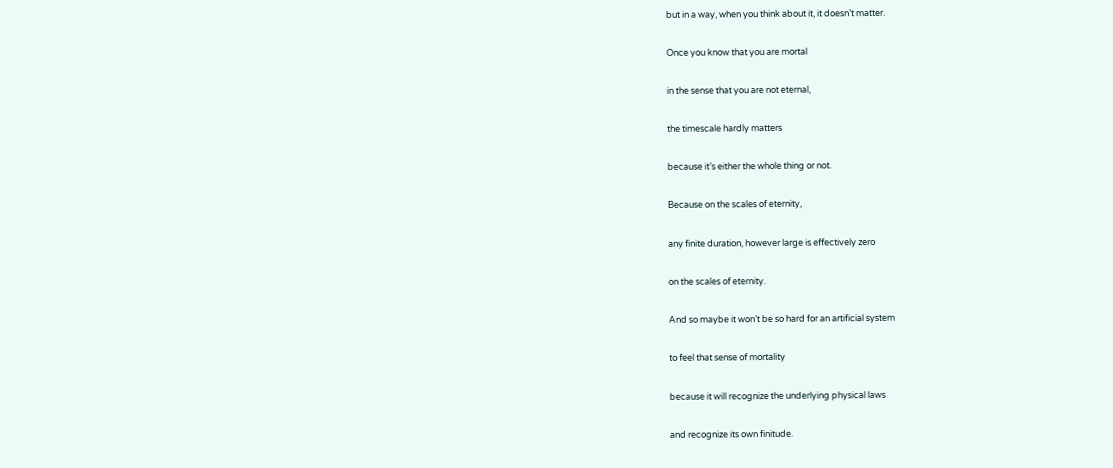but in a way, when you think about it, it doesn’t matter.

Once you know that you are mortal

in the sense that you are not eternal,

the timescale hardly matters

because it’s either the whole thing or not.

Because on the scales of eternity,

any finite duration, however large is effectively zero

on the scales of eternity.

And so maybe it won’t be so hard for an artificial system

to feel that sense of mortality

because it will recognize the underlying physical laws

and recognize its own finitude.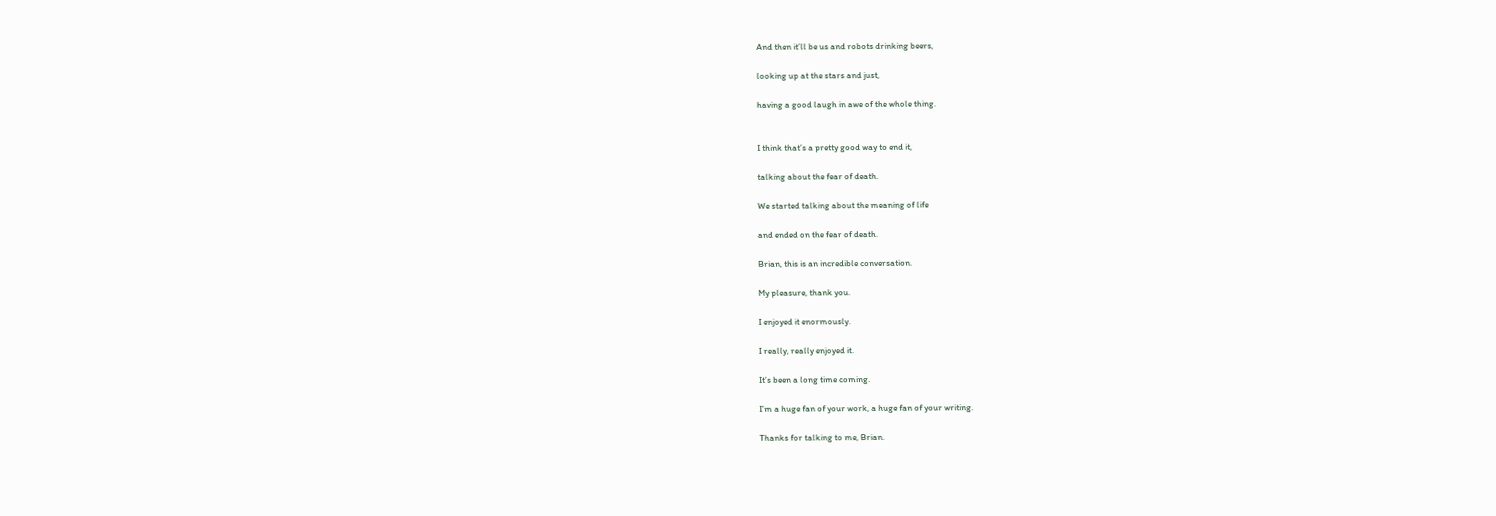And then it’ll be us and robots drinking beers,

looking up at the stars and just,

having a good laugh in awe of the whole thing.


I think that’s a pretty good way to end it,

talking about the fear of death.

We started talking about the meaning of life

and ended on the fear of death.

Brian, this is an incredible conversation.

My pleasure, thank you.

I enjoyed it enormously.

I really, really enjoyed it.

It’s been a long time coming.

I’m a huge fan of your work, a huge fan of your writing.

Thanks for talking to me, Brian.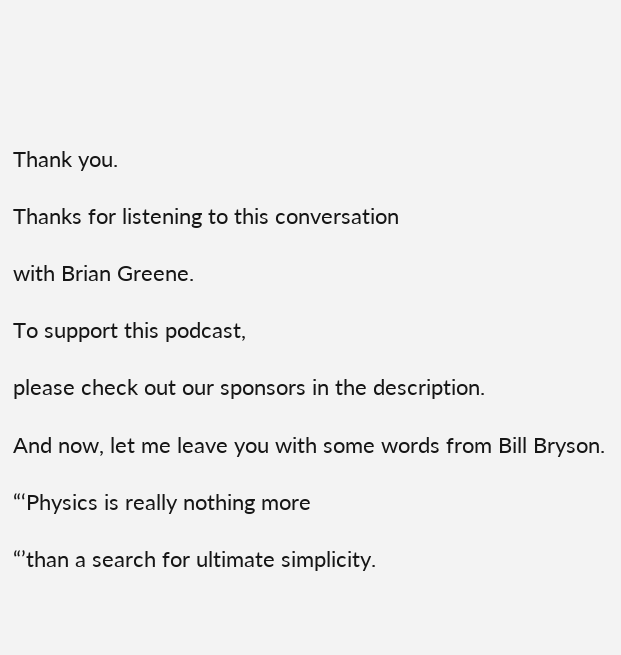Thank you.

Thanks for listening to this conversation

with Brian Greene.

To support this podcast,

please check out our sponsors in the description.

And now, let me leave you with some words from Bill Bryson.

“‘Physics is really nothing more

“’than a search for ultimate simplicity.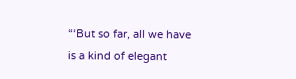“‘But so far, all we have is a kind of elegant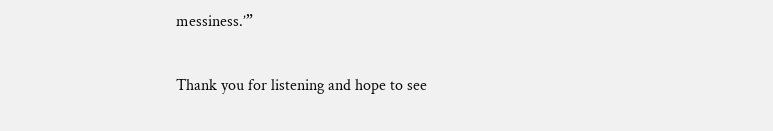messiness.’”

Thank you for listening and hope to see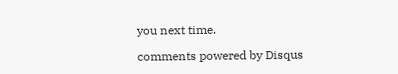you next time.

comments powered by Disqus